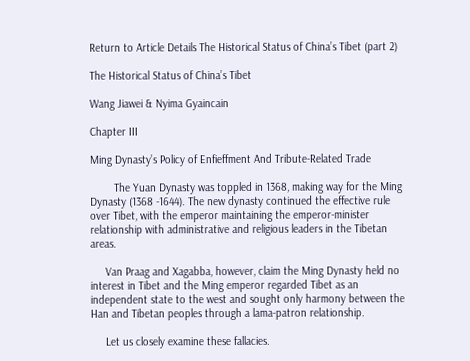Return to Article Details The Historical Status of China’s Tibet (part 2)

The Historical Status of China’s Tibet

Wang Jiawei & Nyima Gyaincain

Chapter III

Ming Dynasty’s Policy of Enfieffment And Tribute-Related Trade

        The Yuan Dynasty was toppled in 1368, making way for the Ming Dynasty (1368 -1644). The new dynasty continued the effective rule over Tibet, with the emperor maintaining the emperor-minister relationship with administrative and religious leaders in the Tibetan areas.

     Van Praag and Xagabba, however, claim the Ming Dynasty held no interest in Tibet and the Ming emperor regarded Tibet as an independent state to the west and sought only harmony between the Han and Tibetan peoples through a lama-patron relationship.

     Let us closely examine these fallacies.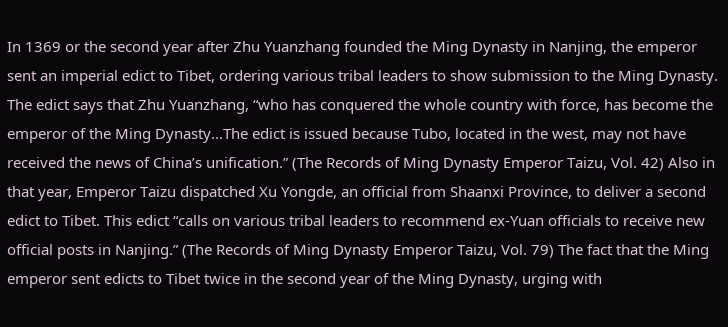In 1369 or the second year after Zhu Yuanzhang founded the Ming Dynasty in Nanjing, the emperor sent an imperial edict to Tibet, ordering various tribal leaders to show submission to the Ming Dynasty. The edict says that Zhu Yuanzhang, “who has conquered the whole country with force, has become the emperor of the Ming Dynasty...The edict is issued because Tubo, located in the west, may not have received the news of China’s unification.” (The Records of Ming Dynasty Emperor Taizu, Vol. 42) Also in that year, Emperor Taizu dispatched Xu Yongde, an official from Shaanxi Province, to deliver a second edict to Tibet. This edict “calls on various tribal leaders to recommend ex-Yuan officials to receive new official posts in Nanjing.” (The Records of Ming Dynasty Emperor Taizu, Vol. 79) The fact that the Ming emperor sent edicts to Tibet twice in the second year of the Ming Dynasty, urging with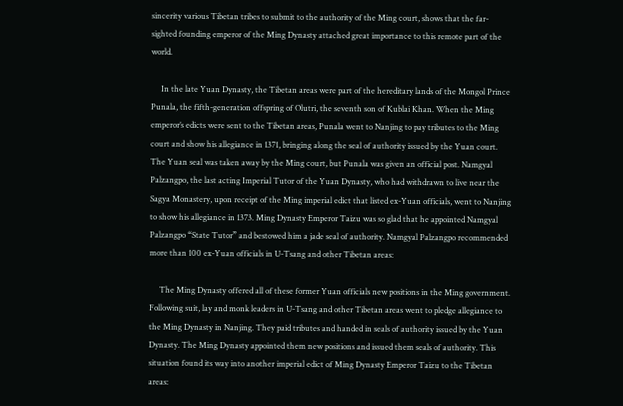sincerity various Tibetan tribes to submit to the authority of the Ming court, shows that the far-sighted founding emperor of the Ming Dynasty attached great importance to this remote part of the world.

     In the late Yuan Dynasty, the Tibetan areas were part of the hereditary lands of the Mongol Prince Punala, the fifth-generation offspring of Olutri, the seventh son of Kublai Khan. When the Ming emperor’s edicts were sent to the Tibetan areas, Punala went to Nanjing to pay tributes to the Ming court and show his allegiance in 1371, bringing along the seal of authority issued by the Yuan court. The Yuan seal was taken away by the Ming court, but Punala was given an official post. Namgyal Palzangpo, the last acting Imperial Tutor of the Yuan Dynasty, who had withdrawn to live near the Sagya Monastery, upon receipt of the Ming imperial edict that listed ex-Yuan officials, went to Nanjing to show his allegiance in 1373. Ming Dynasty Emperor Taizu was so glad that he appointed Namgyal Palzangpo “State Tutor” and bestowed him a jade seal of authority. Namgyal Palzangpo recommended more than 100 ex-Yuan officials in U-Tsang and other Tibetan areas:

     The Ming Dynasty offered all of these former Yuan officials new positions in the Ming government. Following suit, lay and monk leaders in U-Tsang and other Tibetan areas went to pledge allegiance to the Ming Dynasty in Nanjing. They paid tributes and handed in seals of authority issued by the Yuan Dynasty. The Ming Dynasty appointed them new positions and issued them seals of authority. This situation found its way into another imperial edict of Ming Dynasty Emperor Taizu to the Tibetan areas: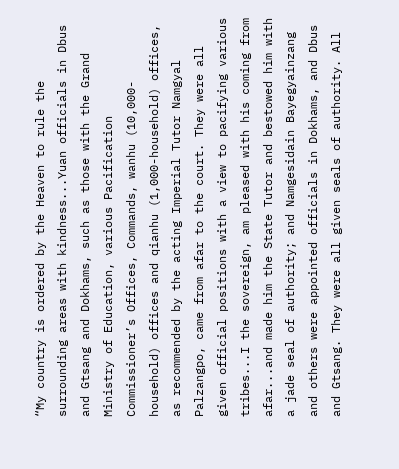“My country is ordered by the Heaven to rule the surrounding areas with kindness...Yuan officials in Dbus and Gtsang and Dokhams, such as those with the Grand Ministry of Education, various Pacification Commissioner’s Offices, Commands, wanhu (10,000-household) offices and qianhu (1,000-household) offices, as recommended by the acting Imperial Tutor Namgyal Palzangpo, came from afar to the court. They were all given official positions with a view to pacifying various tribes...I the sovereign, am pleased with his coming from afar...and made him the State Tutor and bestowed him with a jade seal of authority; and Namgesidain Bayegyainzang and others were appointed officials in Dokhams, and Dbus and Gtsang. They were all given seals of authority. All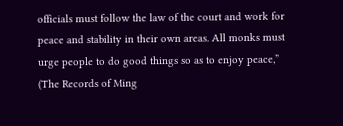officials must follow the law of the court and work for peace and stability in their own areas. All monks must urge people to do good things so as to enjoy peace,” (The Records of Ming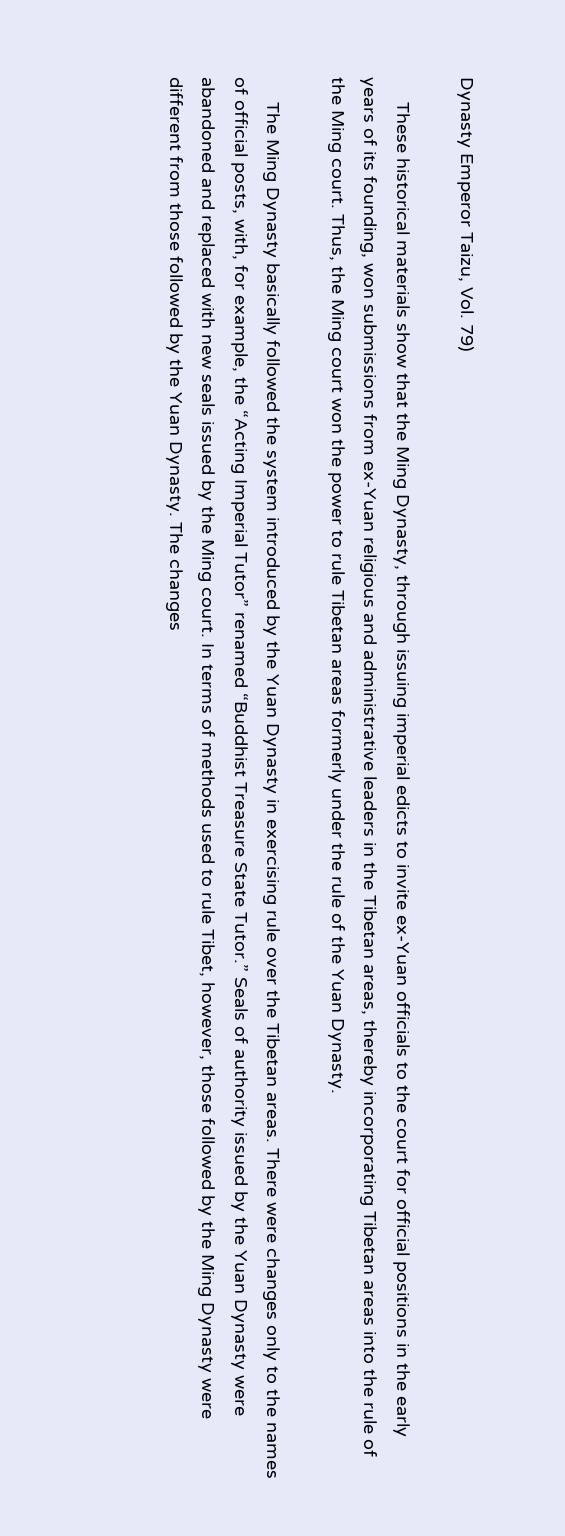Dynasty Emperor Taizu, Vol. 79)

     These historical materials show that the Ming Dynasty, through issuing imperial edicts to invite ex-Yuan officials to the court for official positions in the early years of its founding, won submissions from ex-Yuan religious and administrative leaders in the Tibetan areas, thereby incorporating Tibetan areas into the rule of the Ming court. Thus, the Ming court won the power to rule Tibetan areas formerly under the rule of the Yuan Dynasty.

     The Ming Dynasty basically followed the system introduced by the Yuan Dynasty in exercising rule over the Tibetan areas. There were changes only to the names of official posts, with, for example, the “Acting Imperial Tutor” renamed “Buddhist Treasure State Tutor.” Seals of authority issued by the Yuan Dynasty were abandoned and replaced with new seals issued by the Ming court. In terms of methods used to rule Tibet, however, those followed by the Ming Dynasty were different from those followed by the Yuan Dynasty. The changes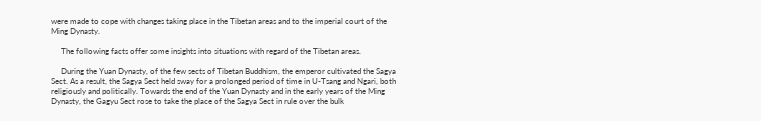were made to cope with changes taking place in the Tibetan areas and to the imperial court of the Ming Dynasty.

     The following facts offer some insights into situations with regard of the Tibetan areas.

     During the Yuan Dynasty, of the few sects of Tibetan Buddhism, the emperor cultivated the Sagya Sect. As a result, the Sagya Sect held sway for a prolonged period of time in U-Tsang and Ngari, both religiously and politically. Towards the end of the Yuan Dynasty and in the early years of the Ming Dynasty, the Gagyu Sect rose to take the place of the Sagya Sect in rule over the bulk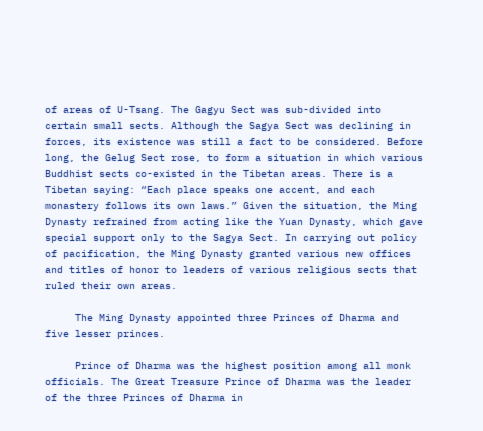of areas of U-Tsang. The Gagyu Sect was sub-divided into certain small sects. Although the Sagya Sect was declining in forces, its existence was still a fact to be considered. Before long, the Gelug Sect rose, to form a situation in which various Buddhist sects co-existed in the Tibetan areas. There is a Tibetan saying: “Each place speaks one accent, and each monastery follows its own laws.” Given the situation, the Ming Dynasty refrained from acting like the Yuan Dynasty, which gave special support only to the Sagya Sect. In carrying out policy of pacification, the Ming Dynasty granted various new offices and titles of honor to leaders of various religious sects that ruled their own areas.

     The Ming Dynasty appointed three Princes of Dharma and five lesser princes.

     Prince of Dharma was the highest position among all monk officials. The Great Treasure Prince of Dharma was the leader of the three Princes of Dharma in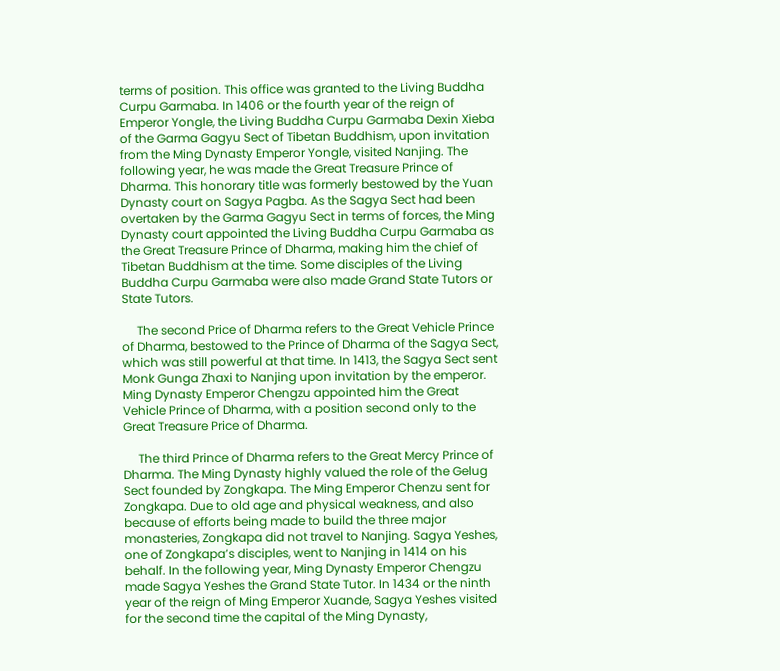terms of position. This office was granted to the Living Buddha Curpu Garmaba. In 1406 or the fourth year of the reign of Emperor Yongle, the Living Buddha Curpu Garmaba Dexin Xieba of the Garma Gagyu Sect of Tibetan Buddhism, upon invitation from the Ming Dynasty Emperor Yongle, visited Nanjing. The following year, he was made the Great Treasure Prince of Dharma. This honorary title was formerly bestowed by the Yuan Dynasty court on Sagya Pagba. As the Sagya Sect had been overtaken by the Garma Gagyu Sect in terms of forces, the Ming Dynasty court appointed the Living Buddha Curpu Garmaba as the Great Treasure Prince of Dharma, making him the chief of Tibetan Buddhism at the time. Some disciples of the Living Buddha Curpu Garmaba were also made Grand State Tutors or State Tutors.

     The second Price of Dharma refers to the Great Vehicle Prince of Dharma, bestowed to the Prince of Dharma of the Sagya Sect, which was still powerful at that time. In 1413, the Sagya Sect sent Monk Gunga Zhaxi to Nanjing upon invitation by the emperor. Ming Dynasty Emperor Chengzu appointed him the Great Vehicle Prince of Dharma, with a position second only to the Great Treasure Price of Dharma.

     The third Prince of Dharma refers to the Great Mercy Prince of Dharma. The Ming Dynasty highly valued the role of the Gelug Sect founded by Zongkapa. The Ming Emperor Chenzu sent for Zongkapa. Due to old age and physical weakness, and also because of efforts being made to build the three major monasteries, Zongkapa did not travel to Nanjing. Sagya Yeshes, one of Zongkapa’s disciples, went to Nanjing in 1414 on his behalf. In the following year, Ming Dynasty Emperor Chengzu made Sagya Yeshes the Grand State Tutor. In 1434 or the ninth year of the reign of Ming Emperor Xuande, Sagya Yeshes visited for the second time the capital of the Ming Dynasty,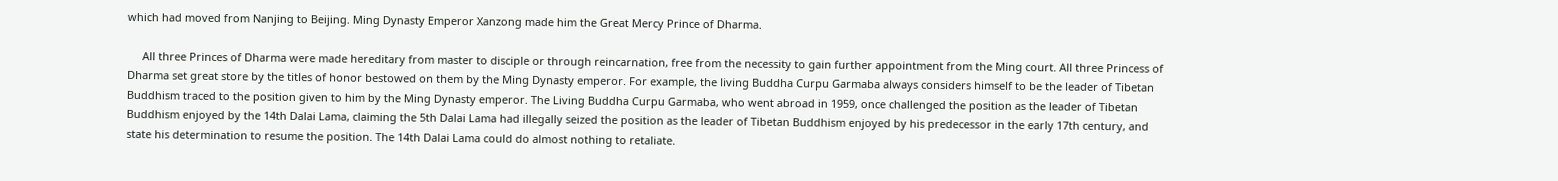which had moved from Nanjing to Beijing. Ming Dynasty Emperor Xanzong made him the Great Mercy Prince of Dharma.

     All three Princes of Dharma were made hereditary from master to disciple or through reincarnation, free from the necessity to gain further appointment from the Ming court. All three Princess of Dharma set great store by the titles of honor bestowed on them by the Ming Dynasty emperor. For example, the living Buddha Curpu Garmaba always considers himself to be the leader of Tibetan Buddhism traced to the position given to him by the Ming Dynasty emperor. The Living Buddha Curpu Garmaba, who went abroad in 1959, once challenged the position as the leader of Tibetan Buddhism enjoyed by the 14th Dalai Lama, claiming the 5th Dalai Lama had illegally seized the position as the leader of Tibetan Buddhism enjoyed by his predecessor in the early 17th century, and state his determination to resume the position. The 14th Dalai Lama could do almost nothing to retaliate.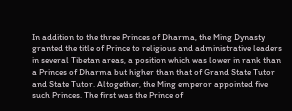In addition to the three Princes of Dharma, the Ming Dynasty granted the title of Prince to religious and administrative leaders in several Tibetan areas, a position which was lower in rank than a Princes of Dharma but higher than that of Grand State Tutor and State Tutor. Altogether, the Ming emperor appointed five such Princes. The first was the Prince of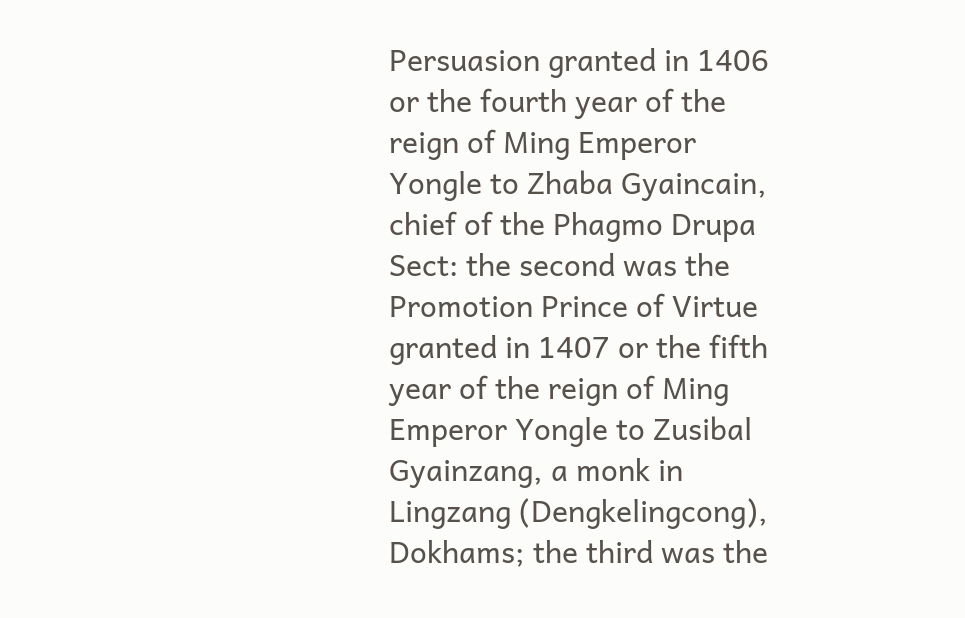Persuasion granted in 1406 or the fourth year of the reign of Ming Emperor Yongle to Zhaba Gyaincain, chief of the Phagmo Drupa Sect: the second was the Promotion Prince of Virtue granted in 1407 or the fifth year of the reign of Ming Emperor Yongle to Zusibal Gyainzang, a monk in Lingzang (Dengkelingcong), Dokhams; the third was the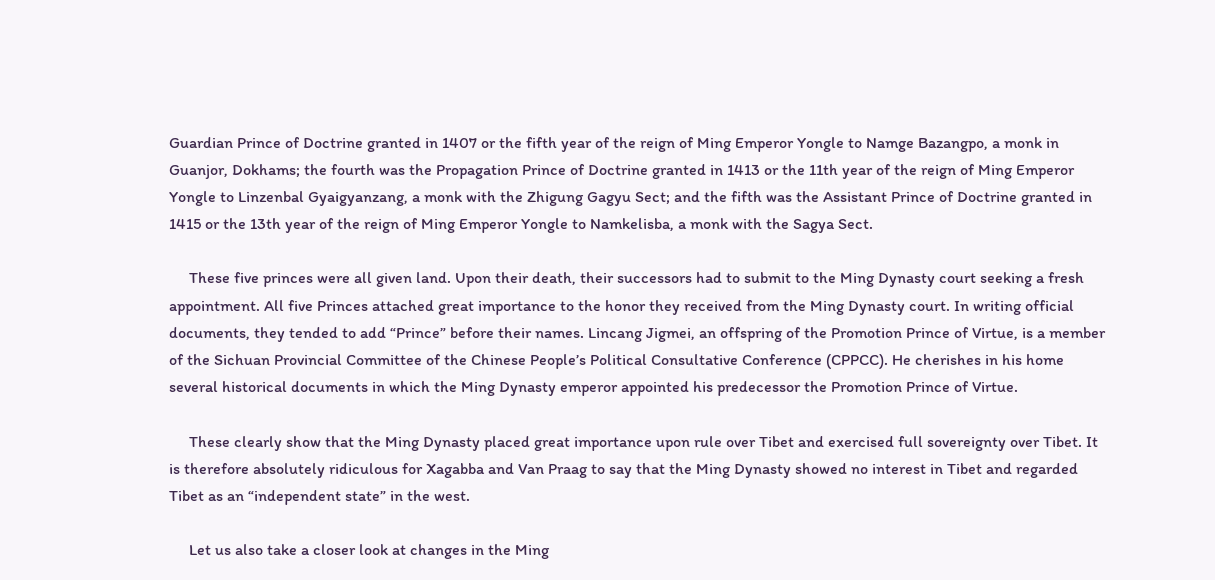Guardian Prince of Doctrine granted in 1407 or the fifth year of the reign of Ming Emperor Yongle to Namge Bazangpo, a monk in Guanjor, Dokhams; the fourth was the Propagation Prince of Doctrine granted in 1413 or the 11th year of the reign of Ming Emperor Yongle to Linzenbal Gyaigyanzang, a monk with the Zhigung Gagyu Sect; and the fifth was the Assistant Prince of Doctrine granted in 1415 or the 13th year of the reign of Ming Emperor Yongle to Namkelisba, a monk with the Sagya Sect.

     These five princes were all given land. Upon their death, their successors had to submit to the Ming Dynasty court seeking a fresh appointment. All five Princes attached great importance to the honor they received from the Ming Dynasty court. In writing official documents, they tended to add “Prince” before their names. Lincang Jigmei, an offspring of the Promotion Prince of Virtue, is a member of the Sichuan Provincial Committee of the Chinese People’s Political Consultative Conference (CPPCC). He cherishes in his home several historical documents in which the Ming Dynasty emperor appointed his predecessor the Promotion Prince of Virtue.

     These clearly show that the Ming Dynasty placed great importance upon rule over Tibet and exercised full sovereignty over Tibet. It is therefore absolutely ridiculous for Xagabba and Van Praag to say that the Ming Dynasty showed no interest in Tibet and regarded Tibet as an “independent state” in the west.

     Let us also take a closer look at changes in the Ming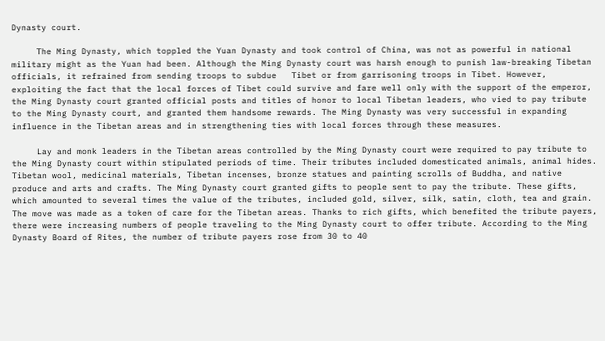Dynasty court.

     The Ming Dynasty, which toppled the Yuan Dynasty and took control of China, was not as powerful in national military might as the Yuan had been. Although the Ming Dynasty court was harsh enough to punish law-breaking Tibetan officials, it refrained from sending troops to subdue   Tibet or from garrisoning troops in Tibet. However, exploiting the fact that the local forces of Tibet could survive and fare well only with the support of the emperor, the Ming Dynasty court granted official posts and titles of honor to local Tibetan leaders, who vied to pay tribute to the Ming Dynasty court, and granted them handsome rewards. The Ming Dynasty was very successful in expanding influence in the Tibetan areas and in strengthening ties with local forces through these measures.

     Lay and monk leaders in the Tibetan areas controlled by the Ming Dynasty court were required to pay tribute to the Ming Dynasty court within stipulated periods of time. Their tributes included domesticated animals, animal hides. Tibetan wool, medicinal materials, Tibetan incenses, bronze statues and painting scrolls of Buddha, and native produce and arts and crafts. The Ming Dynasty court granted gifts to people sent to pay the tribute. These gifts, which amounted to several times the value of the tributes, included gold, silver, silk, satin, cloth, tea and grain. The move was made as a token of care for the Tibetan areas. Thanks to rich gifts, which benefited the tribute payers, there were increasing numbers of people traveling to the Ming Dynasty court to offer tribute. According to the Ming Dynasty Board of Rites, the number of tribute payers rose from 30 to 40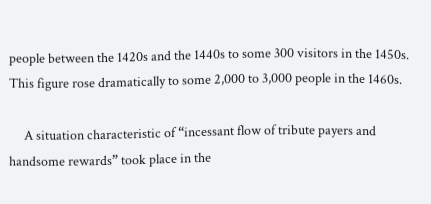people between the 1420s and the 1440s to some 300 visitors in the 1450s. This figure rose dramatically to some 2,000 to 3,000 people in the 1460s.

     A situation characteristic of “incessant flow of tribute payers and handsome rewards” took place in the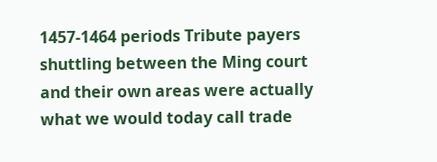1457-1464 periods Tribute payers shuttling between the Ming court and their own areas were actually what we would today call trade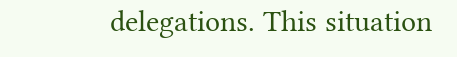delegations. This situation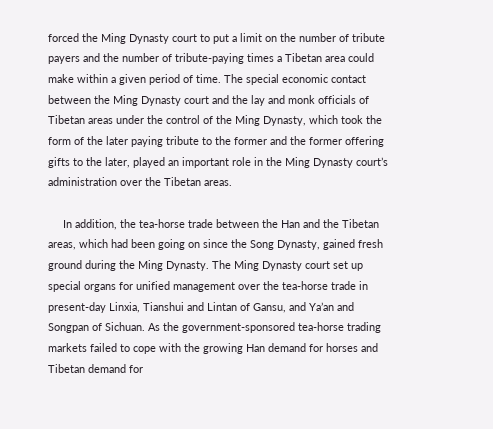forced the Ming Dynasty court to put a limit on the number of tribute payers and the number of tribute-paying times a Tibetan area could make within a given period of time. The special economic contact between the Ming Dynasty court and the lay and monk officials of Tibetan areas under the control of the Ming Dynasty, which took the form of the later paying tribute to the former and the former offering gifts to the later, played an important role in the Ming Dynasty court’s administration over the Tibetan areas.

     In addition, the tea-horse trade between the Han and the Tibetan areas, which had been going on since the Song Dynasty, gained fresh ground during the Ming Dynasty. The Ming Dynasty court set up special organs for unified management over the tea-horse trade in present-day Linxia, Tianshui and Lintan of Gansu, and Ya’an and Songpan of Sichuan. As the government-sponsored tea-horse trading markets failed to cope with the growing Han demand for horses and Tibetan demand for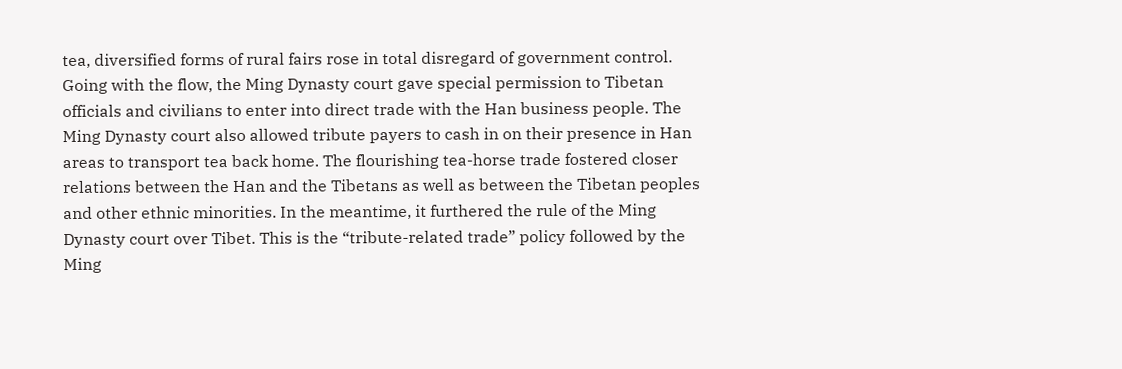tea, diversified forms of rural fairs rose in total disregard of government control. Going with the flow, the Ming Dynasty court gave special permission to Tibetan officials and civilians to enter into direct trade with the Han business people. The Ming Dynasty court also allowed tribute payers to cash in on their presence in Han areas to transport tea back home. The flourishing tea-horse trade fostered closer relations between the Han and the Tibetans as well as between the Tibetan peoples and other ethnic minorities. In the meantime, it furthered the rule of the Ming Dynasty court over Tibet. This is the “tribute-related trade” policy followed by the Ming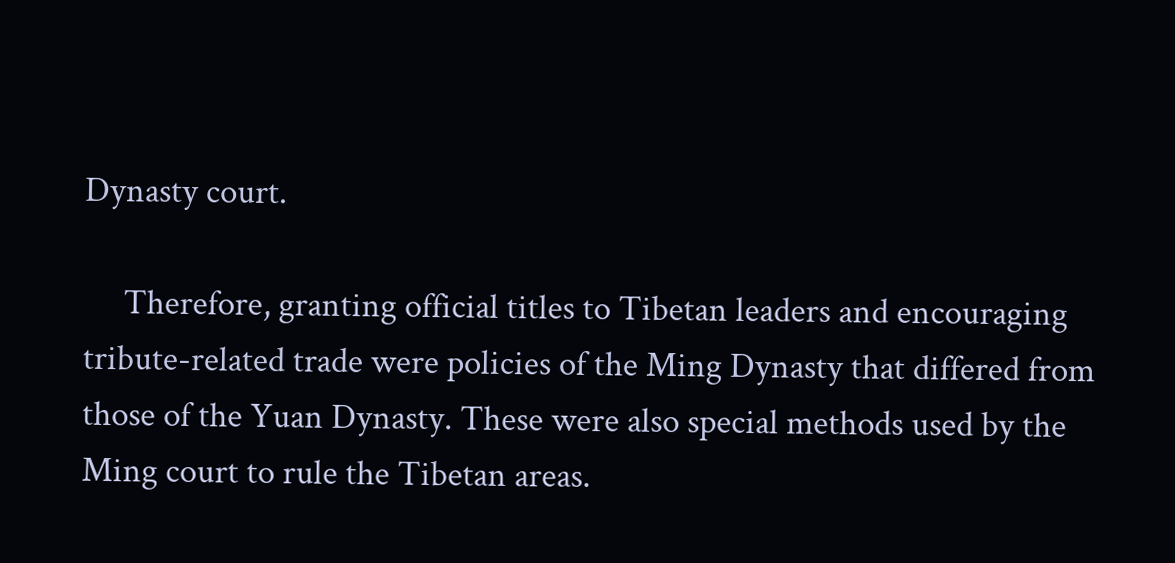Dynasty court.

     Therefore, granting official titles to Tibetan leaders and encouraging tribute-related trade were policies of the Ming Dynasty that differed from those of the Yuan Dynasty. These were also special methods used by the Ming court to rule the Tibetan areas.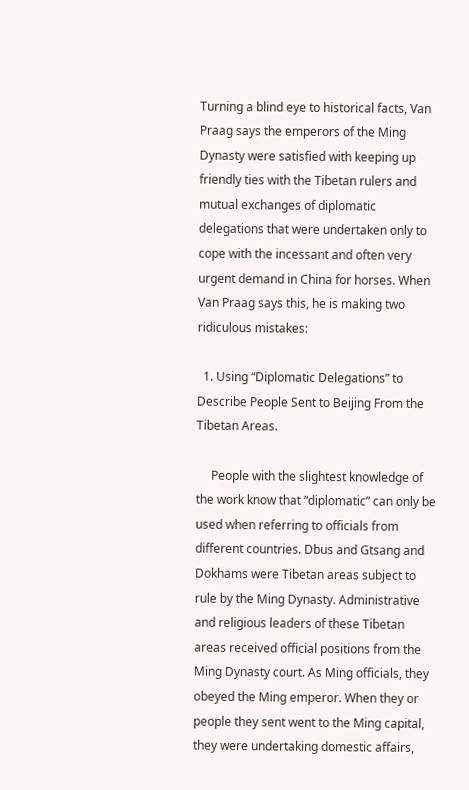Turning a blind eye to historical facts, Van Praag says the emperors of the Ming Dynasty were satisfied with keeping up friendly ties with the Tibetan rulers and mutual exchanges of diplomatic delegations that were undertaken only to cope with the incessant and often very urgent demand in China for horses. When Van Praag says this, he is making two ridiculous mistakes:

  1. Using “Diplomatic Delegations” to Describe People Sent to Beijing From the Tibetan Areas.

     People with the slightest knowledge of the work know that “diplomatic” can only be used when referring to officials from different countries. Dbus and Gtsang and Dokhams were Tibetan areas subject to rule by the Ming Dynasty. Administrative and religious leaders of these Tibetan areas received official positions from the Ming Dynasty court. As Ming officials, they obeyed the Ming emperor. When they or people they sent went to the Ming capital, they were undertaking domestic affairs,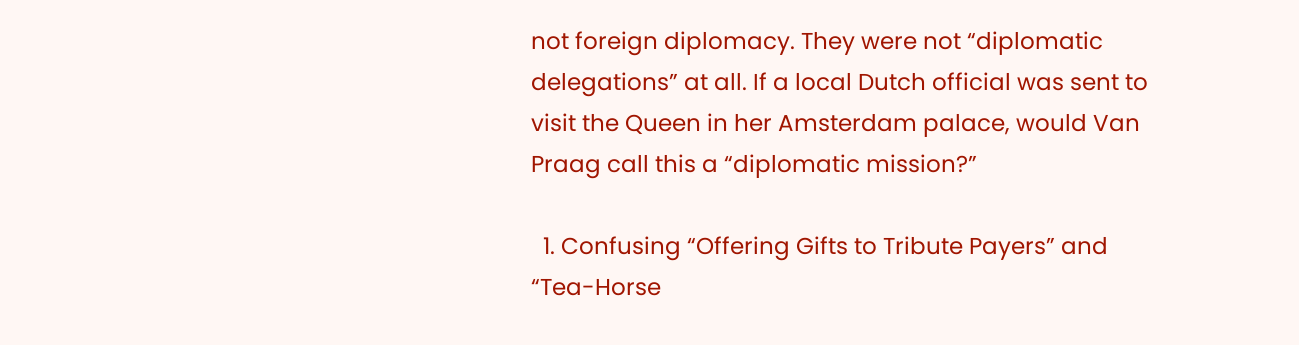not foreign diplomacy. They were not “diplomatic delegations” at all. If a local Dutch official was sent to visit the Queen in her Amsterdam palace, would Van Praag call this a “diplomatic mission?”

  1. Confusing “Offering Gifts to Tribute Payers” and “Tea-Horse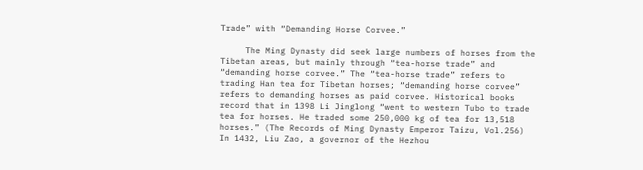Trade” with “Demanding Horse Corvee.”

     The Ming Dynasty did seek large numbers of horses from the Tibetan areas, but mainly through “tea-horse trade” and “demanding horse corvee.” The “tea-horse trade” refers to trading Han tea for Tibetan horses; “demanding horse corvee” refers to demanding horses as paid corvee. Historical books record that in 1398 Li Jinglong “went to western Tubo to trade tea for horses. He traded some 250,000 kg of tea for 13,518 horses.” (The Records of Ming Dynasty Emperor Taizu, Vol.256) In 1432, Liu Zao, a governor of the Hezhou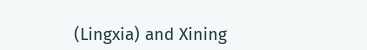(Lingxia) and Xining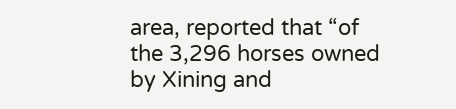area, reported that “of the 3,296 horses owned by Xining and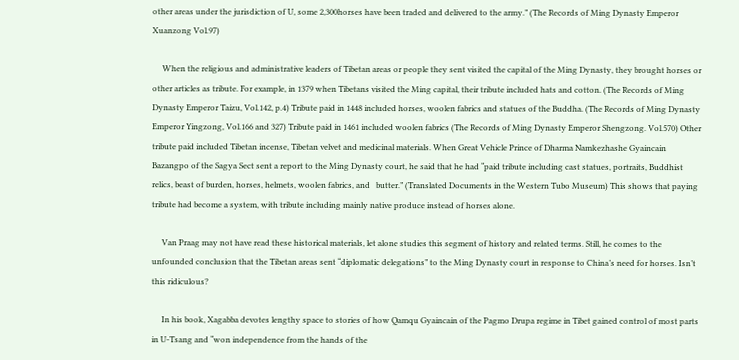other areas under the jurisdiction of U, some 2,300horses have been traded and delivered to the army.” (The Records of Ming Dynasty Emperor Xuanzong Vol.97)

     When the religious and administrative leaders of Tibetan areas or people they sent visited the capital of the Ming Dynasty, they brought horses or other articles as tribute. For example, in 1379 when Tibetans visited the Ming capital, their tribute included hats and cotton. (The Records of Ming Dynasty Emperor Taizu, Vol.142, p.4) Tribute paid in 1448 included horses, woolen fabrics and statues of the Buddha. (The Records of Ming Dynasty Emperor Yingzong, Vol.166 and 327) Tribute paid in 1461 included woolen fabrics (The Records of Ming Dynasty Emperor Shengzong. Vol.570) Other tribute paid included Tibetan incense, Tibetan velvet and medicinal materials. When Great Vehicle Prince of Dharma Namkezhashe Gyaincain Bazangpo of the Sagya Sect sent a report to the Ming Dynasty court, he said that he had “paid tribute including cast statues, portraits, Buddhist relics, beast of burden, horses, helmets, woolen fabrics, and   butter.” (Translated Documents in the Western Tubo Museum) This shows that paying tribute had become a system, with tribute including mainly native produce instead of horses alone.

     Van Praag may not have read these historical materials, let alone studies this segment of history and related terms. Still, he comes to the unfounded conclusion that the Tibetan areas sent “diplomatic delegations” to the Ming Dynasty court in response to China’s need for horses. Isn’t this ridiculous?

     In his book, Xagabba devotes lengthy space to stories of how Qamqu Gyaincain of the Pagmo Drupa regime in Tibet gained control of most parts in U-Tsang and “won independence from the hands of the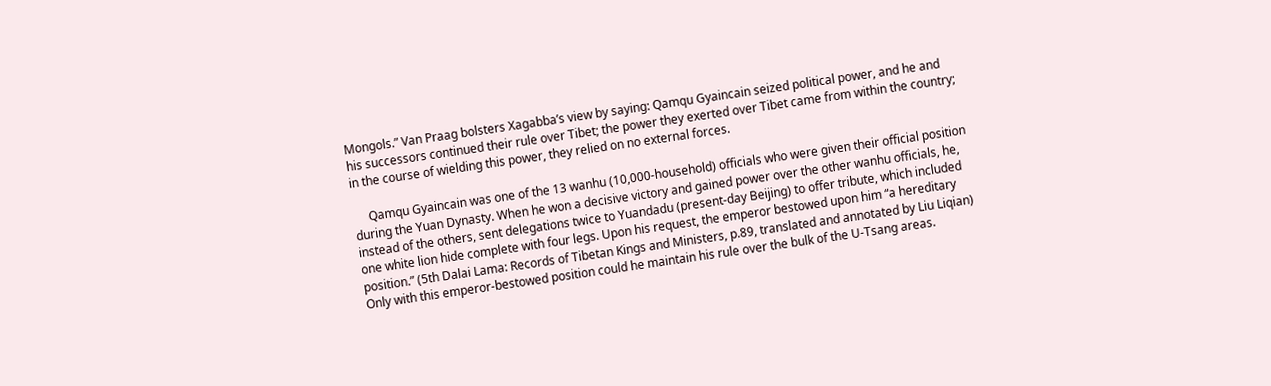Mongols.” Van Praag bolsters Xagabba’s view by saying: Qamqu Gyaincain seized political power, and he and his successors continued their rule over Tibet; the power they exerted over Tibet came from within the country; in the course of wielding this power, they relied on no external forces.

     Qamqu Gyaincain was one of the 13 wanhu (10,000-household) officials who were given their official position during the Yuan Dynasty. When he won a decisive victory and gained power over the other wanhu officials, he, instead of the others, sent delegations twice to Yuandadu (present-day Beijing) to offer tribute, which included one white lion hide complete with four legs. Upon his request, the emperor bestowed upon him “a hereditary position.” (5th Dalai Lama: Records of Tibetan Kings and Ministers, p.89, translated and annotated by Liu Liqian) Only with this emperor-bestowed position could he maintain his rule over the bulk of the U-Tsang areas.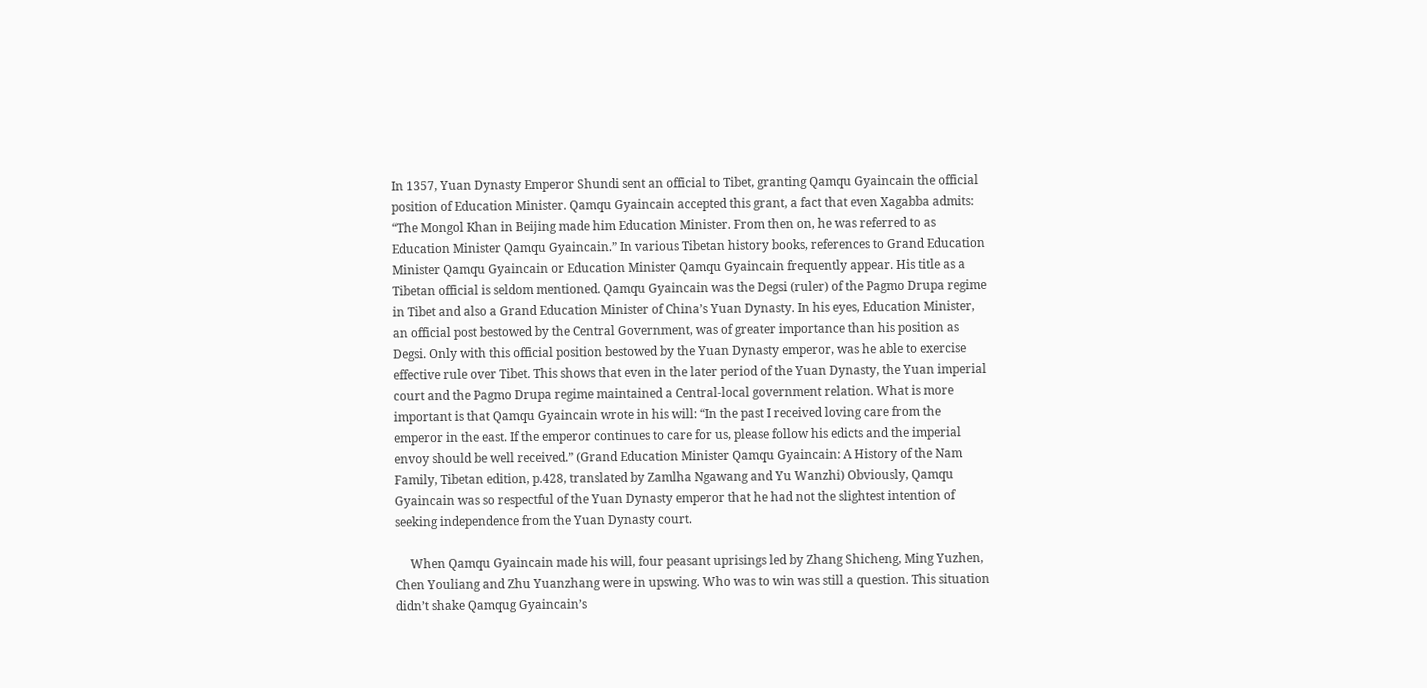In 1357, Yuan Dynasty Emperor Shundi sent an official to Tibet, granting Qamqu Gyaincain the official position of Education Minister. Qamqu Gyaincain accepted this grant, a fact that even Xagabba admits: “The Mongol Khan in Beijing made him Education Minister. From then on, he was referred to as Education Minister Qamqu Gyaincain.” In various Tibetan history books, references to Grand Education Minister Qamqu Gyaincain or Education Minister Qamqu Gyaincain frequently appear. His title as a Tibetan official is seldom mentioned. Qamqu Gyaincain was the Degsi (ruler) of the Pagmo Drupa regime in Tibet and also a Grand Education Minister of China’s Yuan Dynasty. In his eyes, Education Minister, an official post bestowed by the Central Government, was of greater importance than his position as Degsi. Only with this official position bestowed by the Yuan Dynasty emperor, was he able to exercise effective rule over Tibet. This shows that even in the later period of the Yuan Dynasty, the Yuan imperial court and the Pagmo Drupa regime maintained a Central-local government relation. What is more important is that Qamqu Gyaincain wrote in his will: “In the past I received loving care from the emperor in the east. If the emperor continues to care for us, please follow his edicts and the imperial envoy should be well received.” (Grand Education Minister Qamqu Gyaincain: A History of the Nam Family, Tibetan edition, p.428, translated by Zamlha Ngawang and Yu Wanzhi) Obviously, Qamqu Gyaincain was so respectful of the Yuan Dynasty emperor that he had not the slightest intention of seeking independence from the Yuan Dynasty court.

     When Qamqu Gyaincain made his will, four peasant uprisings led by Zhang Shicheng, Ming Yuzhen, Chen Youliang and Zhu Yuanzhang were in upswing. Who was to win was still a question. This situation didn’t shake Qamqug Gyaincain’s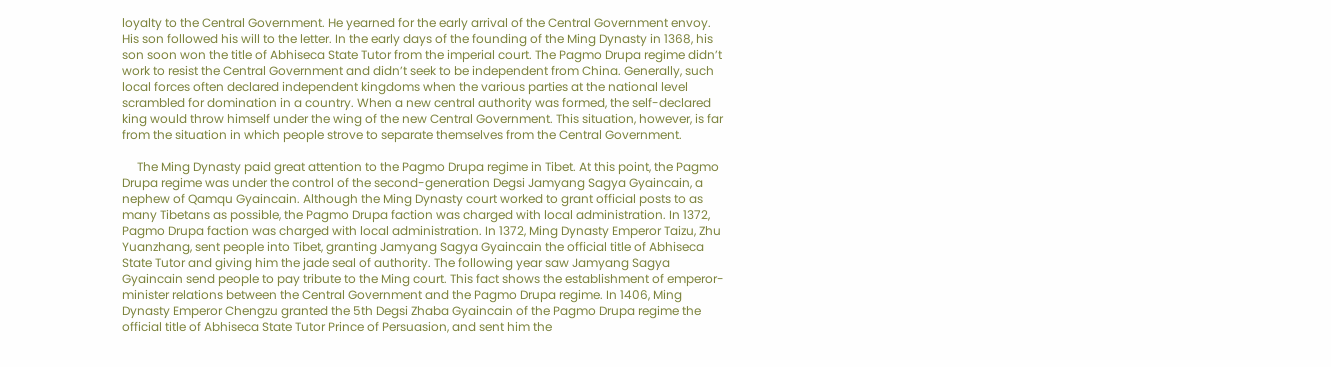loyalty to the Central Government. He yearned for the early arrival of the Central Government envoy. His son followed his will to the letter. In the early days of the founding of the Ming Dynasty in 1368, his son soon won the title of Abhiseca State Tutor from the imperial court. The Pagmo Drupa regime didn’t work to resist the Central Government and didn’t seek to be independent from China. Generally, such local forces often declared independent kingdoms when the various parties at the national level scrambled for domination in a country. When a new central authority was formed, the self-declared king would throw himself under the wing of the new Central Government. This situation, however, is far from the situation in which people strove to separate themselves from the Central Government.

     The Ming Dynasty paid great attention to the Pagmo Drupa regime in Tibet. At this point, the Pagmo Drupa regime was under the control of the second-generation Degsi Jamyang Sagya Gyaincain, a nephew of Qamqu Gyaincain. Although the Ming Dynasty court worked to grant official posts to as many Tibetans as possible, the Pagmo Drupa faction was charged with local administration. In 1372, Pagmo Drupa faction was charged with local administration. In 1372, Ming Dynasty Emperor Taizu, Zhu Yuanzhang, sent people into Tibet, granting Jamyang Sagya Gyaincain the official title of Abhiseca State Tutor and giving him the jade seal of authority. The following year saw Jamyang Sagya Gyaincain send people to pay tribute to the Ming court. This fact shows the establishment of emperor-minister relations between the Central Government and the Pagmo Drupa regime. In 1406, Ming Dynasty Emperor Chengzu granted the 5th Degsi Zhaba Gyaincain of the Pagmo Drupa regime the official title of Abhiseca State Tutor Prince of Persuasion, and sent him the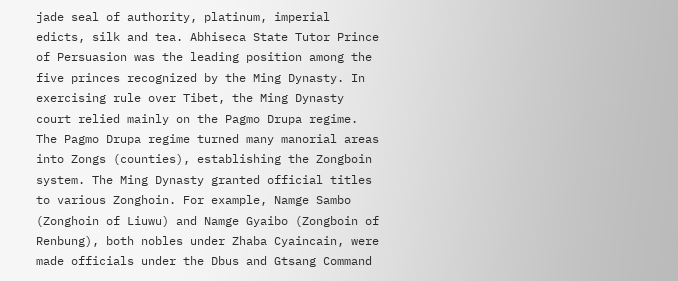jade seal of authority, platinum, imperial edicts, silk and tea. Abhiseca State Tutor Prince of Persuasion was the leading position among the five princes recognized by the Ming Dynasty. In exercising rule over Tibet, the Ming Dynasty court relied mainly on the Pagmo Drupa regime. The Pagmo Drupa regime turned many manorial areas into Zongs (counties), establishing the Zongboin system. The Ming Dynasty granted official titles to various Zonghoin. For example, Namge Sambo (Zonghoin of Liuwu) and Namge Gyaibo (Zongboin of Renbung), both nobles under Zhaba Cyaincain, were made officials under the Dbus and Gtsang Command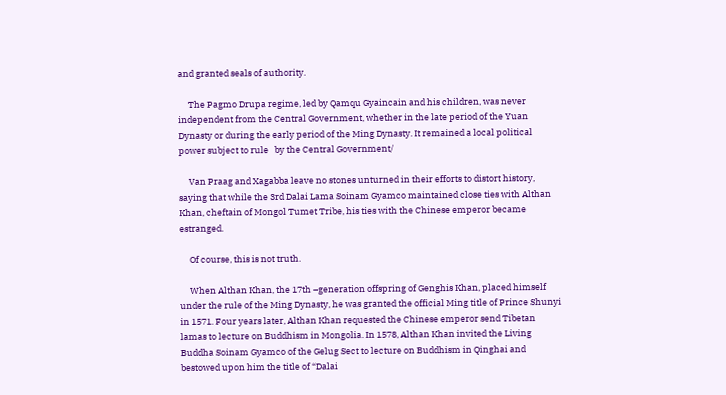and granted seals of authority.

     The Pagmo Drupa regime, led by Qamqu Gyaincain and his children, was never independent from the Central Government, whether in the late period of the Yuan Dynasty or during the early period of the Ming Dynasty. It remained a local political power subject to rule   by the Central Government/

     Van Praag and Xagabba leave no stones unturned in their efforts to distort history, saying that while the 3rd Dalai Lama Soinam Gyamco maintained close ties with Althan Khan, cheftain of Mongol Tumet Tribe, his ties with the Chinese emperor became estranged.

     Of course, this is not truth.

     When Althan Khan, the 17th –generation offspring of Genghis Khan, placed himself under the rule of the Ming Dynasty, he was granted the official Ming title of Prince Shunyi in 1571. Four years later, Althan Khan requested the Chinese emperor send Tibetan lamas to lecture on Buddhism in Mongolia. In 1578, Althan Khan invited the Living Buddha Soinam Gyamco of the Gelug Sect to lecture on Buddhism in Qinghai and bestowed upon him the title of “Dalai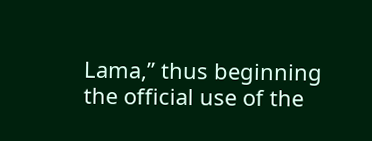Lama,” thus beginning the official use of the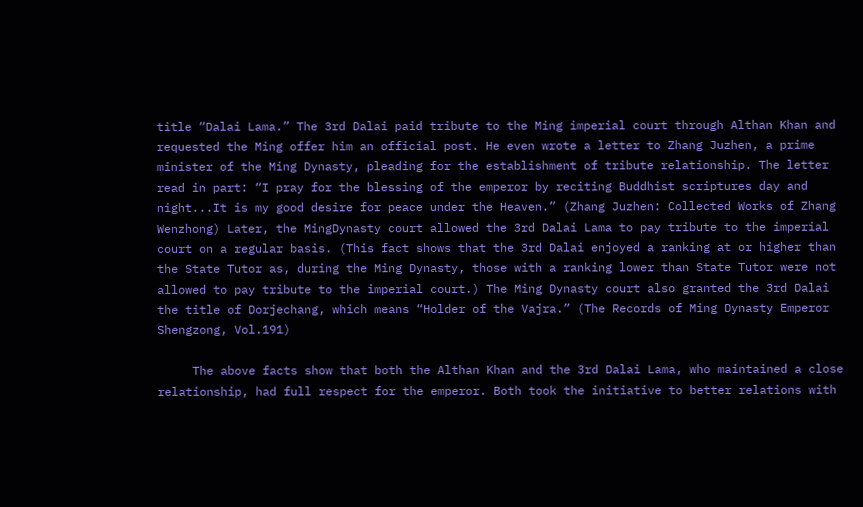title “Dalai Lama.” The 3rd Dalai paid tribute to the Ming imperial court through Althan Khan and requested the Ming offer him an official post. He even wrote a letter to Zhang Juzhen, a prime minister of the Ming Dynasty, pleading for the establishment of tribute relationship. The letter read in part: “I pray for the blessing of the emperor by reciting Buddhist scriptures day and night...It is my good desire for peace under the Heaven.” (Zhang Juzhen: Collected Works of Zhang Wenzhong) Later, the MingDynasty court allowed the 3rd Dalai Lama to pay tribute to the imperial court on a regular basis. (This fact shows that the 3rd Dalai enjoyed a ranking at or higher than the State Tutor as, during the Ming Dynasty, those with a ranking lower than State Tutor were not allowed to pay tribute to the imperial court.) The Ming Dynasty court also granted the 3rd Dalai the title of Dorjechang, which means “Holder of the Vajra.” (The Records of Ming Dynasty Emperor Shengzong, Vol.191)

     The above facts show that both the Althan Khan and the 3rd Dalai Lama, who maintained a close relationship, had full respect for the emperor. Both took the initiative to better relations with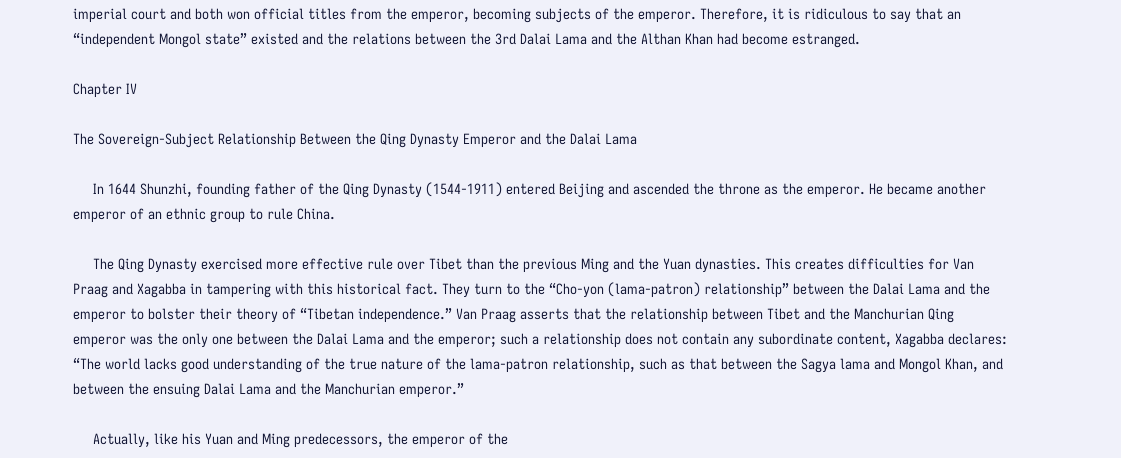imperial court and both won official titles from the emperor, becoming subjects of the emperor. Therefore, it is ridiculous to say that an “independent Mongol state” existed and the relations between the 3rd Dalai Lama and the Althan Khan had become estranged.

Chapter IV

The Sovereign-Subject Relationship Between the Qing Dynasty Emperor and the Dalai Lama

     In 1644 Shunzhi, founding father of the Qing Dynasty (1544-1911) entered Beijing and ascended the throne as the emperor. He became another emperor of an ethnic group to rule China.

     The Qing Dynasty exercised more effective rule over Tibet than the previous Ming and the Yuan dynasties. This creates difficulties for Van Praag and Xagabba in tampering with this historical fact. They turn to the “Cho-yon (lama-patron) relationship” between the Dalai Lama and the emperor to bolster their theory of “Tibetan independence.” Van Praag asserts that the relationship between Tibet and the Manchurian Qing emperor was the only one between the Dalai Lama and the emperor; such a relationship does not contain any subordinate content, Xagabba declares: “The world lacks good understanding of the true nature of the lama-patron relationship, such as that between the Sagya lama and Mongol Khan, and between the ensuing Dalai Lama and the Manchurian emperor.”

     Actually, like his Yuan and Ming predecessors, the emperor of the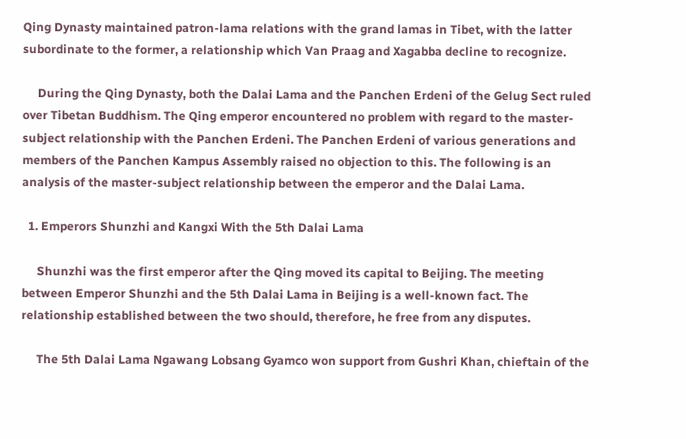Qing Dynasty maintained patron-lama relations with the grand lamas in Tibet, with the latter subordinate to the former, a relationship which Van Praag and Xagabba decline to recognize.

     During the Qing Dynasty, both the Dalai Lama and the Panchen Erdeni of the Gelug Sect ruled over Tibetan Buddhism. The Qing emperor encountered no problem with regard to the master-subject relationship with the Panchen Erdeni. The Panchen Erdeni of various generations and members of the Panchen Kampus Assembly raised no objection to this. The following is an analysis of the master-subject relationship between the emperor and the Dalai Lama.

  1. Emperors Shunzhi and Kangxi With the 5th Dalai Lama

     Shunzhi was the first emperor after the Qing moved its capital to Beijing. The meeting between Emperor Shunzhi and the 5th Dalai Lama in Beijing is a well-known fact. The relationship established between the two should, therefore, he free from any disputes.

     The 5th Dalai Lama Ngawang Lobsang Gyamco won support from Gushri Khan, chieftain of the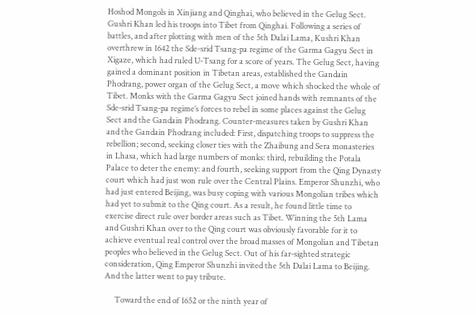Hoshod Mongols in Xinjiang and Qinghai, who believed in the Gelug Sect. Gushri Khan led his troops into Tibet from Qinghai. Following a series of battles, and after plotting with men of the 5th Dalai Lama, Kushri Khan overthrew in 1642 the Sde-srid Tsang-pa regime of the Garma Gagyu Sect in Xigaze, which had ruled U-Tsang for a score of years. The Gelug Sect, having gained a dominant position in Tibetan areas, established the Gandain Phodrang, power organ of the Gelug Sect, a move which shocked the whole of Tibet. Monks with the Garma Gagyu Sect joined hands with remnants of the Sde-srid Tsang-pa regime’s forces to rebel in some places against the Gelug Sect and the Gandain Phodrang. Counter-measures taken by Gushri Khan and the Gandain Phodrang included: First, dispatching troops to suppress the rebellion; second, seeking closer ties with the Zhaibung and Sera monasteries in Lhasa, which had large numbers of monks: third, rebuilding the Potala Palace to deter the enemy: and fourth, seeking support from the Qing Dynasty court which had just won rule over the Central Plains. Emperor Shunzhi, who had just entered Beijing, was busy coping with various Mongolian tribes which had yet to submit to the Qing court. As a result, he found little time to exercise direct rule over border areas such as Tibet. Winning the 5th Lama and Gushri Khan over to the Qing court was obviously favorable for it to achieve eventual real control over the broad masses of Mongolian and Tibetan peoples who believed in the Gelug Sect. Out of his far-sighted strategic consideration, Qing Emperor Shunzhi invited the 5th Dalai Lama to Beijing. And the latter went to pay tribute.

     Toward the end of 1652 or the ninth year of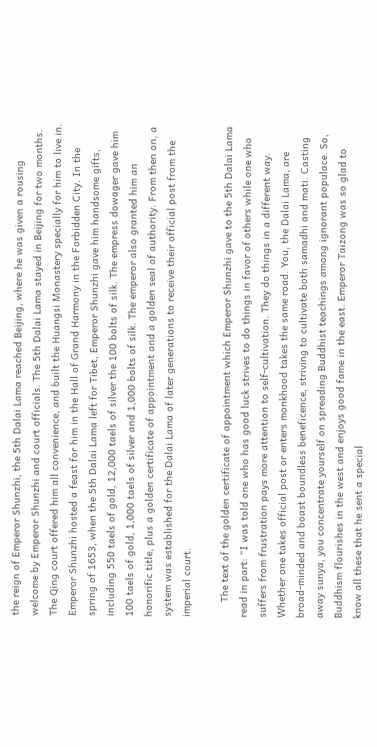the reign of Emperor Shunzhi, the 5th Dalai Lama reached Beijing, where he was given a rousing welcome by Emperor Shunzhi and court officials. The 5th Dalai Lama stayed in Beijing for two months. The Qing court offered him all convenience, and built the Huangsi Monastery specially for him to live in. Emperor Shunzhi hosted a feast for him in the Hall of Grand Harmony in the Forbidden City. In the spring of 1653, when the 5th Dalai Lama left for Tibet, Emperor Shunzhi gave him handsome gifts, including 550 taels of gold, 12,000 taels of silver the 100 bolts of silk. The empress dowager gave him 100 taels of gold, 1,000 taels of silver and 1,000 bolts of silk. The emperor also granted him an honorific title, plus a golden certificate of appointment and a golden seal of authority. From then on, a system was established for the Dalai Lama of later generations to receive their official post from the imperial court.

     The text of the golden certificate of appointment which Emperor Shunzhi gave to the 5th Dalai Lama read in part: “I was told one who has good luck strives to do things in favor of others while one who suffers from frustration pays more attention to self-cultivation. They do things in a different way. Whether one takes official post or enters monkhood takes the same road. You, the Dalai Lama, are broad-minded and boast boundless beneficence, striving to cultivate both samadhi and mati. Casting away sunya, you concentrate yourself on spreading Buddhist teachings among ignorant populace. So, Buddhism flourishes in the west and enjoys good fame in the east. Emperor Taizong was so glad to know all these that he sent a special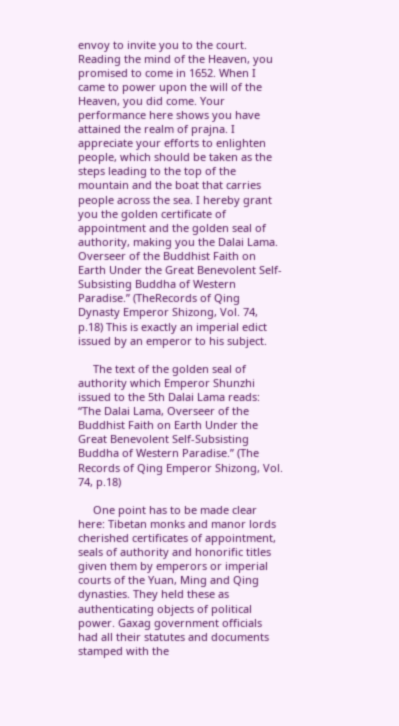envoy to invite you to the court. Reading the mind of the Heaven, you promised to come in 1652. When I came to power upon the will of the Heaven, you did come. Your performance here shows you have attained the realm of prajna. I appreciate your efforts to enlighten people, which should be taken as the steps leading to the top of the mountain and the boat that carries people across the sea. I hereby grant you the golden certificate of appointment and the golden seal of authority, making you the Dalai Lama. Overseer of the Buddhist Faith on Earth Under the Great Benevolent Self-Subsisting Buddha of Western Paradise.” (TheRecords of Qing Dynasty Emperor Shizong, Vol. 74, p.18) This is exactly an imperial edict issued by an emperor to his subject.

     The text of the golden seal of authority which Emperor Shunzhi issued to the 5th Dalai Lama reads: “The Dalai Lama, Overseer of the Buddhist Faith on Earth Under the Great Benevolent Self-Subsisting Buddha of Western Paradise.” (The Records of Qing Emperor Shizong, Vol. 74, p.18)

     One point has to be made clear here: Tibetan monks and manor lords cherished certificates of appointment, seals of authority and honorific titles given them by emperors or imperial courts of the Yuan, Ming and Qing dynasties. They held these as authenticating objects of political power. Gaxag government officials had all their statutes and documents stamped with the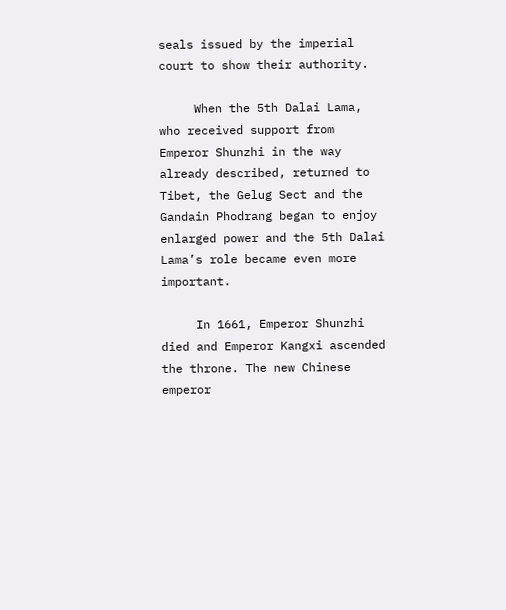seals issued by the imperial court to show their authority.

     When the 5th Dalai Lama, who received support from Emperor Shunzhi in the way already described, returned to Tibet, the Gelug Sect and the Gandain Phodrang began to enjoy enlarged power and the 5th Dalai Lama’s role became even more important.

     In 1661, Emperor Shunzhi died and Emperor Kangxi ascended the throne. The new Chinese emperor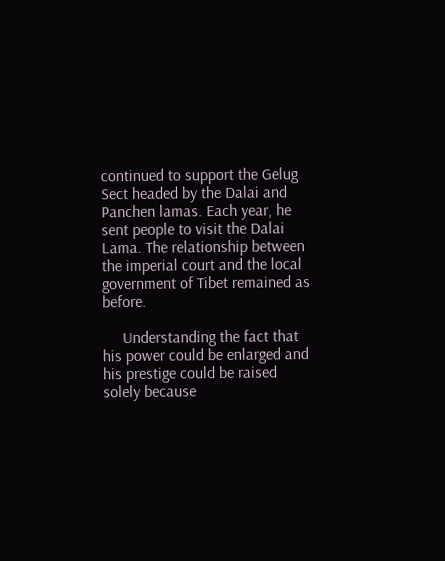continued to support the Gelug Sect headed by the Dalai and Panchen lamas. Each year, he sent people to visit the Dalai Lama. The relationship between the imperial court and the local government of Tibet remained as before.

     Understanding the fact that his power could be enlarged and his prestige could be raised solely because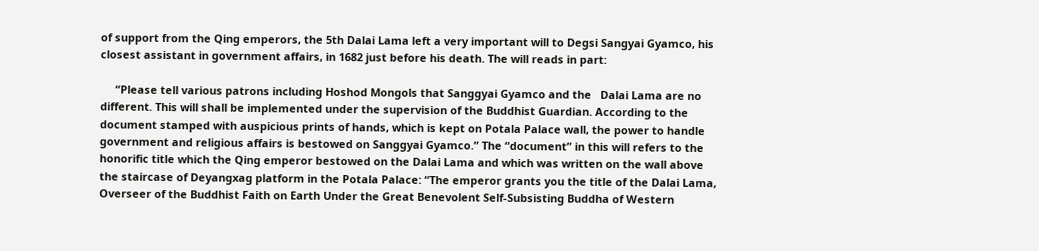of support from the Qing emperors, the 5th Dalai Lama left a very important will to Degsi Sangyai Gyamco, his closest assistant in government affairs, in 1682 just before his death. The will reads in part:

     “Please tell various patrons including Hoshod Mongols that Sanggyai Gyamco and the   Dalai Lama are no different. This will shall be implemented under the supervision of the Buddhist Guardian. According to the document stamped with auspicious prints of hands, which is kept on Potala Palace wall, the power to handle government and religious affairs is bestowed on Sanggyai Gyamco.” The “document” in this will refers to the honorific title which the Qing emperor bestowed on the Dalai Lama and which was written on the wall above the staircase of Deyangxag platform in the Potala Palace: “The emperor grants you the title of the Dalai Lama, Overseer of the Buddhist Faith on Earth Under the Great Benevolent Self-Subsisting Buddha of Western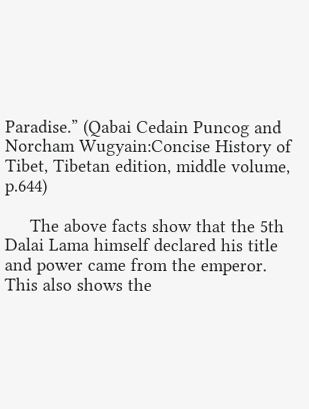Paradise.” (Qabai Cedain Puncog and Norcham Wugyain:Concise History of Tibet, Tibetan edition, middle volume, p.644)

     The above facts show that the 5th Dalai Lama himself declared his title and power came from the emperor. This also shows the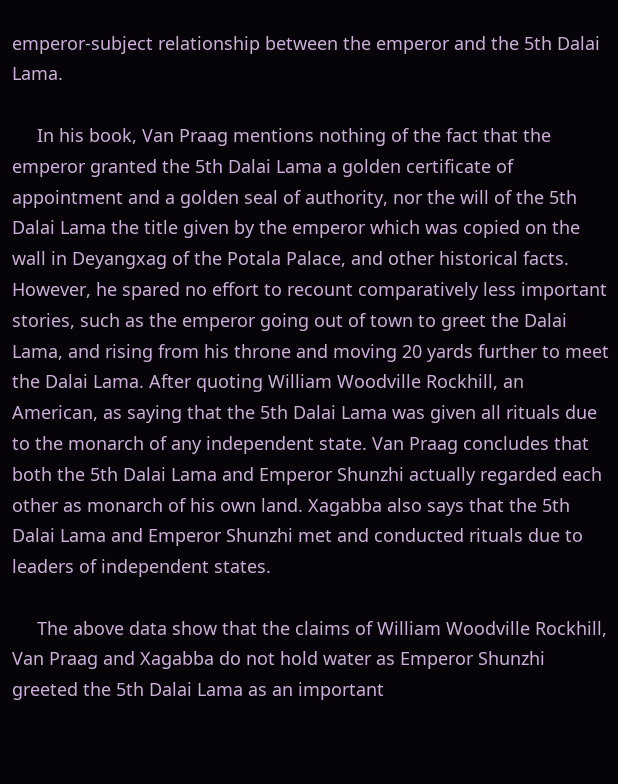emperor-subject relationship between the emperor and the 5th Dalai Lama.

     In his book, Van Praag mentions nothing of the fact that the emperor granted the 5th Dalai Lama a golden certificate of appointment and a golden seal of authority, nor the will of the 5th Dalai Lama the title given by the emperor which was copied on the wall in Deyangxag of the Potala Palace, and other historical facts. However, he spared no effort to recount comparatively less important stories, such as the emperor going out of town to greet the Dalai Lama, and rising from his throne and moving 20 yards further to meet the Dalai Lama. After quoting William Woodville Rockhill, an American, as saying that the 5th Dalai Lama was given all rituals due to the monarch of any independent state. Van Praag concludes that both the 5th Dalai Lama and Emperor Shunzhi actually regarded each other as monarch of his own land. Xagabba also says that the 5th Dalai Lama and Emperor Shunzhi met and conducted rituals due to leaders of independent states.

     The above data show that the claims of William Woodville Rockhill, Van Praag and Xagabba do not hold water as Emperor Shunzhi greeted the 5th Dalai Lama as an important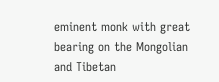eminent monk with great bearing on the Mongolian and Tibetan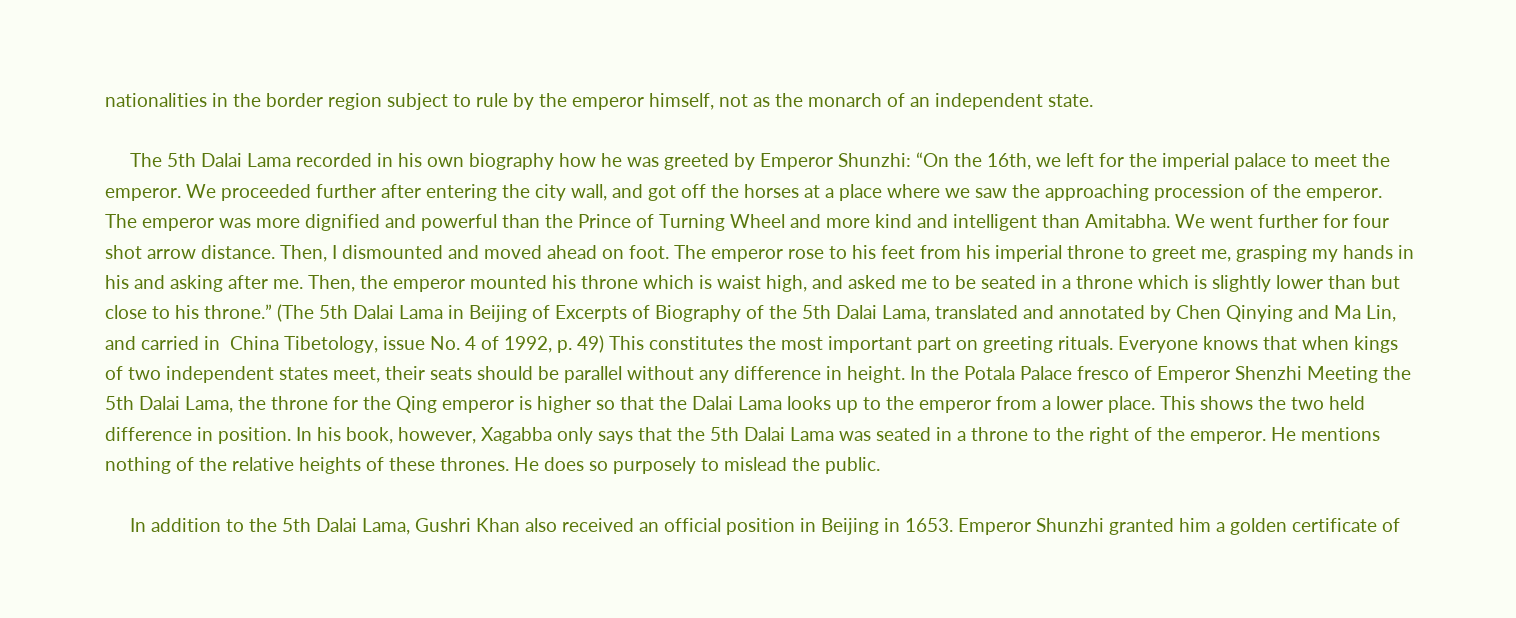nationalities in the border region subject to rule by the emperor himself, not as the monarch of an independent state.

     The 5th Dalai Lama recorded in his own biography how he was greeted by Emperor Shunzhi: “On the 16th, we left for the imperial palace to meet the emperor. We proceeded further after entering the city wall, and got off the horses at a place where we saw the approaching procession of the emperor. The emperor was more dignified and powerful than the Prince of Turning Wheel and more kind and intelligent than Amitabha. We went further for four shot arrow distance. Then, I dismounted and moved ahead on foot. The emperor rose to his feet from his imperial throne to greet me, grasping my hands in his and asking after me. Then, the emperor mounted his throne which is waist high, and asked me to be seated in a throne which is slightly lower than but close to his throne.” (The 5th Dalai Lama in Beijing of Excerpts of Biography of the 5th Dalai Lama, translated and annotated by Chen Qinying and Ma Lin, and carried in  China Tibetology, issue No. 4 of 1992, p. 49) This constitutes the most important part on greeting rituals. Everyone knows that when kings of two independent states meet, their seats should be parallel without any difference in height. In the Potala Palace fresco of Emperor Shenzhi Meeting the 5th Dalai Lama, the throne for the Qing emperor is higher so that the Dalai Lama looks up to the emperor from a lower place. This shows the two held difference in position. In his book, however, Xagabba only says that the 5th Dalai Lama was seated in a throne to the right of the emperor. He mentions nothing of the relative heights of these thrones. He does so purposely to mislead the public.

     In addition to the 5th Dalai Lama, Gushri Khan also received an official position in Beijing in 1653. Emperor Shunzhi granted him a golden certificate of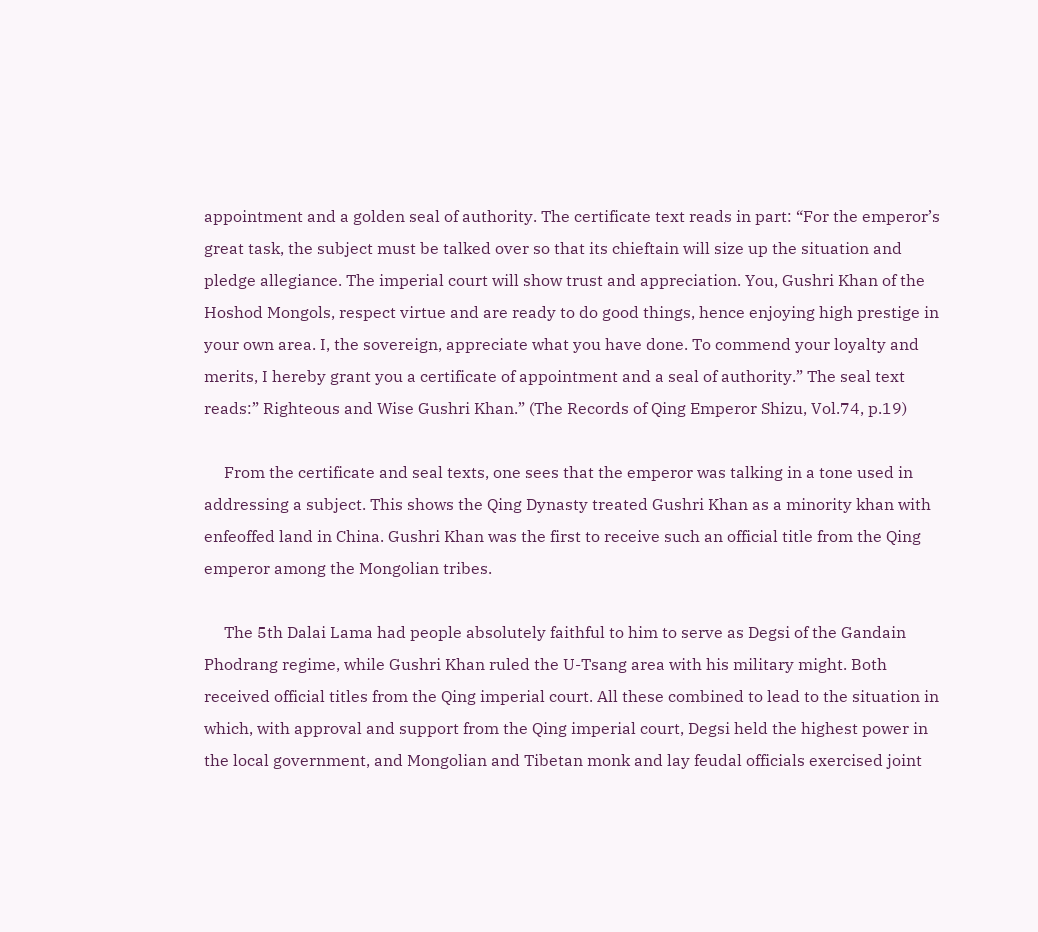appointment and a golden seal of authority. The certificate text reads in part: “For the emperor’s great task, the subject must be talked over so that its chieftain will size up the situation and pledge allegiance. The imperial court will show trust and appreciation. You, Gushri Khan of the Hoshod Mongols, respect virtue and are ready to do good things, hence enjoying high prestige in your own area. I, the sovereign, appreciate what you have done. To commend your loyalty and merits, I hereby grant you a certificate of appointment and a seal of authority.” The seal text reads:” Righteous and Wise Gushri Khan.” (The Records of Qing Emperor Shizu, Vol.74, p.19)

     From the certificate and seal texts, one sees that the emperor was talking in a tone used in addressing a subject. This shows the Qing Dynasty treated Gushri Khan as a minority khan with enfeoffed land in China. Gushri Khan was the first to receive such an official title from the Qing emperor among the Mongolian tribes.

     The 5th Dalai Lama had people absolutely faithful to him to serve as Degsi of the Gandain Phodrang regime, while Gushri Khan ruled the U-Tsang area with his military might. Both received official titles from the Qing imperial court. All these combined to lead to the situation in which, with approval and support from the Qing imperial court, Degsi held the highest power in the local government, and Mongolian and Tibetan monk and lay feudal officials exercised joint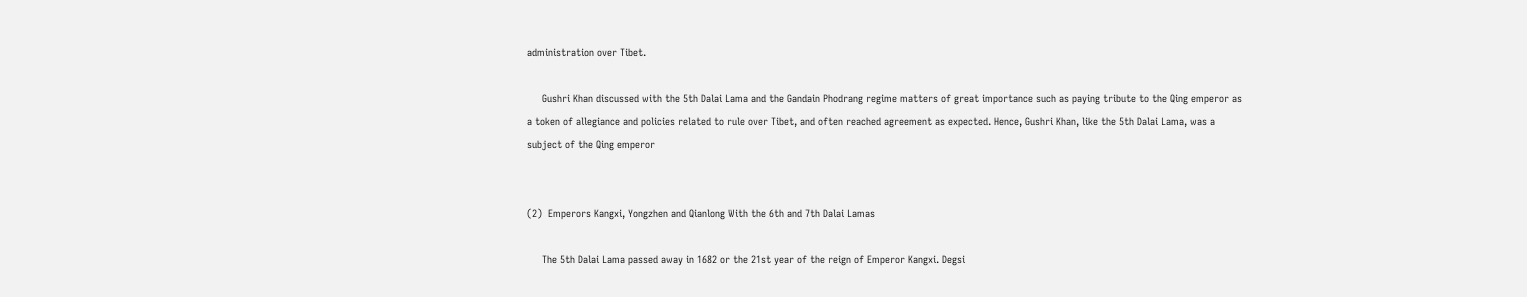administration over Tibet.

     Gushri Khan discussed with the 5th Dalai Lama and the Gandain Phodrang regime matters of great importance such as paying tribute to the Qing emperor as a token of allegiance and policies related to rule over Tibet, and often reached agreement as expected. Hence, Gushri Khan, like the 5th Dalai Lama, was a subject of the Qing emperor


(2)  Emperors Kangxi, Yongzhen and Qianlong With the 6th and 7th Dalai Lamas

     The 5th Dalai Lama passed away in 1682 or the 21st year of the reign of Emperor Kangxi. Degsi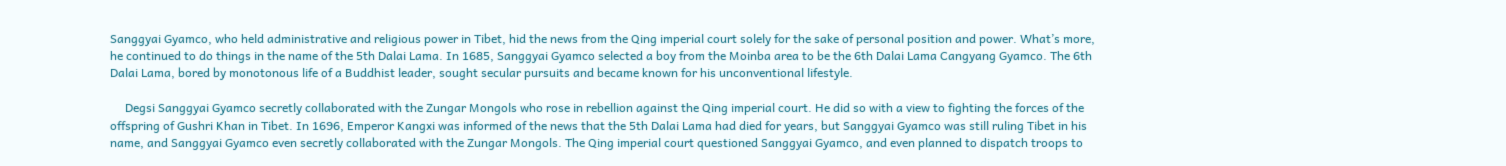Sanggyai Gyamco, who held administrative and religious power in Tibet, hid the news from the Qing imperial court solely for the sake of personal position and power. What’s more, he continued to do things in the name of the 5th Dalai Lama. In 1685, Sanggyai Gyamco selected a boy from the Moinba area to be the 6th Dalai Lama Cangyang Gyamco. The 6th Dalai Lama, bored by monotonous life of a Buddhist leader, sought secular pursuits and became known for his unconventional lifestyle.

     Degsi Sanggyai Gyamco secretly collaborated with the Zungar Mongols who rose in rebellion against the Qing imperial court. He did so with a view to fighting the forces of the offspring of Gushri Khan in Tibet. In 1696, Emperor Kangxi was informed of the news that the 5th Dalai Lama had died for years, but Sanggyai Gyamco was still ruling Tibet in his name, and Sanggyai Gyamco even secretly collaborated with the Zungar Mongols. The Qing imperial court questioned Sanggyai Gyamco, and even planned to dispatch troops to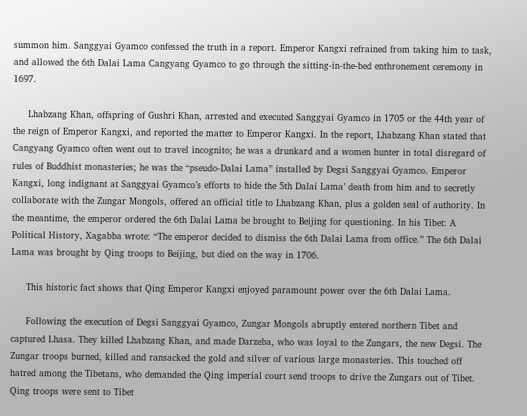summon him. Sanggyai Gyamco confessed the truth in a report. Emperor Kangxi refrained from taking him to task, and allowed the 6th Dalai Lama Cangyang Gyamco to go through the sitting-in-the-bed enthronement ceremony in 1697.

     Lhabzang Khan, offspring of Gushri Khan, arrested and executed Sanggyai Gyamco in 1705 or the 44th year of the reign of Emperor Kangxi, and reported the matter to Emperor Kangxi. In the report, Lhabzang Khan stated that Cangyang Gyamco often went out to travel incognito; he was a drunkard and a women hunter in total disregard of rules of Buddhist monasteries; he was the “pseudo-Dalai Lama” installed by Degsi Sanggyai Gyamco. Emperor Kangxi, long indignant at Sanggyai Gyamco’s efforts to hide the 5th Dalai Lama’ death from him and to secretly collaborate with the Zungar Mongols, offered an official title to Lhabzang Khan, plus a golden seal of authority. In the meantime, the emperor ordered the 6th Dalai Lama be brought to Beijing for questioning. In his Tibet: A Political History, Xagabba wrote: “The emperor decided to dismiss the 6th Dalai Lama from office.” The 6th Dalai Lama was brought by Qing troops to Beijing, but died on the way in 1706.

     This historic fact shows that Qing Emperor Kangxi enjoyed paramount power over the 6th Dalai Lama.

     Following the execution of Degsi Sanggyai Gyamco, Zungar Mongols abruptly entered northern Tibet and captured Lhasa. They killed Lhabzang Khan, and made Darzeba, who was loyal to the Zungars, the new Degsi. The Zungar troops burned, killed and ransacked the gold and silver of various large monasteries. This touched off hatred among the Tibetans, who demanded the Qing imperial court send troops to drive the Zungars out of Tibet. Qing troops were sent to Tibet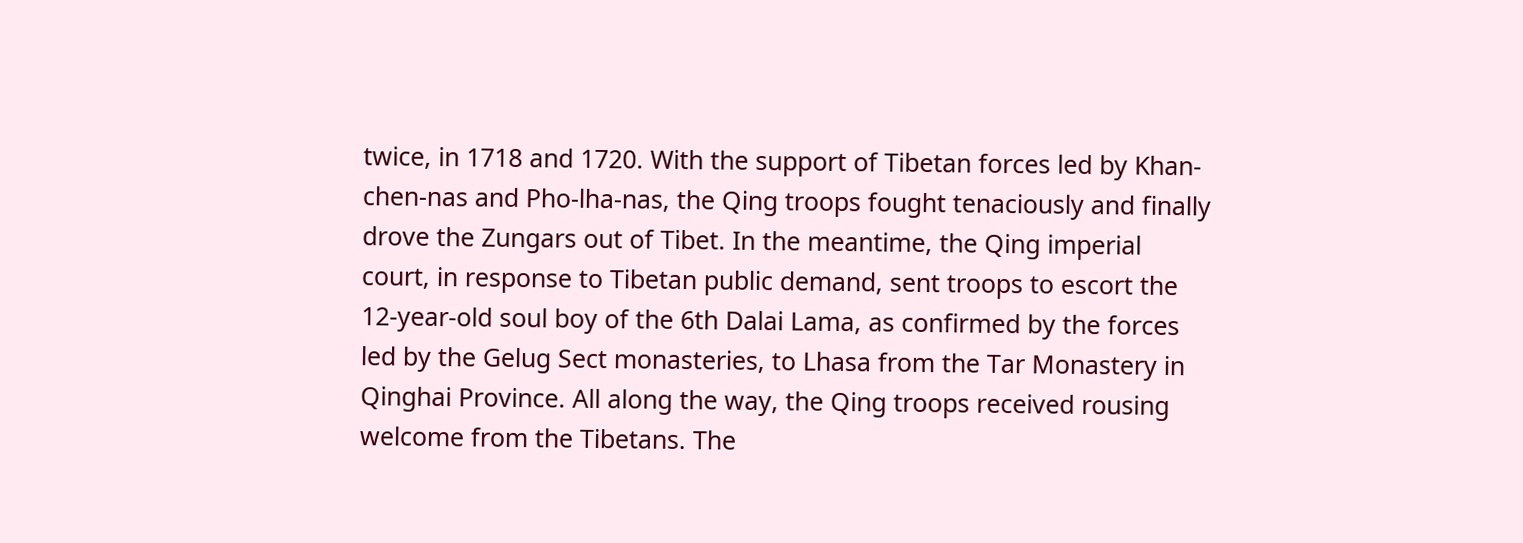twice, in 1718 and 1720. With the support of Tibetan forces led by Khan-chen-nas and Pho-lha-nas, the Qing troops fought tenaciously and finally drove the Zungars out of Tibet. In the meantime, the Qing imperial court, in response to Tibetan public demand, sent troops to escort the 12-year-old soul boy of the 6th Dalai Lama, as confirmed by the forces led by the Gelug Sect monasteries, to Lhasa from the Tar Monastery in Qinghai Province. All along the way, the Qing troops received rousing welcome from the Tibetans. The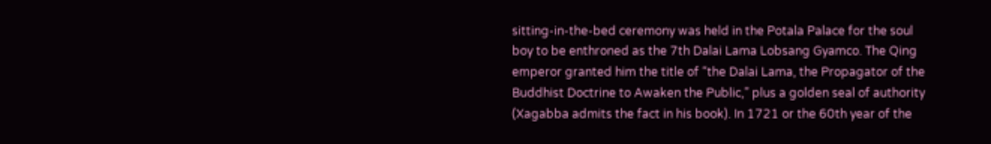sitting-in-the-bed ceremony was held in the Potala Palace for the soul boy to be enthroned as the 7th Dalai Lama Lobsang Gyamco. The Qing emperor granted him the title of “the Dalai Lama, the Propagator of the Buddhist Doctrine to Awaken the Public,” plus a golden seal of authority (Xagabba admits the fact in his book). In 1721 or the 60th year of the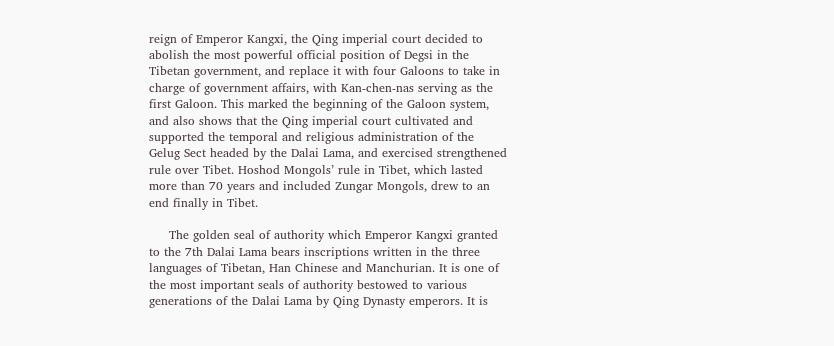reign of Emperor Kangxi, the Qing imperial court decided to abolish the most powerful official position of Degsi in the Tibetan government, and replace it with four Galoons to take in charge of government affairs, with Kan-chen-nas serving as the first Galoon. This marked the beginning of the Galoon system, and also shows that the Qing imperial court cultivated and supported the temporal and religious administration of the Gelug Sect headed by the Dalai Lama, and exercised strengthened rule over Tibet. Hoshod Mongols’ rule in Tibet, which lasted more than 70 years and included Zungar Mongols, drew to an end finally in Tibet.

     The golden seal of authority which Emperor Kangxi granted to the 7th Dalai Lama bears inscriptions written in the three languages of Tibetan, Han Chinese and Manchurian. It is one of the most important seals of authority bestowed to various generations of the Dalai Lama by Qing Dynasty emperors. It is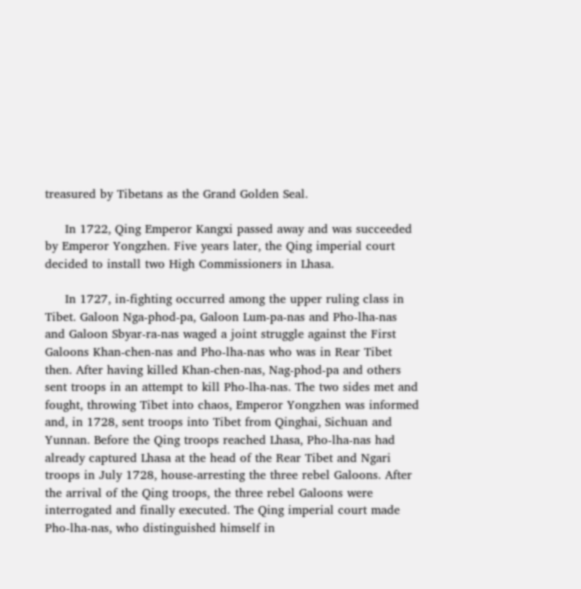treasured by Tibetans as the Grand Golden Seal.

     In 1722, Qing Emperor Kangxi passed away and was succeeded by Emperor Yongzhen. Five years later, the Qing imperial court decided to install two High Commissioners in Lhasa.

     In 1727, in-fighting occurred among the upper ruling class in Tibet. Galoon Nga-phod-pa, Galoon Lum-pa-nas and Pho-lha-nas and Galoon Sbyar-ra-nas waged a joint struggle against the First Galoons Khan-chen-nas and Pho-lha-nas who was in Rear Tibet then. After having killed Khan-chen-nas, Nag-phod-pa and others sent troops in an attempt to kill Pho-lha-nas. The two sides met and fought, throwing Tibet into chaos, Emperor Yongzhen was informed and, in 1728, sent troops into Tibet from Qinghai, Sichuan and Yunnan. Before the Qing troops reached Lhasa, Pho-lha-nas had already captured Lhasa at the head of the Rear Tibet and Ngari troops in July 1728, house-arresting the three rebel Galoons. After the arrival of the Qing troops, the three rebel Galoons were interrogated and finally executed. The Qing imperial court made Pho-lha-nas, who distinguished himself in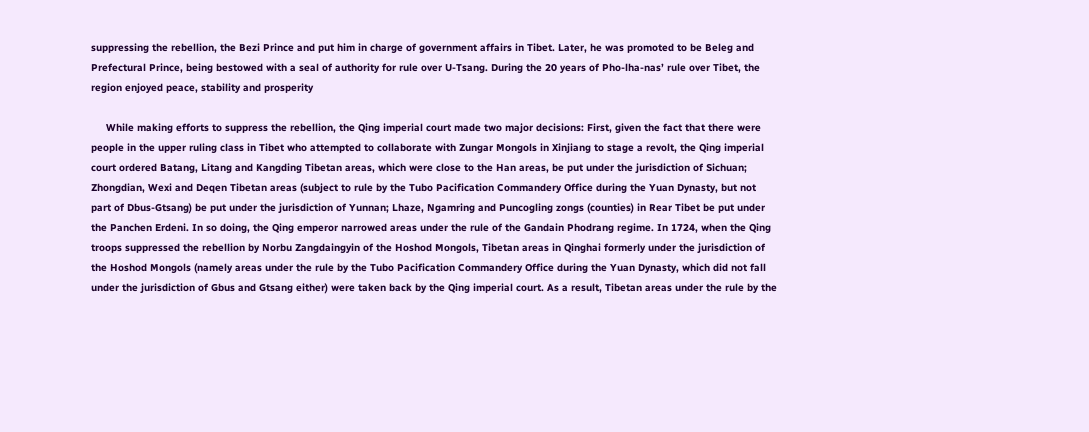suppressing the rebellion, the Bezi Prince and put him in charge of government affairs in Tibet. Later, he was promoted to be Beleg and Prefectural Prince, being bestowed with a seal of authority for rule over U-Tsang. During the 20 years of Pho-lha-nas’ rule over Tibet, the region enjoyed peace, stability and prosperity

     While making efforts to suppress the rebellion, the Qing imperial court made two major decisions: First, given the fact that there were people in the upper ruling class in Tibet who attempted to collaborate with Zungar Mongols in Xinjiang to stage a revolt, the Qing imperial court ordered Batang, Litang and Kangding Tibetan areas, which were close to the Han areas, be put under the jurisdiction of Sichuan; Zhongdian, Wexi and Deqen Tibetan areas (subject to rule by the Tubo Pacification Commandery Office during the Yuan Dynasty, but not part of Dbus-Gtsang) be put under the jurisdiction of Yunnan; Lhaze, Ngamring and Puncogling zongs (counties) in Rear Tibet be put under the Panchen Erdeni. In so doing, the Qing emperor narrowed areas under the rule of the Gandain Phodrang regime. In 1724, when the Qing troops suppressed the rebellion by Norbu Zangdaingyin of the Hoshod Mongols, Tibetan areas in Qinghai formerly under the jurisdiction of the Hoshod Mongols (namely areas under the rule by the Tubo Pacification Commandery Office during the Yuan Dynasty, which did not fall under the jurisdiction of Gbus and Gtsang either) were taken back by the Qing imperial court. As a result, Tibetan areas under the rule by the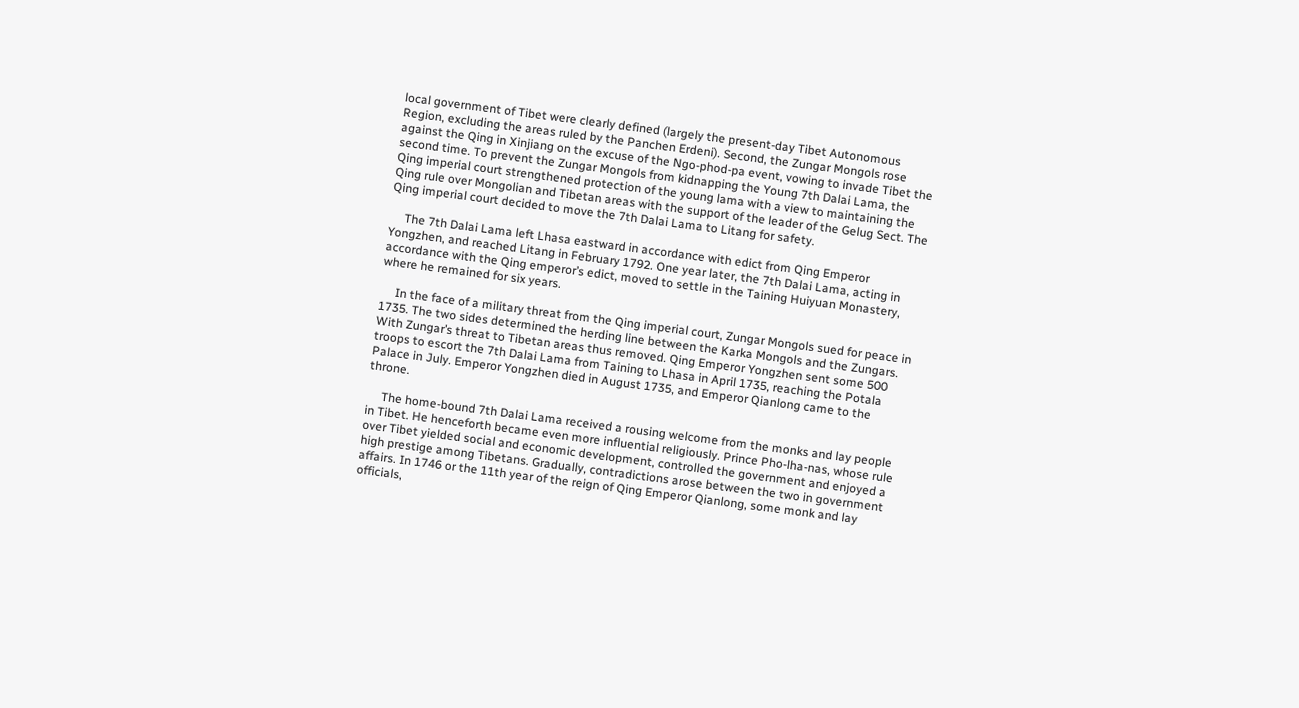local government of Tibet were clearly defined (largely the present-day Tibet Autonomous Region, excluding the areas ruled by the Panchen Erdeni). Second, the Zungar Mongols rose against the Qing in Xinjiang on the excuse of the Ngo-phod-pa event, vowing to invade Tibet the second time. To prevent the Zungar Mongols from kidnapping the Young 7th Dalai Lama, the Qing imperial court strengthened protection of the young lama with a view to maintaining the Qing rule over Mongolian and Tibetan areas with the support of the leader of the Gelug Sect. The Qing imperial court decided to move the 7th Dalai Lama to Litang for safety.

     The 7th Dalai Lama left Lhasa eastward in accordance with edict from Qing Emperor Yongzhen, and reached Litang in February 1792. One year later, the 7th Dalai Lama, acting in accordance with the Qing emperor’s edict, moved to settle in the Taining Huiyuan Monastery, where he remained for six years.

     In the face of a military threat from the Qing imperial court, Zungar Mongols sued for peace in 1735. The two sides determined the herding line between the Karka Mongols and the Zungars. With Zungar’s threat to Tibetan areas thus removed. Qing Emperor Yongzhen sent some 500 troops to escort the 7th Dalai Lama from Taining to Lhasa in April 1735, reaching the Potala Palace in July. Emperor Yongzhen died in August 1735, and Emperor Qianlong came to the throne.

     The home-bound 7th Dalai Lama received a rousing welcome from the monks and lay people in Tibet. He henceforth became even more influential religiously. Prince Pho-lha-nas, whose rule over Tibet yielded social and economic development, controlled the government and enjoyed a high prestige among Tibetans. Gradually, contradictions arose between the two in government affairs. In 1746 or the 11th year of the reign of Qing Emperor Qianlong, some monk and lay officials,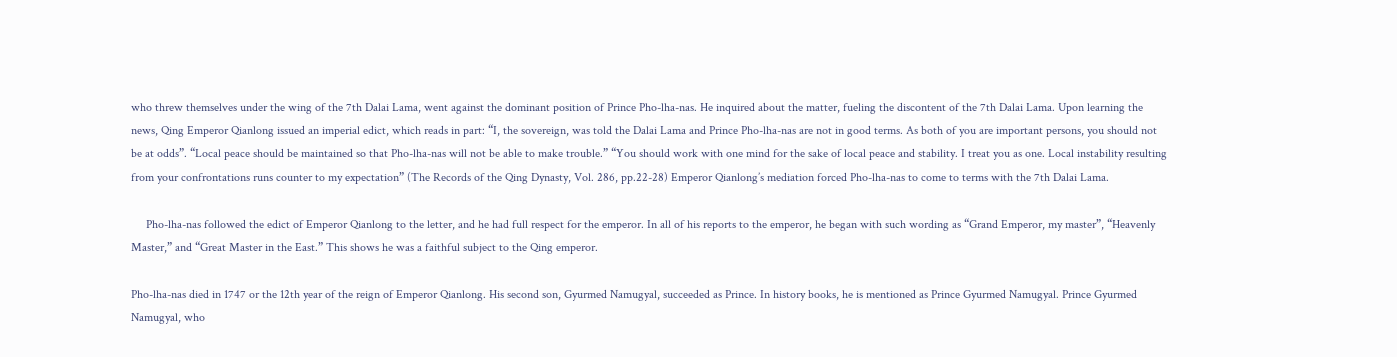who threw themselves under the wing of the 7th Dalai Lama, went against the dominant position of Prince Pho-lha-nas. He inquired about the matter, fueling the discontent of the 7th Dalai Lama. Upon learning the news, Qing Emperor Qianlong issued an imperial edict, which reads in part: “I, the sovereign, was told the Dalai Lama and Prince Pho-lha-nas are not in good terms. As both of you are important persons, you should not be at odds”. “Local peace should be maintained so that Pho-lha-nas will not be able to make trouble.” “You should work with one mind for the sake of local peace and stability. I treat you as one. Local instability resulting from your confrontations runs counter to my expectation” (The Records of the Qing Dynasty, Vol. 286, pp.22-28) Emperor Qianlong’s mediation forced Pho-lha-nas to come to terms with the 7th Dalai Lama.

     Pho-lha-nas followed the edict of Emperor Qianlong to the letter, and he had full respect for the emperor. In all of his reports to the emperor, he began with such wording as “Grand Emperor, my master”, “Heavenly Master,” and “Great Master in the East.” This shows he was a faithful subject to the Qing emperor.

Pho-lha-nas died in 1747 or the 12th year of the reign of Emperor Qianlong. His second son, Gyurmed Namugyal, succeeded as Prince. In history books, he is mentioned as Prince Gyurmed Namugyal. Prince Gyurmed Namugyal, who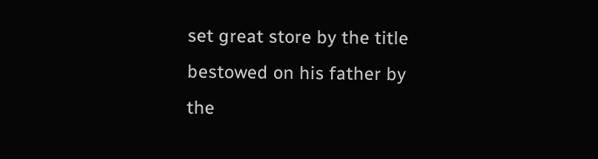set great store by the title bestowed on his father by the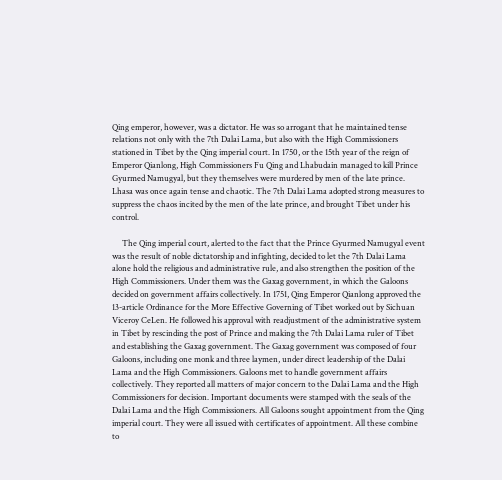Qing emperor, however, was a dictator. He was so arrogant that he maintained tense relations not only with the 7th Dalai Lama, but also with the High Commissioners stationed in Tibet by the Qing imperial court. In 1750, or the 15th year of the reign of Emperor Qianlong, High Commissioners Fu Qing and Lhabudain managed to kill Prince Gyurmed Namugyal, but they themselves were murdered by men of the late prince. Lhasa was once again tense and chaotic. The 7th Dalai Lama adopted strong measures to suppress the chaos incited by the men of the late prince, and brought Tibet under his control.

     The Qing imperial court, alerted to the fact that the Prince Gyurmed Namugyal event was the result of noble dictatorship and infighting, decided to let the 7th Dalai Lama alone hold the religious and administrative rule, and also strengthen the position of the High Commissioners. Under them was the Gaxag government, in which the Galoons decided on government affairs collectively. In 1751, Qing Emperor Qianlong approved the 13-article Ordinance for the More Effective Governing of Tibet worked out by Sichuan Viceroy CeLen. He followed his approval with readjustment of the administrative system in Tibet by rescinding the post of Prince and making the 7th Dalai Lama ruler of Tibet and establishing the Gaxag government. The Gaxag government was composed of four Galoons, including one monk and three laymen, under direct leadership of the Dalai Lama and the High Commissioners. Galoons met to handle government affairs collectively. They reported all matters of major concern to the Dalai Lama and the High Commissioners for decision. Important documents were stamped with the seals of the Dalai Lama and the High Commissioners. All Galoons sought appointment from the Qing imperial court. They were all issued with certificates of appointment. All these combine to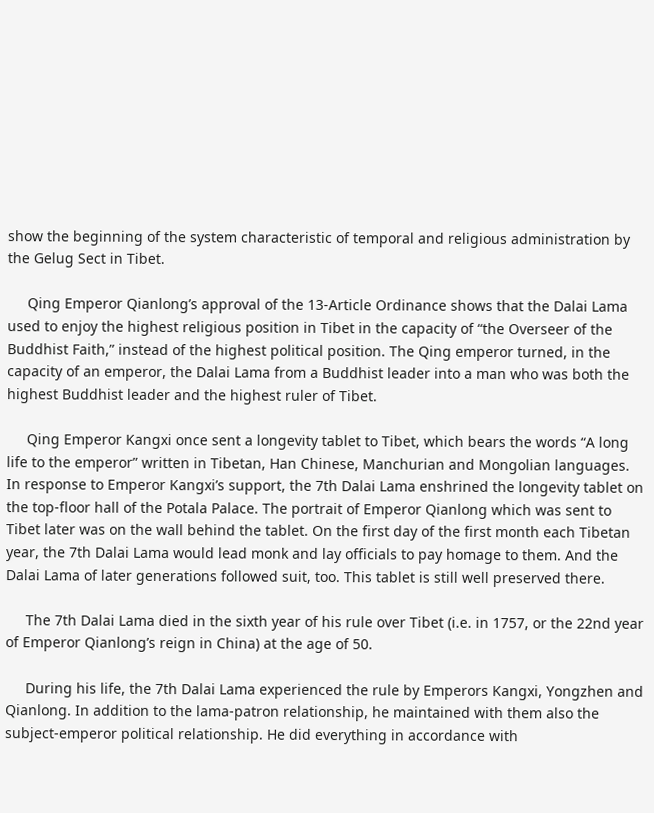show the beginning of the system characteristic of temporal and religious administration by the Gelug Sect in Tibet.

     Qing Emperor Qianlong’s approval of the 13-Article Ordinance shows that the Dalai Lama used to enjoy the highest religious position in Tibet in the capacity of “the Overseer of the Buddhist Faith,” instead of the highest political position. The Qing emperor turned, in the capacity of an emperor, the Dalai Lama from a Buddhist leader into a man who was both the highest Buddhist leader and the highest ruler of Tibet.

     Qing Emperor Kangxi once sent a longevity tablet to Tibet, which bears the words “A long life to the emperor” written in Tibetan, Han Chinese, Manchurian and Mongolian languages. In response to Emperor Kangxi’s support, the 7th Dalai Lama enshrined the longevity tablet on the top-floor hall of the Potala Palace. The portrait of Emperor Qianlong which was sent to Tibet later was on the wall behind the tablet. On the first day of the first month each Tibetan year, the 7th Dalai Lama would lead monk and lay officials to pay homage to them. And the Dalai Lama of later generations followed suit, too. This tablet is still well preserved there.

     The 7th Dalai Lama died in the sixth year of his rule over Tibet (i.e. in 1757, or the 22nd year of Emperor Qianlong’s reign in China) at the age of 50.

     During his life, the 7th Dalai Lama experienced the rule by Emperors Kangxi, Yongzhen and Qianlong. In addition to the lama-patron relationship, he maintained with them also the subject-emperor political relationship. He did everything in accordance with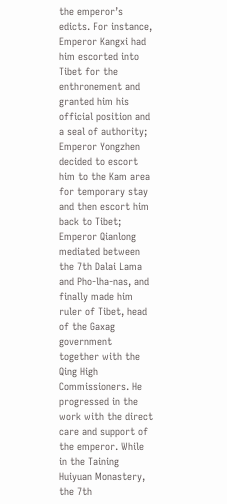the emperor’s edicts. For instance, Emperor Kangxi had him escorted into Tibet for the enthronement and granted him his official position and a seal of authority; Emperor Yongzhen decided to escort him to the Kam area for temporary stay and then escort him back to Tibet; Emperor Qianlong mediated between the 7th Dalai Lama and Pho-lha-nas, and finally made him ruler of Tibet, head of the Gaxag government together with the Qing High Commissioners. He progressed in the work with the direct care and support of the emperor. While in the Taining Huiyuan Monastery, the 7th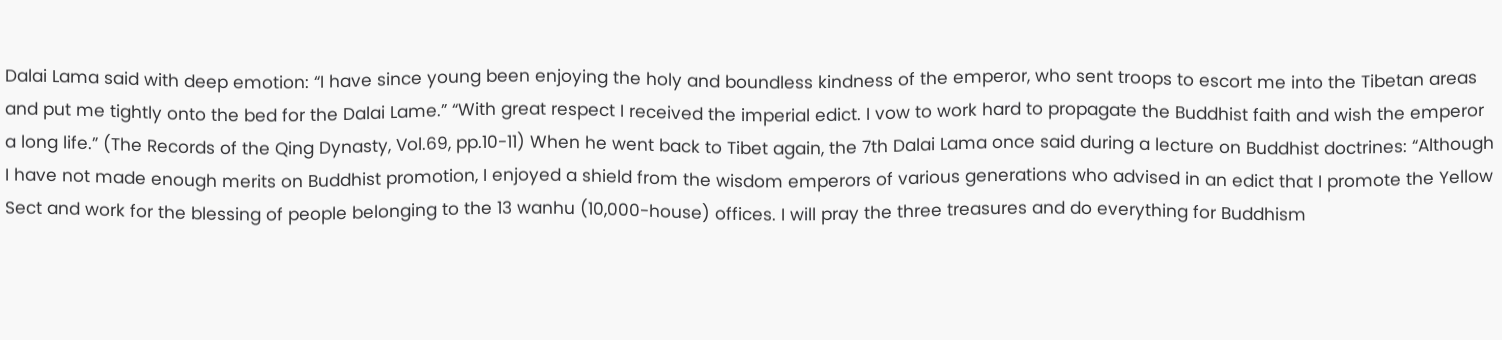Dalai Lama said with deep emotion: “I have since young been enjoying the holy and boundless kindness of the emperor, who sent troops to escort me into the Tibetan areas and put me tightly onto the bed for the Dalai Lame.” “With great respect I received the imperial edict. I vow to work hard to propagate the Buddhist faith and wish the emperor a long life.” (The Records of the Qing Dynasty, Vol.69, pp.10-11) When he went back to Tibet again, the 7th Dalai Lama once said during a lecture on Buddhist doctrines: “Although I have not made enough merits on Buddhist promotion, I enjoyed a shield from the wisdom emperors of various generations who advised in an edict that I promote the Yellow Sect and work for the blessing of people belonging to the 13 wanhu (10,000-house) offices. I will pray the three treasures and do everything for Buddhism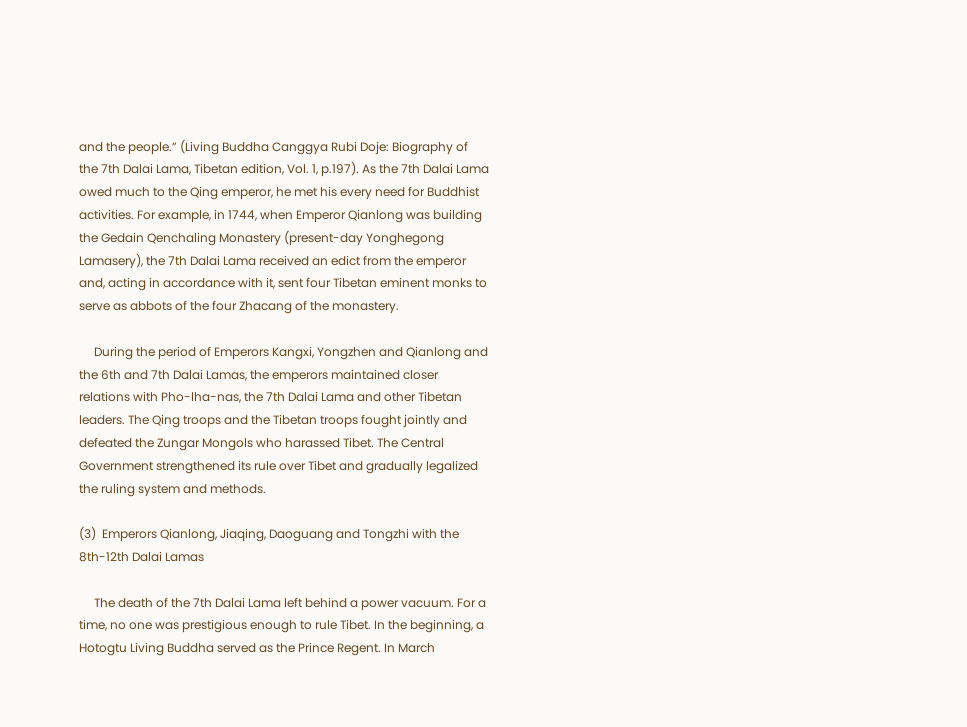and the people.” (Living Buddha Canggya Rubi Doje: Biography of the 7th Dalai Lama, Tibetan edition, Vol. 1, p.197). As the 7th Dalai Lama owed much to the Qing emperor, he met his every need for Buddhist activities. For example, in 1744, when Emperor Qianlong was building the Gedain Qenchaling Monastery (present-day Yonghegong Lamasery), the 7th Dalai Lama received an edict from the emperor and, acting in accordance with it, sent four Tibetan eminent monks to serve as abbots of the four Zhacang of the monastery.

     During the period of Emperors Kangxi, Yongzhen and Qianlong and the 6th and 7th Dalai Lamas, the emperors maintained closer relations with Pho-lha-nas, the 7th Dalai Lama and other Tibetan leaders. The Qing troops and the Tibetan troops fought jointly and defeated the Zungar Mongols who harassed Tibet. The Central Government strengthened its rule over Tibet and gradually legalized the ruling system and methods.

(3)  Emperors Qianlong, Jiaqing, Daoguang and Tongzhi with the 8th-12th Dalai Lamas

     The death of the 7th Dalai Lama left behind a power vacuum. For a time, no one was prestigious enough to rule Tibet. In the beginning, a Hotogtu Living Buddha served as the Prince Regent. In March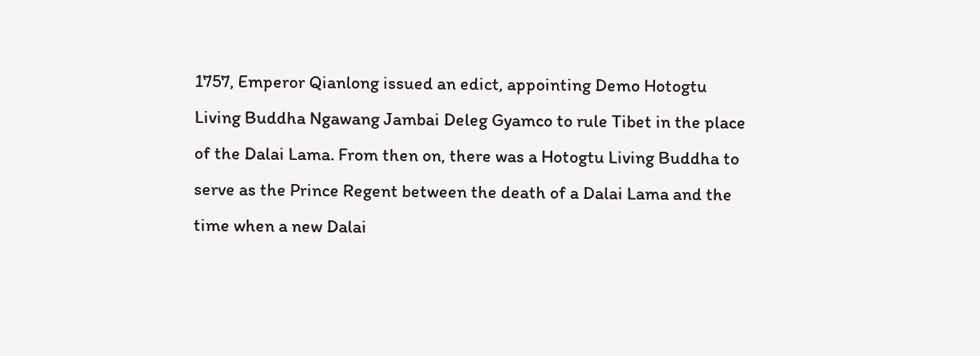1757, Emperor Qianlong issued an edict, appointing Demo Hotogtu Living Buddha Ngawang Jambai Deleg Gyamco to rule Tibet in the place of the Dalai Lama. From then on, there was a Hotogtu Living Buddha to serve as the Prince Regent between the death of a Dalai Lama and the time when a new Dalai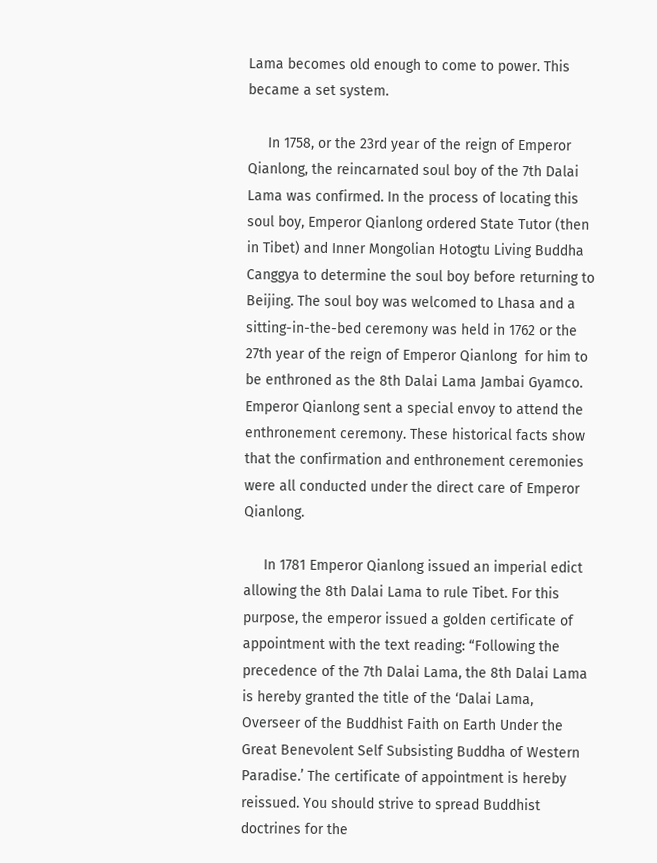Lama becomes old enough to come to power. This became a set system.

     In 1758, or the 23rd year of the reign of Emperor Qianlong, the reincarnated soul boy of the 7th Dalai Lama was confirmed. In the process of locating this soul boy, Emperor Qianlong ordered State Tutor (then in Tibet) and Inner Mongolian Hotogtu Living Buddha Canggya to determine the soul boy before returning to Beijing. The soul boy was welcomed to Lhasa and a sitting-in-the-bed ceremony was held in 1762 or the 27th year of the reign of Emperor Qianlong  for him to be enthroned as the 8th Dalai Lama Jambai Gyamco. Emperor Qianlong sent a special envoy to attend the enthronement ceremony. These historical facts show that the confirmation and enthronement ceremonies were all conducted under the direct care of Emperor Qianlong.

     In 1781 Emperor Qianlong issued an imperial edict allowing the 8th Dalai Lama to rule Tibet. For this purpose, the emperor issued a golden certificate of appointment with the text reading: “Following the precedence of the 7th Dalai Lama, the 8th Dalai Lama is hereby granted the title of the ‘Dalai Lama, Overseer of the Buddhist Faith on Earth Under the Great Benevolent Self Subsisting Buddha of Western Paradise.’ The certificate of appointment is hereby reissued. You should strive to spread Buddhist doctrines for the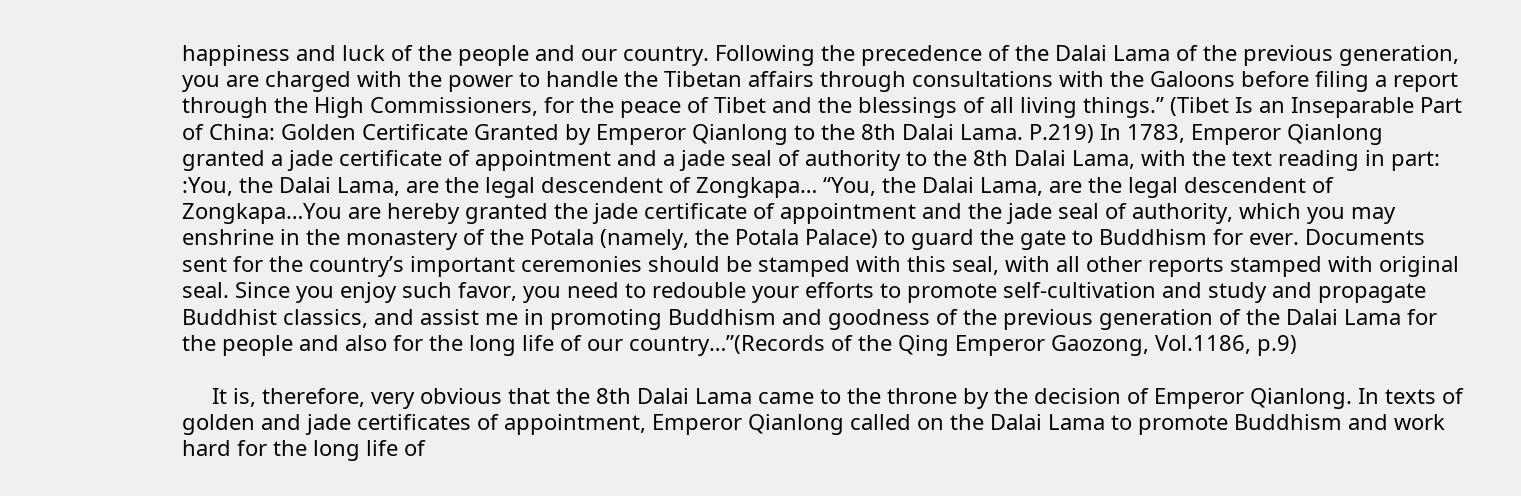happiness and luck of the people and our country. Following the precedence of the Dalai Lama of the previous generation, you are charged with the power to handle the Tibetan affairs through consultations with the Galoons before filing a report through the High Commissioners, for the peace of Tibet and the blessings of all living things.” (Tibet Is an Inseparable Part of China: Golden Certificate Granted by Emperor Qianlong to the 8th Dalai Lama. P.219) In 1783, Emperor Qianlong granted a jade certificate of appointment and a jade seal of authority to the 8th Dalai Lama, with the text reading in part: :You, the Dalai Lama, are the legal descendent of Zongkapa… “You, the Dalai Lama, are the legal descendent of Zongkapa…You are hereby granted the jade certificate of appointment and the jade seal of authority, which you may enshrine in the monastery of the Potala (namely, the Potala Palace) to guard the gate to Buddhism for ever. Documents sent for the country’s important ceremonies should be stamped with this seal, with all other reports stamped with original seal. Since you enjoy such favor, you need to redouble your efforts to promote self-cultivation and study and propagate Buddhist classics, and assist me in promoting Buddhism and goodness of the previous generation of the Dalai Lama for the people and also for the long life of our country…”(Records of the Qing Emperor Gaozong, Vol.1186, p.9)

     It is, therefore, very obvious that the 8th Dalai Lama came to the throne by the decision of Emperor Qianlong. In texts of golden and jade certificates of appointment, Emperor Qianlong called on the Dalai Lama to promote Buddhism and work hard for the long life of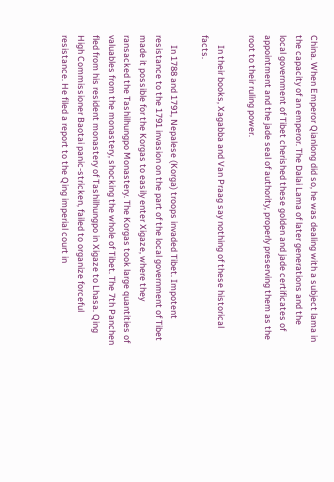China. When Emperor Qianlong did so, he was dealing with a subject lama in the capacity of an emperor. The Dalai Lama of later generations and the local government of Tibet cherished these golden and jade certificates of appointment and the jade seal of authority, properly preserving them as the root to their ruling power.

     In their books, Xagabba and Van Praag say nothing of these historical facts.

     In 1788 and 1791, Nepalese (Korga) troops invaded Tibet. Impotent resistance to the 1791 invasion on the part of the local government of Tibet made it possible for the Korgas to easily enter Xigaze, where they ransacked the Tashilhungpo Monastery. The Korgas took large quantities of valuables from the monastery, shocking the whole of Tibet. The 7th Panchen fled from his resident monastery of Tashilhungpo in Xigaze to Lhasa. Qing High Commissioner Baotai panic-stricken, failed to organize forceful resistance. He filed a report to the Qing imperial court in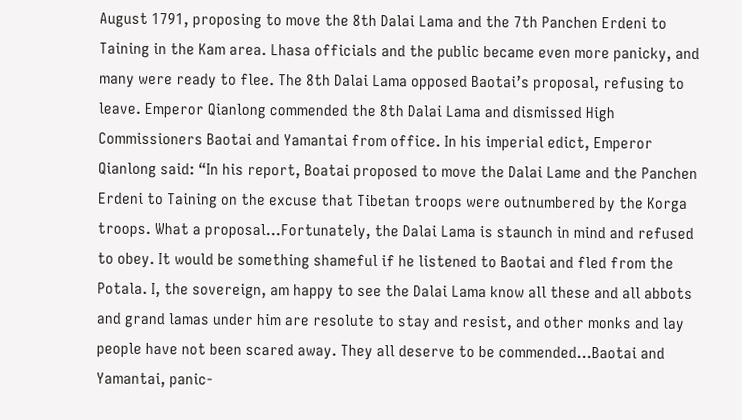August 1791, proposing to move the 8th Dalai Lama and the 7th Panchen Erdeni to Taining in the Kam area. Lhasa officials and the public became even more panicky, and many were ready to flee. The 8th Dalai Lama opposed Baotai’s proposal, refusing to leave. Emperor Qianlong commended the 8th Dalai Lama and dismissed High Commissioners Baotai and Yamantai from office. In his imperial edict, Emperor Qianlong said: “In his report, Boatai proposed to move the Dalai Lame and the Panchen Erdeni to Taining on the excuse that Tibetan troops were outnumbered by the Korga troops. What a proposal…Fortunately, the Dalai Lama is staunch in mind and refused to obey. It would be something shameful if he listened to Baotai and fled from the Potala. I, the sovereign, am happy to see the Dalai Lama know all these and all abbots and grand lamas under him are resolute to stay and resist, and other monks and lay people have not been scared away. They all deserve to be commended…Baotai and Yamantai, panic-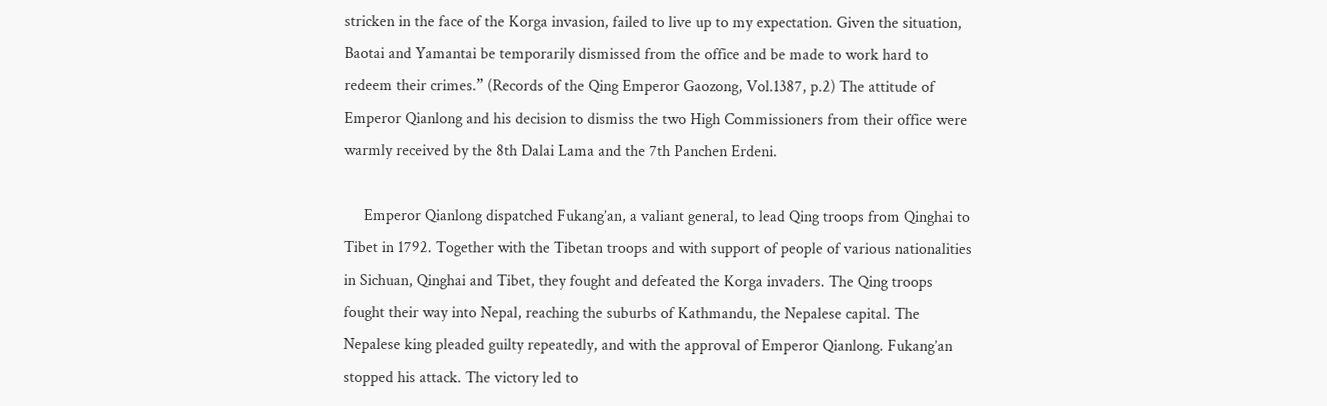stricken in the face of the Korga invasion, failed to live up to my expectation. Given the situation, Baotai and Yamantai be temporarily dismissed from the office and be made to work hard to redeem their crimes.” (Records of the Qing Emperor Gaozong, Vol.1387, p.2) The attitude of Emperor Qianlong and his decision to dismiss the two High Commissioners from their office were warmly received by the 8th Dalai Lama and the 7th Panchen Erdeni.

     Emperor Qianlong dispatched Fukang’an, a valiant general, to lead Qing troops from Qinghai to Tibet in 1792. Together with the Tibetan troops and with support of people of various nationalities in Sichuan, Qinghai and Tibet, they fought and defeated the Korga invaders. The Qing troops fought their way into Nepal, reaching the suburbs of Kathmandu, the Nepalese capital. The Nepalese king pleaded guilty repeatedly, and with the approval of Emperor Qianlong. Fukang’an stopped his attack. The victory led to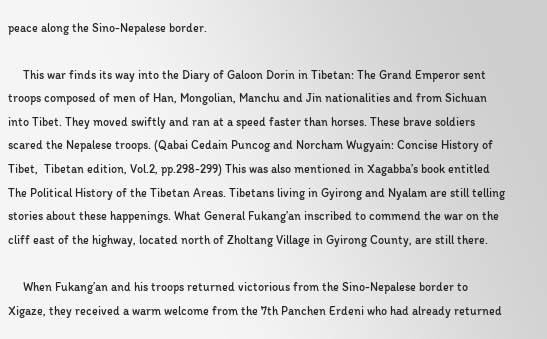peace along the Sino-Nepalese border.

     This war finds its way into the Diary of Galoon Dorin in Tibetan: The Grand Emperor sent troops composed of men of Han, Mongolian, Manchu and Jin nationalities and from Sichuan into Tibet. They moved swiftly and ran at a speed faster than horses. These brave soldiers scared the Nepalese troops. (Qabai Cedain Puncog and Norcham Wugyain: Concise History of Tibet,  Tibetan edition, Vol.2, pp.298-299) This was also mentioned in Xagabba’s book entitled The Political History of the Tibetan Areas. Tibetans living in Gyirong and Nyalam are still telling stories about these happenings. What General Fukang’an inscribed to commend the war on the cliff east of the highway, located north of Zholtang Village in Gyirong County, are still there.

     When Fukang’an and his troops returned victorious from the Sino-Nepalese border to Xigaze, they received a warm welcome from the 7th Panchen Erdeni who had already returned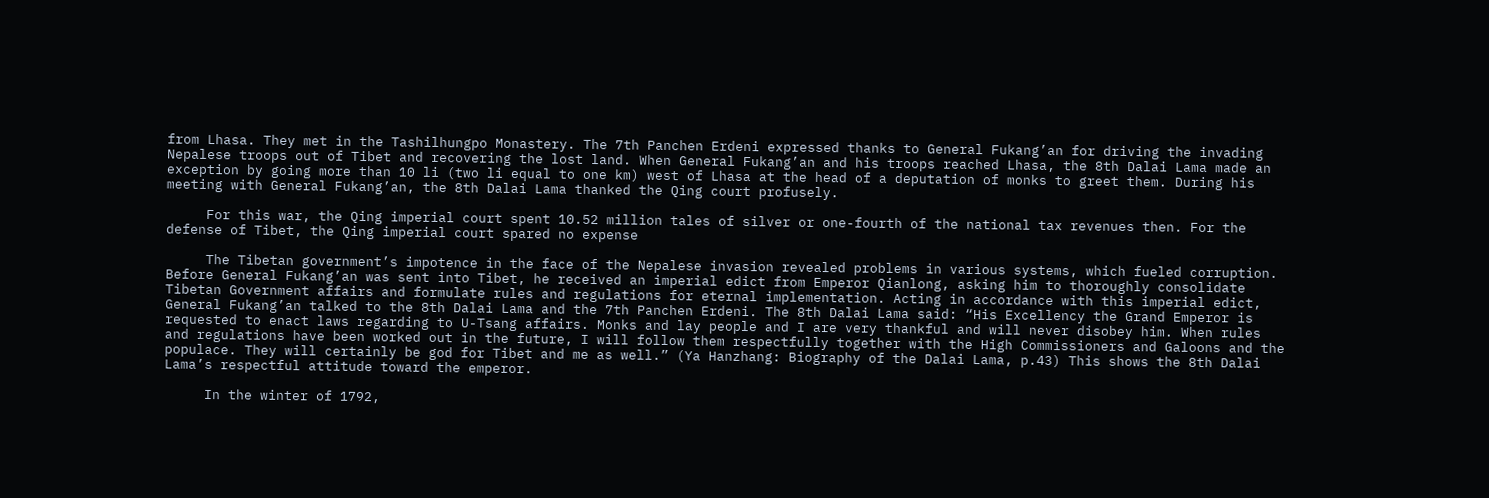from Lhasa. They met in the Tashilhungpo Monastery. The 7th Panchen Erdeni expressed thanks to General Fukang’an for driving the invading Nepalese troops out of Tibet and recovering the lost land. When General Fukang’an and his troops reached Lhasa, the 8th Dalai Lama made an exception by going more than 10 li (two li equal to one km) west of Lhasa at the head of a deputation of monks to greet them. During his meeting with General Fukang’an, the 8th Dalai Lama thanked the Qing court profusely.

     For this war, the Qing imperial court spent 10.52 million tales of silver or one-fourth of the national tax revenues then. For the defense of Tibet, the Qing imperial court spared no expense

     The Tibetan government’s impotence in the face of the Nepalese invasion revealed problems in various systems, which fueled corruption. Before General Fukang’an was sent into Tibet, he received an imperial edict from Emperor Qianlong, asking him to thoroughly consolidate Tibetan Government affairs and formulate rules and regulations for eternal implementation. Acting in accordance with this imperial edict, General Fukang’an talked to the 8th Dalai Lama and the 7th Panchen Erdeni. The 8th Dalai Lama said: “His Excellency the Grand Emperor is requested to enact laws regarding to U-Tsang affairs. Monks and lay people and I are very thankful and will never disobey him. When rules and regulations have been worked out in the future, I will follow them respectfully together with the High Commissioners and Galoons and the populace. They will certainly be god for Tibet and me as well.” (Ya Hanzhang: Biography of the Dalai Lama, p.43) This shows the 8th Dalai Lama’s respectful attitude toward the emperor.

     In the winter of 1792,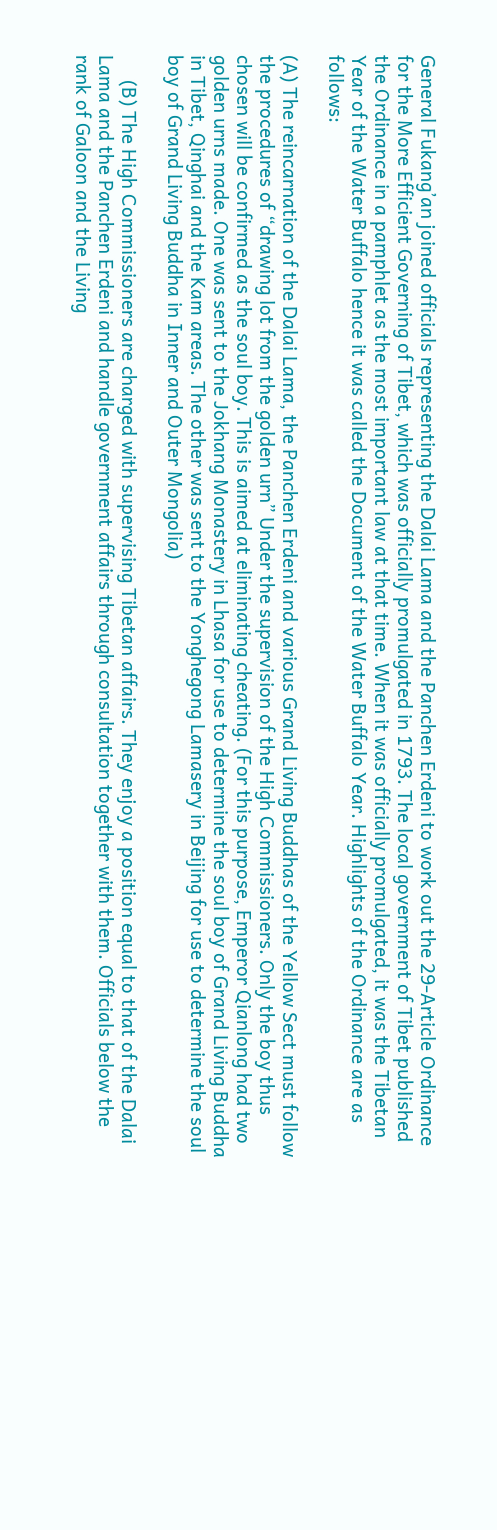General Fukang’an joined officials representing the Dalai Lama and the Panchen Erdeni to work out the 29-Article Ordinance for the More Efficient Governing of Tibet, which was officially promulgated in 1793. The local government of Tibet published the Ordinance in a pamphlet as the most important law at that time. When it was officially promulgated, it was the Tibetan Year of the Water Buffalo hence it was called the Document of the Water Buffalo Year. Highlights of the Ordinance are as follows:

(A) The reincarnation of the Dalai Lama, the Panchen Erdeni and various Grand Living Buddhas of the Yellow Sect must follow the procedures of “drawing lot from the golden urn” Under the supervision of the High Commissioners. Only the boy thus chosen will be confirmed as the soul boy. This is aimed at eliminating cheating. (For this purpose, Emperor Qianlong had two golden urns made. One was sent to the Jokhang Monastery in Lhasa for use to determine the soul boy of Grand Living Buddha in Tibet, Qinghai and the Kam areas. The other was sent to the Yonghegong Lamasery in Beijing for use to determine the soul boy of Grand Living Buddha in Inner and Outer Mongolia)

     (B) The High Commissioners are charged with supervising Tibetan affairs. They enjoy a position equal to that of the Dalai Lama and the Panchen Erdeni and handle government affairs through consultation together with them. Officials below the rank of Galoon and the Living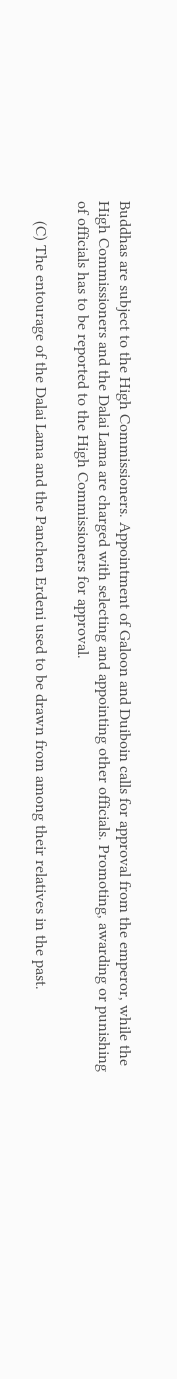Buddhas are subject to the High Commissioners. Appointment of Galoon and Duiboin calls for approval from the emperor, while the High Commissioners and the Dalai Lama are charged with selecting and appointing other officials. Promoting, awarding or punishing of officials has to be reported to the High Commissioners for approval.

     (C) The entourage of the Dalai Lama and the Panchen Erdeni used to be drawn from among their relatives in the past.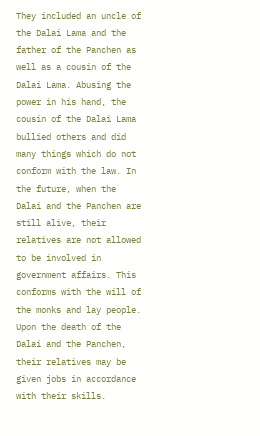They included an uncle of the Dalai Lama and the father of the Panchen as well as a cousin of the Dalai Lama. Abusing the power in his hand, the cousin of the Dalai Lama bullied others and did many things which do not conform with the law. In the future, when the Dalai and the Panchen are still alive, their relatives are not allowed to be involved in government affairs. This conforms with the will of the monks and lay people. Upon the death of the Dalai and the Panchen, their relatives may be given jobs in accordance with their skills.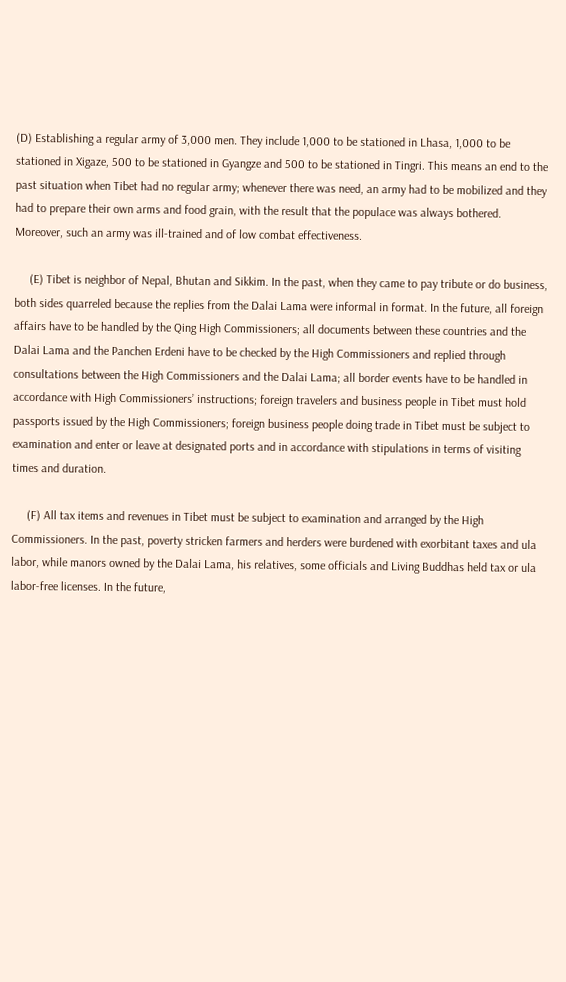(D) Establishing a regular army of 3,000 men. They include 1,000 to be stationed in Lhasa, 1,000 to be stationed in Xigaze, 500 to be stationed in Gyangze and 500 to be stationed in Tingri. This means an end to the past situation when Tibet had no regular army; whenever there was need, an army had to be mobilized and they had to prepare their own arms and food grain, with the result that the populace was always bothered. Moreover, such an army was ill-trained and of low combat effectiveness.

     (E) Tibet is neighbor of Nepal, Bhutan and Sikkim. In the past, when they came to pay tribute or do business, both sides quarreled because the replies from the Dalai Lama were informal in format. In the future, all foreign affairs have to be handled by the Qing High Commissioners; all documents between these countries and the Dalai Lama and the Panchen Erdeni have to be checked by the High Commissioners and replied through consultations between the High Commissioners and the Dalai Lama; all border events have to be handled in accordance with High Commissioners’ instructions; foreign travelers and business people in Tibet must hold passports issued by the High Commissioners; foreign business people doing trade in Tibet must be subject to examination and enter or leave at designated ports and in accordance with stipulations in terms of visiting times and duration.

     (F) All tax items and revenues in Tibet must be subject to examination and arranged by the High Commissioners. In the past, poverty stricken farmers and herders were burdened with exorbitant taxes and ula labor, while manors owned by the Dalai Lama, his relatives, some officials and Living Buddhas held tax or ula labor-free licenses. In the future,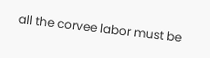all the corvee labor must be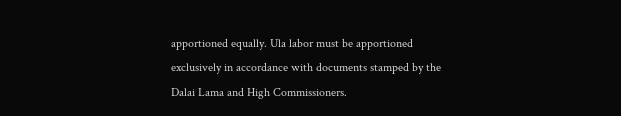apportioned equally. Ula labor must be apportioned exclusively in accordance with documents stamped by the Dalai Lama and High Commissioners.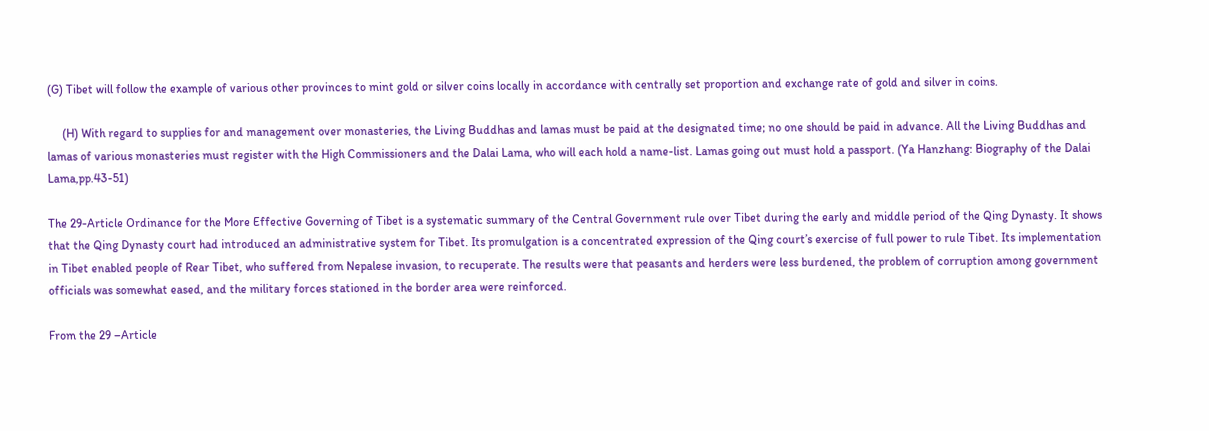(G) Tibet will follow the example of various other provinces to mint gold or silver coins locally in accordance with centrally set proportion and exchange rate of gold and silver in coins.

     (H) With regard to supplies for and management over monasteries, the Living Buddhas and lamas must be paid at the designated time; no one should be paid in advance. All the Living Buddhas and lamas of various monasteries must register with the High Commissioners and the Dalai Lama, who will each hold a name-list. Lamas going out must hold a passport. (Ya Hanzhang: Biography of the Dalai Lama,pp.43-51)

The 29-Article Ordinance for the More Effective Governing of Tibet is a systematic summary of the Central Government rule over Tibet during the early and middle period of the Qing Dynasty. It shows that the Qing Dynasty court had introduced an administrative system for Tibet. Its promulgation is a concentrated expression of the Qing court’s exercise of full power to rule Tibet. Its implementation in Tibet enabled people of Rear Tibet, who suffered from Nepalese invasion, to recuperate. The results were that peasants and herders were less burdened, the problem of corruption among government officials was somewhat eased, and the military forces stationed in the border area were reinforced.

From the 29 –Article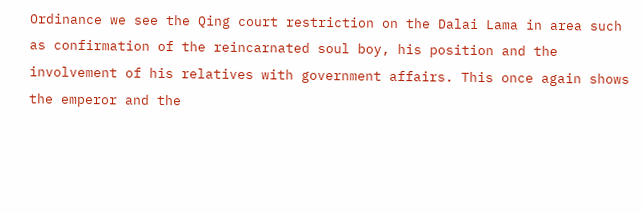Ordinance we see the Qing court restriction on the Dalai Lama in area such as confirmation of the reincarnated soul boy, his position and the involvement of his relatives with government affairs. This once again shows the emperor and the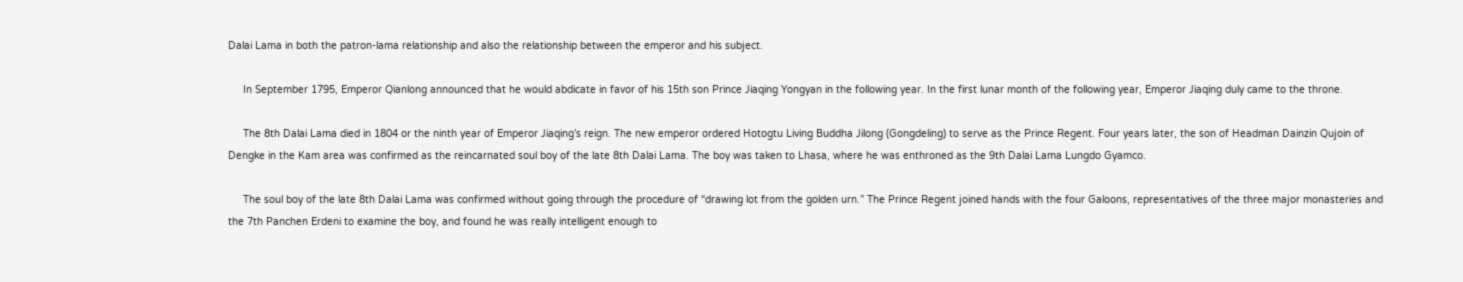Dalai Lama in both the patron-lama relationship and also the relationship between the emperor and his subject.

     In September 1795, Emperor Qianlong announced that he would abdicate in favor of his 15th son Prince Jiaqing Yongyan in the following year. In the first lunar month of the following year, Emperor Jiaqing duly came to the throne.

     The 8th Dalai Lama died in 1804 or the ninth year of Emperor Jiaqing’s reign. The new emperor ordered Hotogtu Living Buddha Jilong (Gongdeling) to serve as the Prince Regent. Four years later, the son of Headman Dainzin Qujoin of Dengke in the Kam area was confirmed as the reincarnated soul boy of the late 8th Dalai Lama. The boy was taken to Lhasa, where he was enthroned as the 9th Dalai Lama Lungdo Gyamco.

     The soul boy of the late 8th Dalai Lama was confirmed without going through the procedure of “drawing lot from the golden urn.” The Prince Regent joined hands with the four Galoons, representatives of the three major monasteries and the 7th Panchen Erdeni to examine the boy, and found he was really intelligent enough to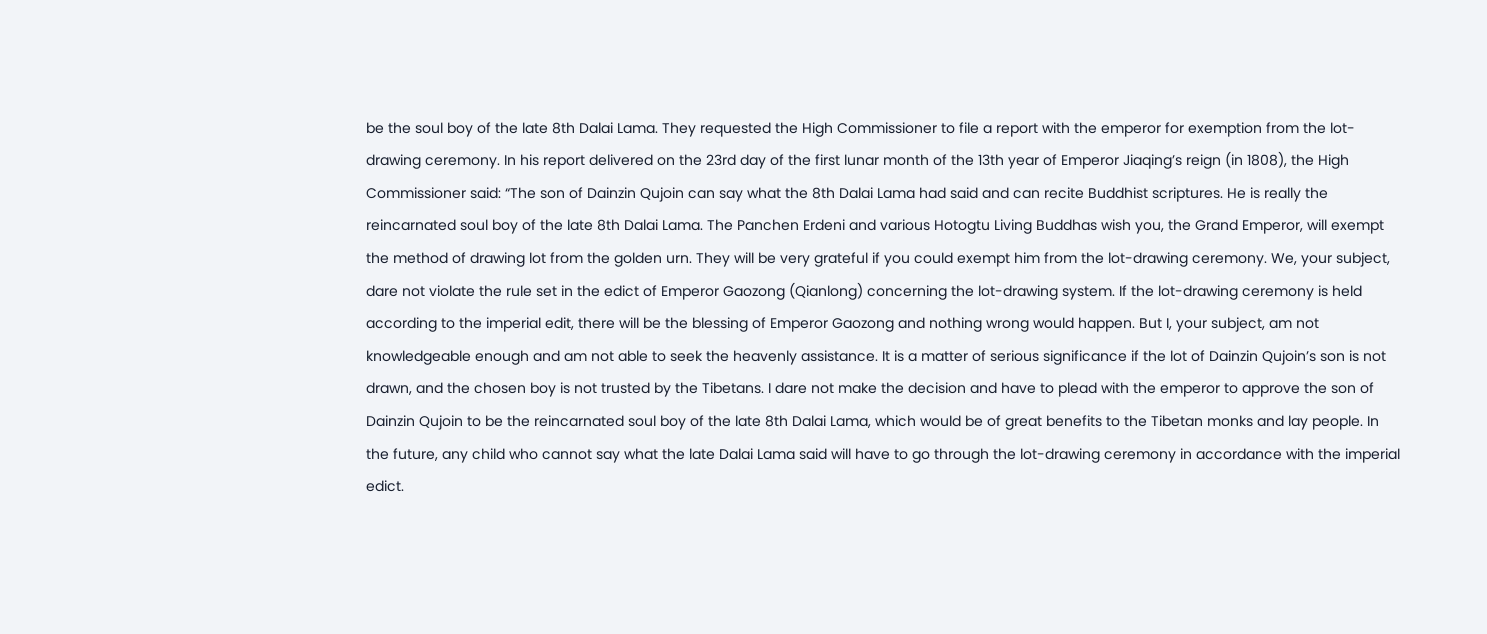be the soul boy of the late 8th Dalai Lama. They requested the High Commissioner to file a report with the emperor for exemption from the lot-drawing ceremony. In his report delivered on the 23rd day of the first lunar month of the 13th year of Emperor Jiaqing’s reign (in 1808), the High Commissioner said: “The son of Dainzin Qujoin can say what the 8th Dalai Lama had said and can recite Buddhist scriptures. He is really the reincarnated soul boy of the late 8th Dalai Lama. The Panchen Erdeni and various Hotogtu Living Buddhas wish you, the Grand Emperor, will exempt the method of drawing lot from the golden urn. They will be very grateful if you could exempt him from the lot-drawing ceremony. We, your subject, dare not violate the rule set in the edict of Emperor Gaozong (Qianlong) concerning the lot-drawing system. If the lot-drawing ceremony is held according to the imperial edit, there will be the blessing of Emperor Gaozong and nothing wrong would happen. But I, your subject, am not knowledgeable enough and am not able to seek the heavenly assistance. It is a matter of serious significance if the lot of Dainzin Qujoin’s son is not drawn, and the chosen boy is not trusted by the Tibetans. I dare not make the decision and have to plead with the emperor to approve the son of Dainzin Qujoin to be the reincarnated soul boy of the late 8th Dalai Lama, which would be of great benefits to the Tibetan monks and lay people. In the future, any child who cannot say what the late Dalai Lama said will have to go through the lot-drawing ceremony in accordance with the imperial edict.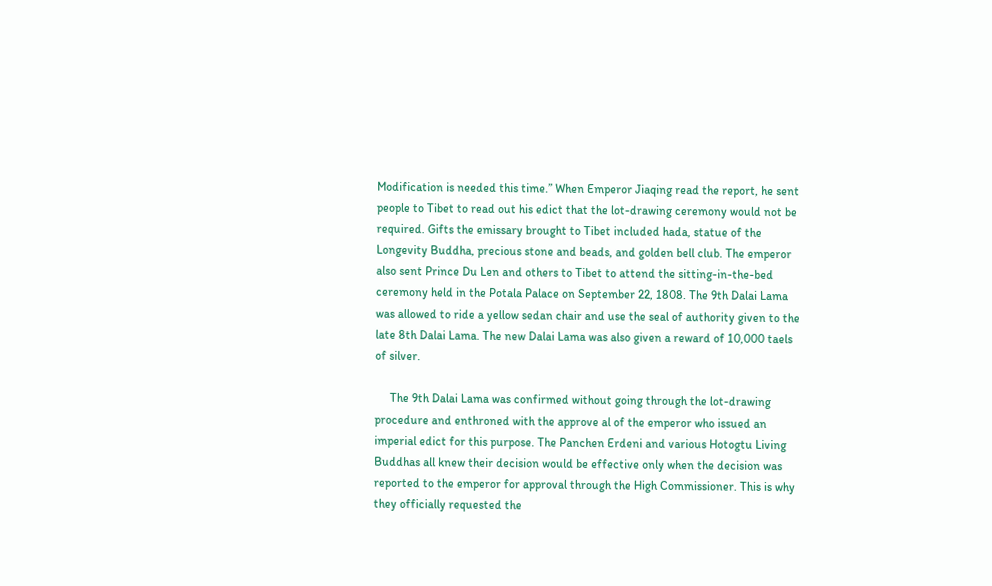Modification is needed this time.” When Emperor Jiaqing read the report, he sent people to Tibet to read out his edict that the lot-drawing ceremony would not be required. Gifts the emissary brought to Tibet included hada, statue of the Longevity Buddha, precious stone and beads, and golden bell club. The emperor also sent Prince Du Len and others to Tibet to attend the sitting-in-the-bed ceremony held in the Potala Palace on September 22, 1808. The 9th Dalai Lama was allowed to ride a yellow sedan chair and use the seal of authority given to the late 8th Dalai Lama. The new Dalai Lama was also given a reward of 10,000 taels of silver.

     The 9th Dalai Lama was confirmed without going through the lot-drawing procedure and enthroned with the approve al of the emperor who issued an imperial edict for this purpose. The Panchen Erdeni and various Hotogtu Living Buddhas all knew their decision would be effective only when the decision was reported to the emperor for approval through the High Commissioner. This is why they officially requested the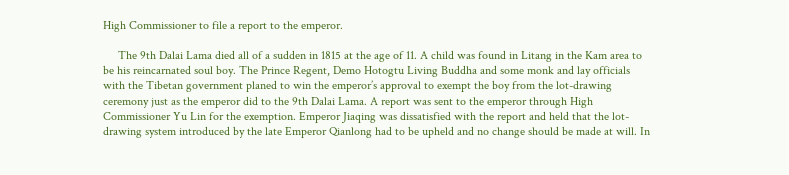High Commissioner to file a report to the emperor.

     The 9th Dalai Lama died all of a sudden in 1815 at the age of 11. A child was found in Litang in the Kam area to be his reincarnated soul boy. The Prince Regent, Demo Hotogtu Living Buddha and some monk and lay officials with the Tibetan government planed to win the emperor’s approval to exempt the boy from the lot-drawing ceremony just as the emperor did to the 9th Dalai Lama. A report was sent to the emperor through High Commissioner Yu Lin for the exemption. Emperor Jiaqing was dissatisfied with the report and held that the lot-drawing system introduced by the late Emperor Qianlong had to be upheld and no change should be made at will. In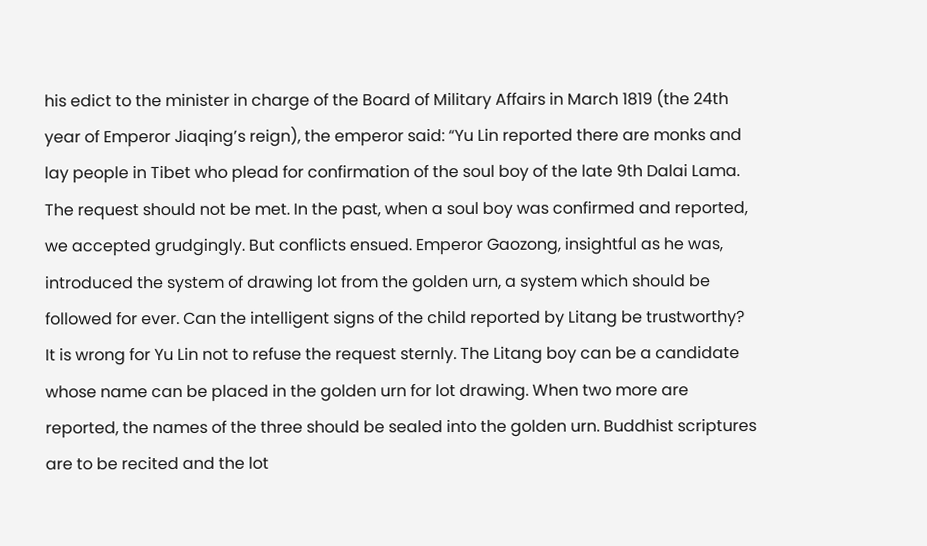his edict to the minister in charge of the Board of Military Affairs in March 1819 (the 24th year of Emperor Jiaqing’s reign), the emperor said: “Yu Lin reported there are monks and lay people in Tibet who plead for confirmation of the soul boy of the late 9th Dalai Lama. The request should not be met. In the past, when a soul boy was confirmed and reported, we accepted grudgingly. But conflicts ensued. Emperor Gaozong, insightful as he was, introduced the system of drawing lot from the golden urn, a system which should be followed for ever. Can the intelligent signs of the child reported by Litang be trustworthy? It is wrong for Yu Lin not to refuse the request sternly. The Litang boy can be a candidate whose name can be placed in the golden urn for lot drawing. When two more are reported, the names of the three should be sealed into the golden urn. Buddhist scriptures are to be recited and the lot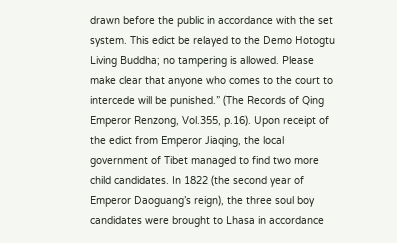drawn before the public in accordance with the set system. This edict be relayed to the Demo Hotogtu Living Buddha; no tampering is allowed. Please make clear that anyone who comes to the court to intercede will be punished.” (The Records of Qing Emperor Renzong, Vol.355, p.16). Upon receipt of the edict from Emperor Jiaqing, the local government of Tibet managed to find two more child candidates. In 1822 (the second year of Emperor Daoguang’s reign), the three soul boy candidates were brought to Lhasa in accordance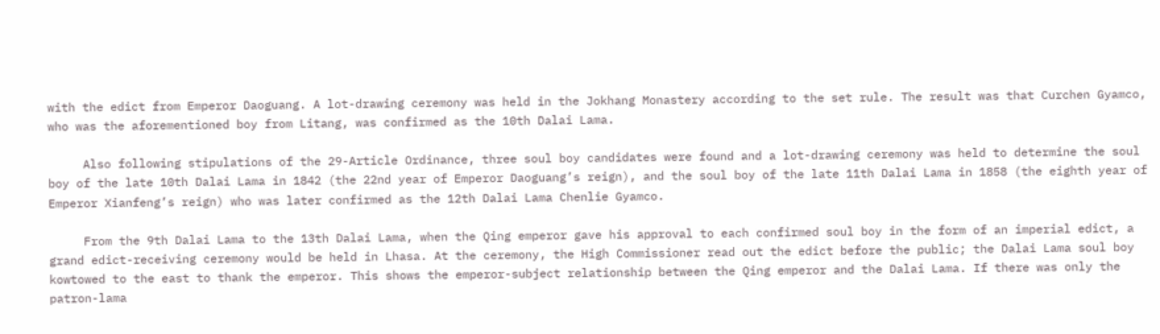with the edict from Emperor Daoguang. A lot-drawing ceremony was held in the Jokhang Monastery according to the set rule. The result was that Curchen Gyamco, who was the aforementioned boy from Litang, was confirmed as the 10th Dalai Lama.

     Also following stipulations of the 29-Article Ordinance, three soul boy candidates were found and a lot-drawing ceremony was held to determine the soul boy of the late 10th Dalai Lama in 1842 (the 22nd year of Emperor Daoguang’s reign), and the soul boy of the late 11th Dalai Lama in 1858 (the eighth year of Emperor Xianfeng’s reign) who was later confirmed as the 12th Dalai Lama Chenlie Gyamco.

     From the 9th Dalai Lama to the 13th Dalai Lama, when the Qing emperor gave his approval to each confirmed soul boy in the form of an imperial edict, a grand edict-receiving ceremony would be held in Lhasa. At the ceremony, the High Commissioner read out the edict before the public; the Dalai Lama soul boy kowtowed to the east to thank the emperor. This shows the emperor-subject relationship between the Qing emperor and the Dalai Lama. If there was only the patron-lama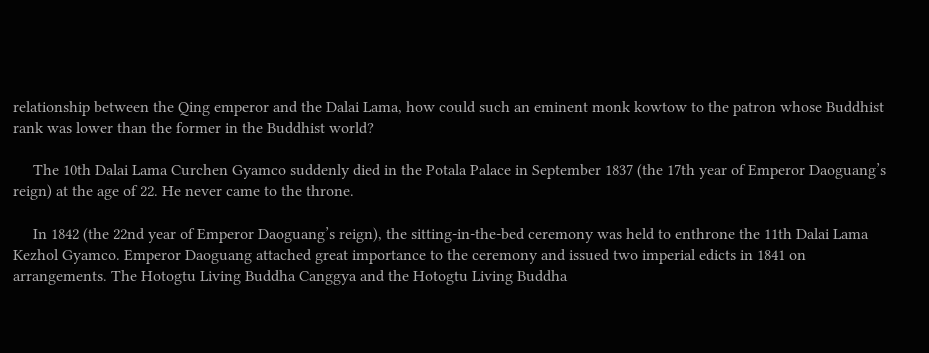relationship between the Qing emperor and the Dalai Lama, how could such an eminent monk kowtow to the patron whose Buddhist rank was lower than the former in the Buddhist world?

     The 10th Dalai Lama Curchen Gyamco suddenly died in the Potala Palace in September 1837 (the 17th year of Emperor Daoguang’s reign) at the age of 22. He never came to the throne.

     In 1842 (the 22nd year of Emperor Daoguang’s reign), the sitting-in-the-bed ceremony was held to enthrone the 11th Dalai Lama Kezhol Gyamco. Emperor Daoguang attached great importance to the ceremony and issued two imperial edicts in 1841 on arrangements. The Hotogtu Living Buddha Canggya and the Hotogtu Living Buddha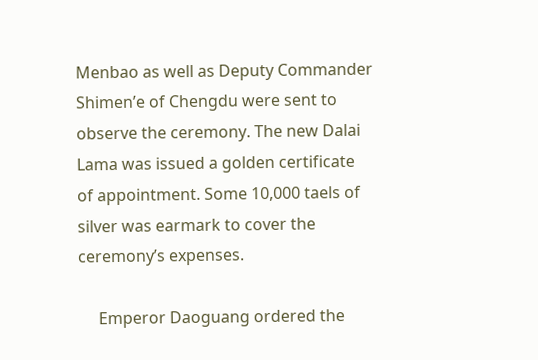Menbao as well as Deputy Commander Shimen’e of Chengdu were sent to observe the ceremony. The new Dalai Lama was issued a golden certificate of appointment. Some 10,000 taels of silver was earmark to cover the ceremony’s expenses.

     Emperor Daoguang ordered the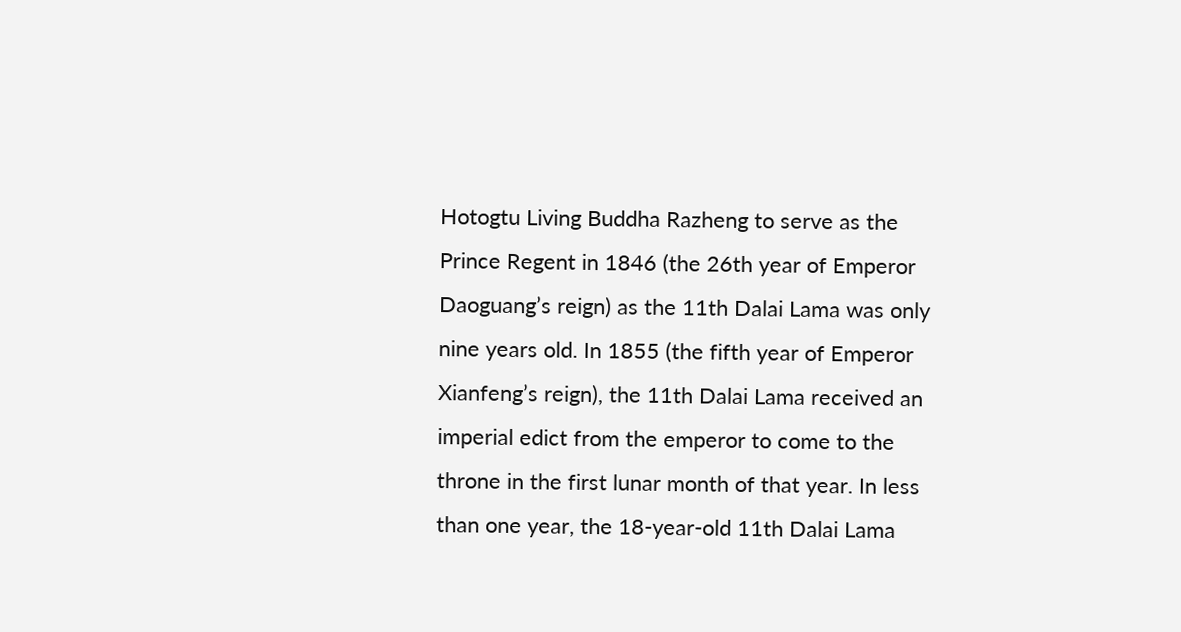Hotogtu Living Buddha Razheng to serve as the Prince Regent in 1846 (the 26th year of Emperor Daoguang’s reign) as the 11th Dalai Lama was only nine years old. In 1855 (the fifth year of Emperor Xianfeng’s reign), the 11th Dalai Lama received an imperial edict from the emperor to come to the throne in the first lunar month of that year. In less than one year, the 18-year-old 11th Dalai Lama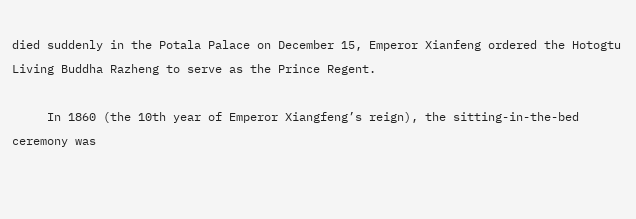died suddenly in the Potala Palace on December 15, Emperor Xianfeng ordered the Hotogtu Living Buddha Razheng to serve as the Prince Regent.

     In 1860 (the 10th year of Emperor Xiangfeng’s reign), the sitting-in-the-bed ceremony was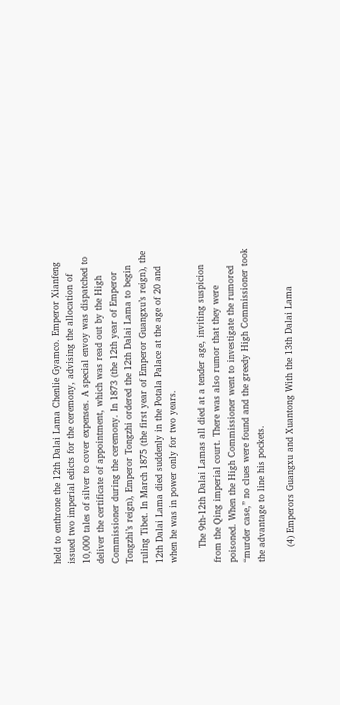held to enthrone the 12th Dalai Lama Chenlie Gyamco. Emperor Xianfeng issued two imperial edicts for the ceremony, advising the allocation of 10,000 tales of silver to cover expenses. A special envoy was dispatched to deliver the certificate of appointment, which was read out by the High Commissioner during the ceremony. In 1873 (the 12th year of Emperor Tongzhi’s reign), Emperor Tongzhi ordered the 12th Dalai Lama to begin ruling Tibet. In March 1875 (the first year of Emperor Guangxu’s reign), the 12th Dalai Lama died suddenly in the Potala Palace at the age of 20 and when he was in power only for two years.

     The 9th-12th Dalai Lamas all died at a tender age, inviting suspicion from the Qing imperial court. There was also rumor that they were poisoned. When the High Commissioner went to investigate the rumored “murder case,” no clues were found and the greedy High Commissioner took the advantage to line his pockets.

     (4) Emperors Guangxu and Xuantong With the 13th Dalai Lama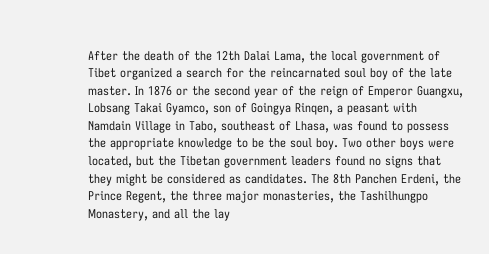After the death of the 12th Dalai Lama, the local government of Tibet organized a search for the reincarnated soul boy of the late master. In 1876 or the second year of the reign of Emperor Guangxu, Lobsang Takai Gyamco, son of Goingya Rinqen, a peasant with Namdain Village in Tabo, southeast of Lhasa, was found to possess the appropriate knowledge to be the soul boy. Two other boys were located, but the Tibetan government leaders found no signs that they might be considered as candidates. The 8th Panchen Erdeni, the Prince Regent, the three major monasteries, the Tashilhungpo Monastery, and all the lay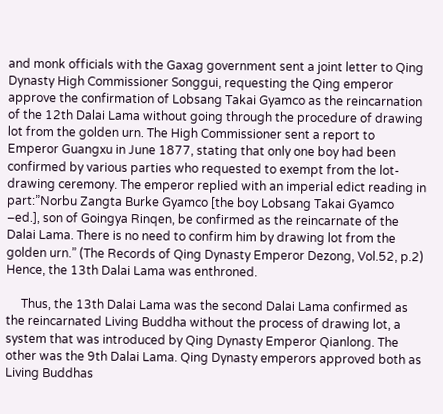and monk officials with the Gaxag government sent a joint letter to Qing Dynasty High Commissioner Songgui, requesting the Qing emperor approve the confirmation of Lobsang Takai Gyamco as the reincarnation of the 12th Dalai Lama without going through the procedure of drawing lot from the golden urn. The High Commissioner sent a report to Emperor Guangxu in June 1877, stating that only one boy had been confirmed by various parties who requested to exempt from the lot-drawing ceremony. The emperor replied with an imperial edict reading in part:”Norbu Zangta Burke Gyamco [the boy Lobsang Takai Gyamco –ed.], son of Goingya Rinqen, be confirmed as the reincarnate of the Dalai Lama. There is no need to confirm him by drawing lot from the golden urn.” (The Records of Qing Dynasty Emperor Dezong, Vol.52, p.2) Hence, the 13th Dalai Lama was enthroned.

     Thus, the 13th Dalai Lama was the second Dalai Lama confirmed as the reincarnated Living Buddha without the process of drawing lot, a system that was introduced by Qing Dynasty Emperor Qianlong. The other was the 9th Dalai Lama. Qing Dynasty emperors approved both as Living Buddhas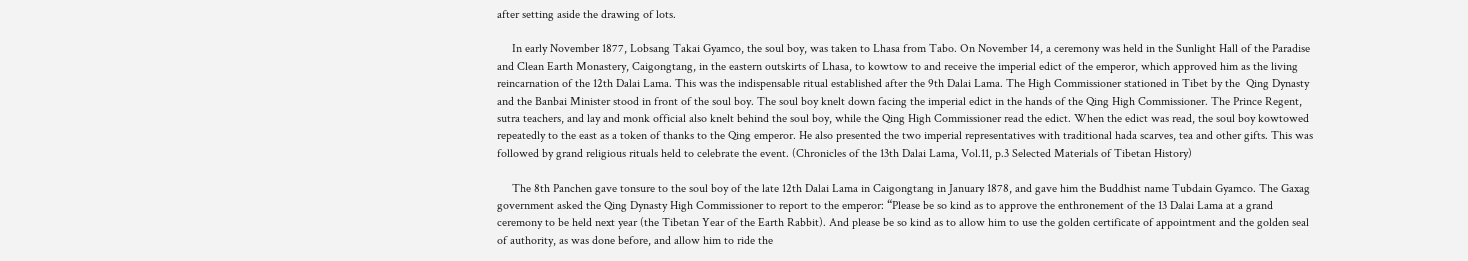after setting aside the drawing of lots.

     In early November 1877, Lobsang Takai Gyamco, the soul boy, was taken to Lhasa from Tabo. On November 14, a ceremony was held in the Sunlight Hall of the Paradise and Clean Earth Monastery, Caigongtang, in the eastern outskirts of Lhasa, to kowtow to and receive the imperial edict of the emperor, which approved him as the living reincarnation of the 12th Dalai Lama. This was the indispensable ritual established after the 9th Dalai Lama. The High Commissioner stationed in Tibet by the  Qing Dynasty and the Banbai Minister stood in front of the soul boy. The soul boy knelt down facing the imperial edict in the hands of the Qing High Commissioner. The Prince Regent, sutra teachers, and lay and monk official also knelt behind the soul boy, while the Qing High Commissioner read the edict. When the edict was read, the soul boy kowtowed repeatedly to the east as a token of thanks to the Qing emperor. He also presented the two imperial representatives with traditional hada scarves, tea and other gifts. This was followed by grand religious rituals held to celebrate the event. (Chronicles of the 13th Dalai Lama, Vol.11, p.3 Selected Materials of Tibetan History)

     The 8th Panchen gave tonsure to the soul boy of the late 12th Dalai Lama in Caigongtang in January 1878, and gave him the Buddhist name Tubdain Gyamco. The Gaxag government asked the Qing Dynasty High Commissioner to report to the emperor: “Please be so kind as to approve the enthronement of the 13 Dalai Lama at a grand ceremony to be held next year (the Tibetan Year of the Earth Rabbit). And please be so kind as to allow him to use the golden certificate of appointment and the golden seal of authority, as was done before, and allow him to ride the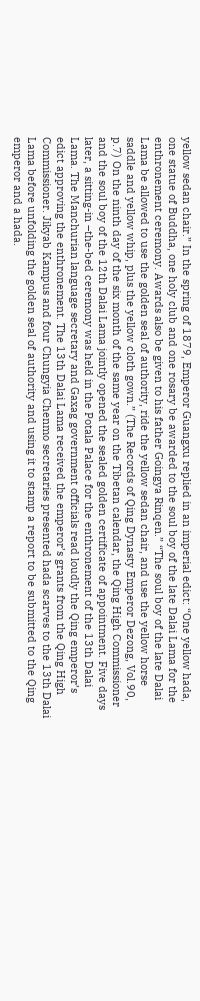yellow sedan chair.” In the spring of 1879, Emperor Guangxu replied in an imperial edict: “One yellow hada, one statue of Buddha, one holy club and one rosary be awarded to the soul boy of the late Dalai Lama for the enthronement ceremony. Awards also be given to his father Goingya Rinqen.” “The soul boy of the late Dalai Lama be allowed to use the golden seal of authority, ride the yellow sedan chair, and use the yellow horse saddle and yellow whip, plus the yellow cloth gown.” (The Records of Qing Dynasty Emperor Dezong, Vol.90, p.7) On the ninth day of the six month of the same year on the Tibetan calendar, the Qing High Commissioner and the soul boy of the 12th Dalai Lama jointly opened the sealed golden certificate of appointment. Five days later, a sitting-in –the-bed ceremony was held in the Potala Palace for the enthronement of the 13th Dalai Lama. The Manchurian language secretary and Gaxag government officials read loudly the Qing emperor’s edict approving the enthronement. The 13th Dalai Lama received the emperor’s grants from the Qing High Commissioner. Jikyab Kampus and four Chungyia Chenmo secretaries presented hada scarves to the 13th Dalai Lama before unfolding the golden seal of authority and using it to stamp a report to be submitted to the Qing emperor and a hada.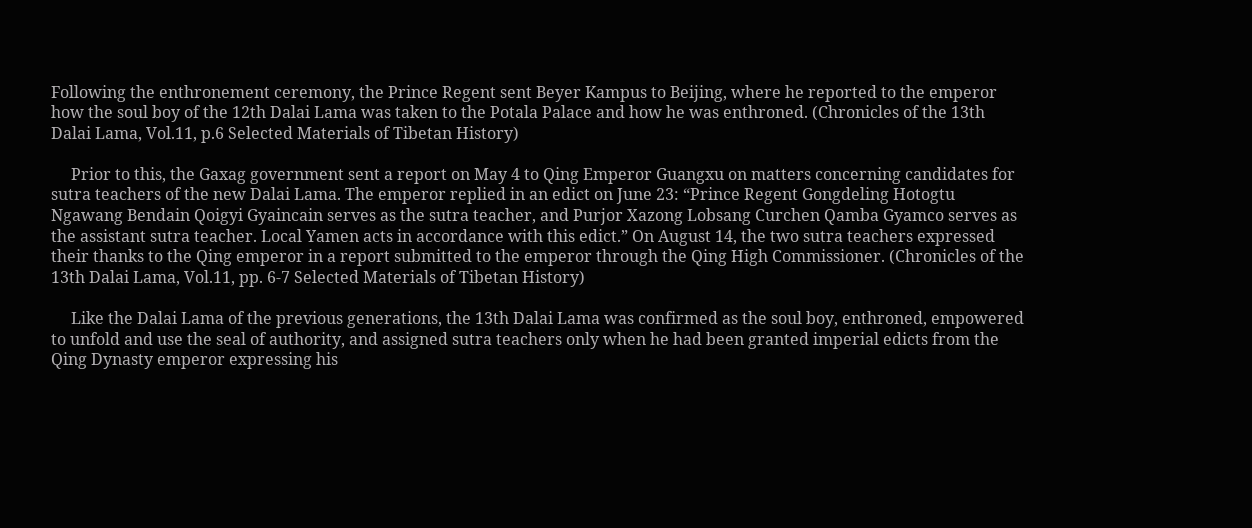Following the enthronement ceremony, the Prince Regent sent Beyer Kampus to Beijing, where he reported to the emperor how the soul boy of the 12th Dalai Lama was taken to the Potala Palace and how he was enthroned. (Chronicles of the 13th Dalai Lama, Vol.11, p.6 Selected Materials of Tibetan History)

     Prior to this, the Gaxag government sent a report on May 4 to Qing Emperor Guangxu on matters concerning candidates for sutra teachers of the new Dalai Lama. The emperor replied in an edict on June 23: “Prince Regent Gongdeling Hotogtu Ngawang Bendain Qoigyi Gyaincain serves as the sutra teacher, and Purjor Xazong Lobsang Curchen Qamba Gyamco serves as the assistant sutra teacher. Local Yamen acts in accordance with this edict.” On August 14, the two sutra teachers expressed their thanks to the Qing emperor in a report submitted to the emperor through the Qing High Commissioner. (Chronicles of the 13th Dalai Lama, Vol.11, pp. 6-7 Selected Materials of Tibetan History)

     Like the Dalai Lama of the previous generations, the 13th Dalai Lama was confirmed as the soul boy, enthroned, empowered to unfold and use the seal of authority, and assigned sutra teachers only when he had been granted imperial edicts from the Qing Dynasty emperor expressing his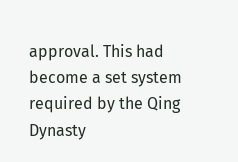approval. This had become a set system required by the Qing Dynasty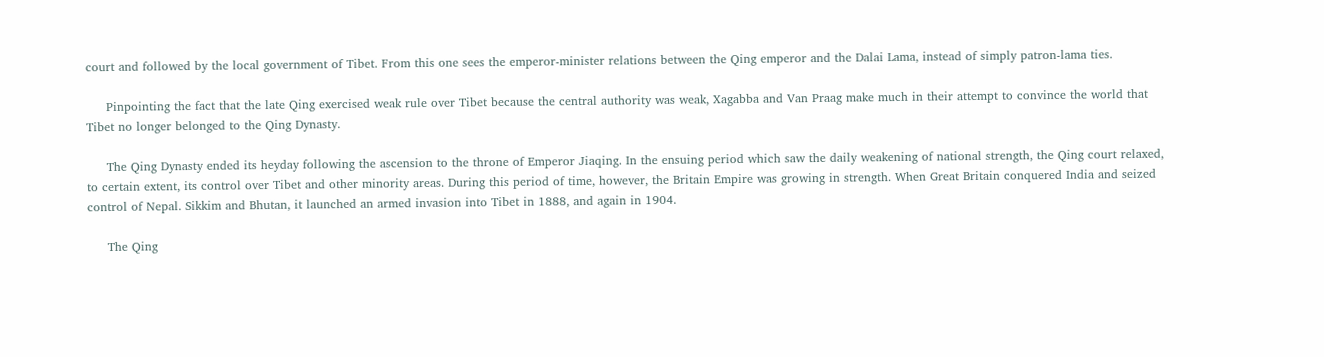court and followed by the local government of Tibet. From this one sees the emperor-minister relations between the Qing emperor and the Dalai Lama, instead of simply patron-lama ties.

     Pinpointing the fact that the late Qing exercised weak rule over Tibet because the central authority was weak, Xagabba and Van Praag make much in their attempt to convince the world that Tibet no longer belonged to the Qing Dynasty.

     The Qing Dynasty ended its heyday following the ascension to the throne of Emperor Jiaqing. In the ensuing period which saw the daily weakening of national strength, the Qing court relaxed, to certain extent, its control over Tibet and other minority areas. During this period of time, however, the Britain Empire was growing in strength. When Great Britain conquered India and seized control of Nepal. Sikkim and Bhutan, it launched an armed invasion into Tibet in 1888, and again in 1904.

     The Qing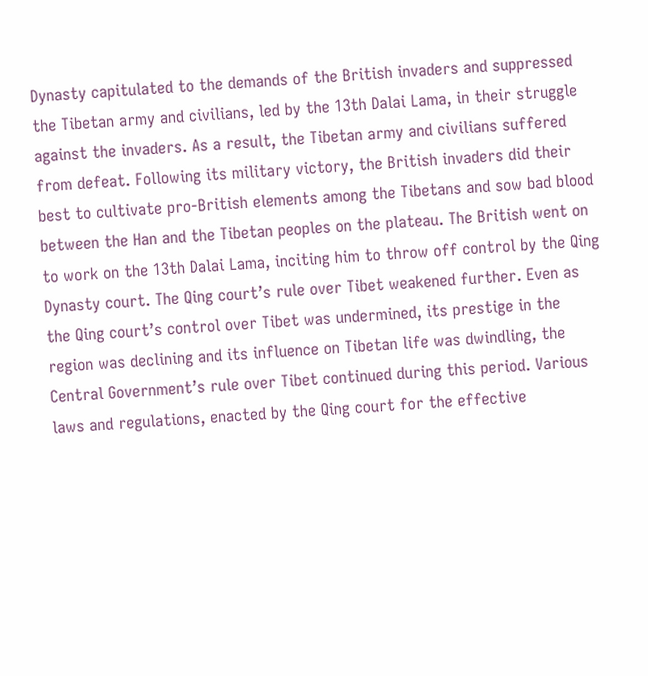Dynasty capitulated to the demands of the British invaders and suppressed the Tibetan army and civilians, led by the 13th Dalai Lama, in their struggle against the invaders. As a result, the Tibetan army and civilians suffered from defeat. Following its military victory, the British invaders did their best to cultivate pro-British elements among the Tibetans and sow bad blood between the Han and the Tibetan peoples on the plateau. The British went on to work on the 13th Dalai Lama, inciting him to throw off control by the Qing Dynasty court. The Qing court’s rule over Tibet weakened further. Even as the Qing court’s control over Tibet was undermined, its prestige in the region was declining and its influence on Tibetan life was dwindling, the Central Government’s rule over Tibet continued during this period. Various laws and regulations, enacted by the Qing court for the effective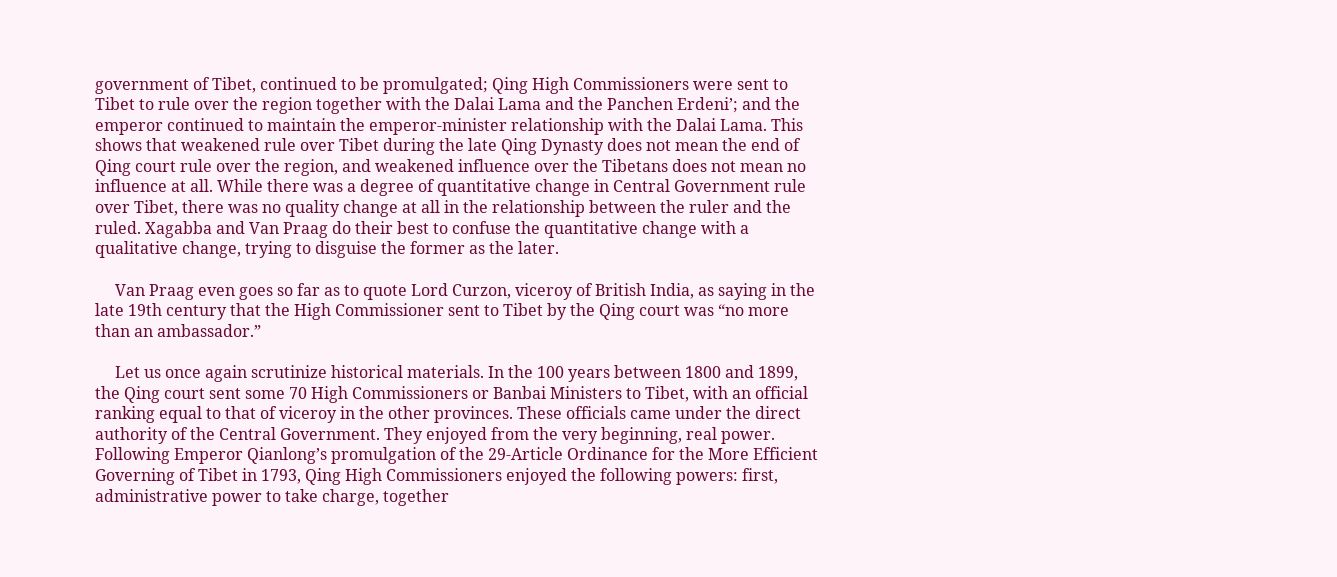government of Tibet, continued to be promulgated; Qing High Commissioners were sent to Tibet to rule over the region together with the Dalai Lama and the Panchen Erdeni’; and the emperor continued to maintain the emperor-minister relationship with the Dalai Lama. This shows that weakened rule over Tibet during the late Qing Dynasty does not mean the end of Qing court rule over the region, and weakened influence over the Tibetans does not mean no influence at all. While there was a degree of quantitative change in Central Government rule over Tibet, there was no quality change at all in the relationship between the ruler and the ruled. Xagabba and Van Praag do their best to confuse the quantitative change with a qualitative change, trying to disguise the former as the later.

     Van Praag even goes so far as to quote Lord Curzon, viceroy of British India, as saying in the late 19th century that the High Commissioner sent to Tibet by the Qing court was “no more than an ambassador.”

     Let us once again scrutinize historical materials. In the 100 years between 1800 and 1899, the Qing court sent some 70 High Commissioners or Banbai Ministers to Tibet, with an official ranking equal to that of viceroy in the other provinces. These officials came under the direct authority of the Central Government. They enjoyed from the very beginning, real power. Following Emperor Qianlong’s promulgation of the 29-Article Ordinance for the More Efficient Governing of Tibet in 1793, Qing High Commissioners enjoyed the following powers: first, administrative power to take charge, together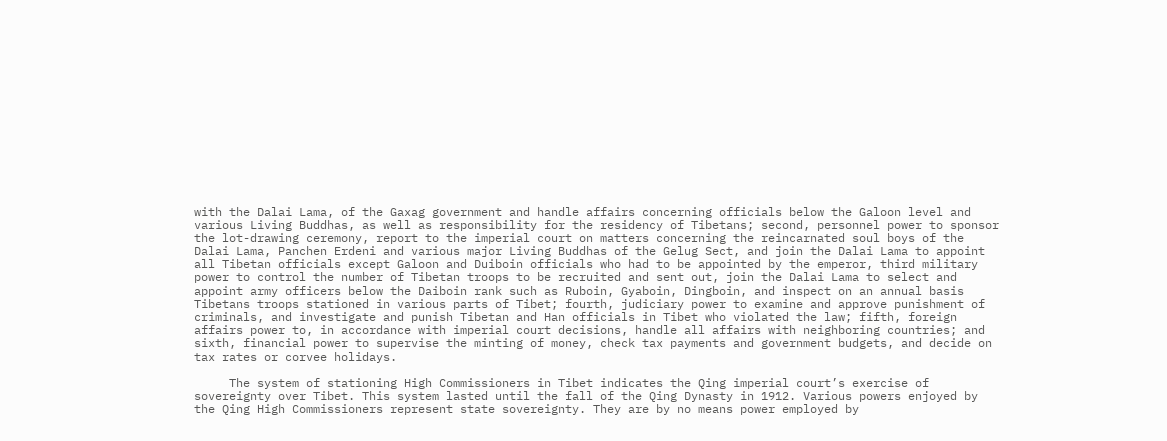with the Dalai Lama, of the Gaxag government and handle affairs concerning officials below the Galoon level and various Living Buddhas, as well as responsibility for the residency of Tibetans; second, personnel power to sponsor the lot-drawing ceremony, report to the imperial court on matters concerning the reincarnated soul boys of the Dalai Lama, Panchen Erdeni and various major Living Buddhas of the Gelug Sect, and join the Dalai Lama to appoint all Tibetan officials except Galoon and Duiboin officials who had to be appointed by the emperor, third military power to control the number of Tibetan troops to be recruited and sent out, join the Dalai Lama to select and appoint army officers below the Daiboin rank such as Ruboin, Gyaboin, Dingboin, and inspect on an annual basis Tibetans troops stationed in various parts of Tibet; fourth, judiciary power to examine and approve punishment of criminals, and investigate and punish Tibetan and Han officials in Tibet who violated the law; fifth, foreign affairs power to, in accordance with imperial court decisions, handle all affairs with neighboring countries; and sixth, financial power to supervise the minting of money, check tax payments and government budgets, and decide on tax rates or corvee holidays.

     The system of stationing High Commissioners in Tibet indicates the Qing imperial court’s exercise of sovereignty over Tibet. This system lasted until the fall of the Qing Dynasty in 1912. Various powers enjoyed by the Qing High Commissioners represent state sovereignty. They are by no means power employed by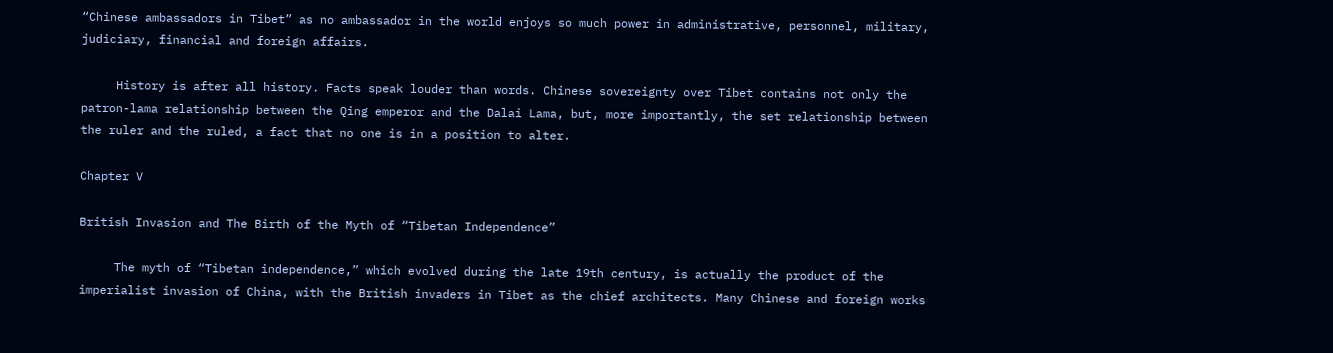“Chinese ambassadors in Tibet” as no ambassador in the world enjoys so much power in administrative, personnel, military, judiciary, financial and foreign affairs.

     History is after all history. Facts speak louder than words. Chinese sovereignty over Tibet contains not only the patron-lama relationship between the Qing emperor and the Dalai Lama, but, more importantly, the set relationship between the ruler and the ruled, a fact that no one is in a position to alter.

Chapter V

British Invasion and The Birth of the Myth of “Tibetan Independence”

     The myth of “Tibetan independence,” which evolved during the late 19th century, is actually the product of the imperialist invasion of China, with the British invaders in Tibet as the chief architects. Many Chinese and foreign works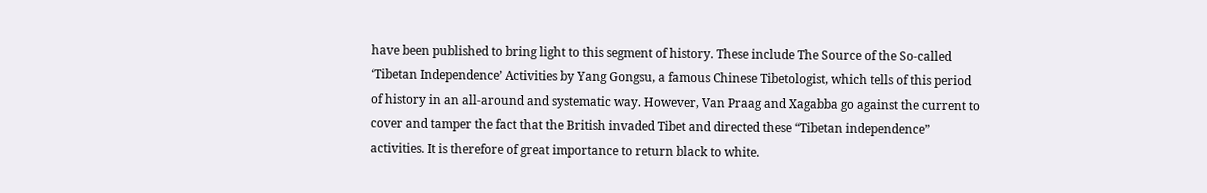have been published to bring light to this segment of history. These include The Source of the So-called ‘Tibetan Independence’ Activities by Yang Gongsu, a famous Chinese Tibetologist, which tells of this period of history in an all-around and systematic way. However, Van Praag and Xagabba go against the current to cover and tamper the fact that the British invaded Tibet and directed these “Tibetan independence” activities. It is therefore of great importance to return black to white.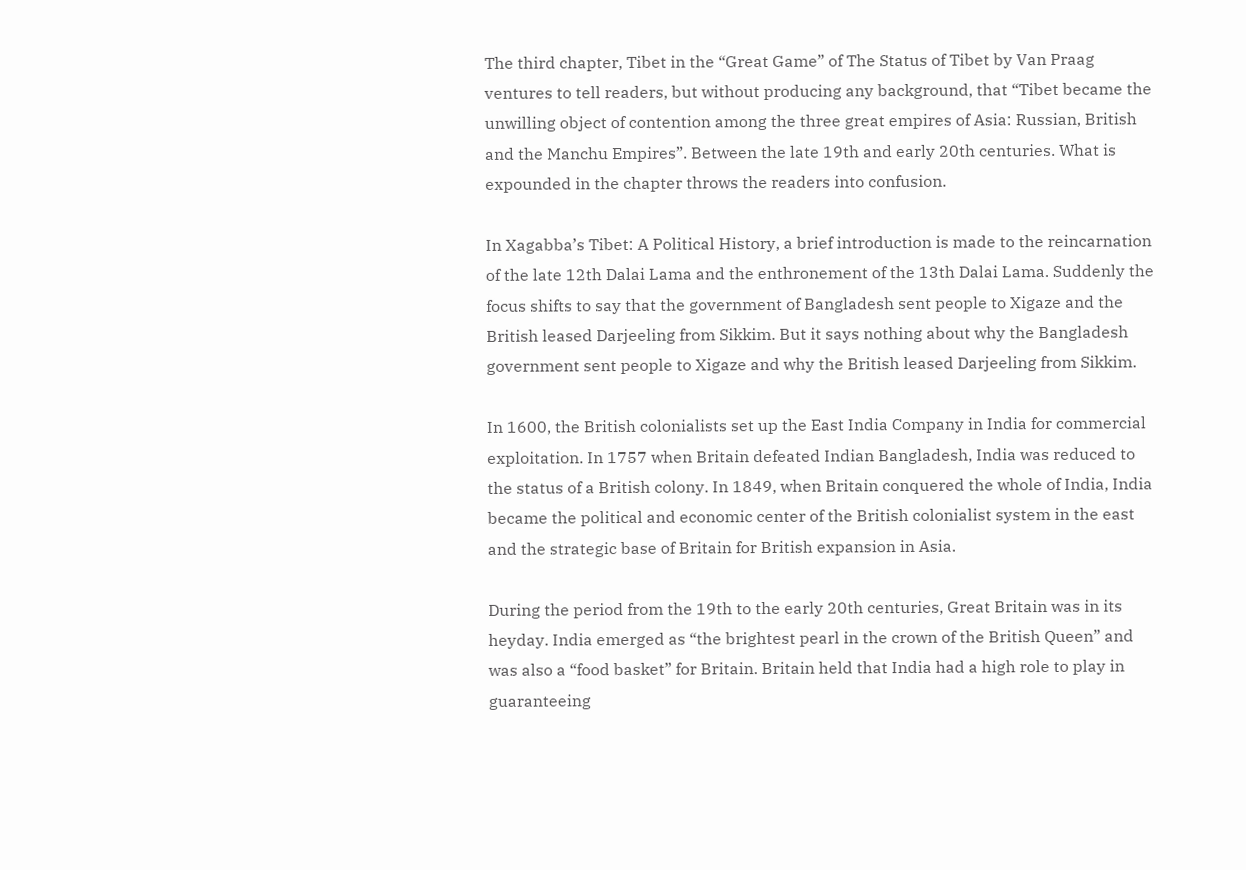The third chapter, Tibet in the “Great Game” of The Status of Tibet by Van Praag ventures to tell readers, but without producing any background, that “Tibet became the unwilling object of contention among the three great empires of Asia: Russian, British and the Manchu Empires”. Between the late 19th and early 20th centuries. What is expounded in the chapter throws the readers into confusion.

In Xagabba’s Tibet: A Political History, a brief introduction is made to the reincarnation of the late 12th Dalai Lama and the enthronement of the 13th Dalai Lama. Suddenly the focus shifts to say that the government of Bangladesh sent people to Xigaze and the British leased Darjeeling from Sikkim. But it says nothing about why the Bangladesh government sent people to Xigaze and why the British leased Darjeeling from Sikkim.

In 1600, the British colonialists set up the East India Company in India for commercial exploitation. In 1757 when Britain defeated Indian Bangladesh, India was reduced to the status of a British colony. In 1849, when Britain conquered the whole of India, India became the political and economic center of the British colonialist system in the east and the strategic base of Britain for British expansion in Asia.

During the period from the 19th to the early 20th centuries, Great Britain was in its heyday. India emerged as “the brightest pearl in the crown of the British Queen” and was also a “food basket” for Britain. Britain held that India had a high role to play in guaranteeing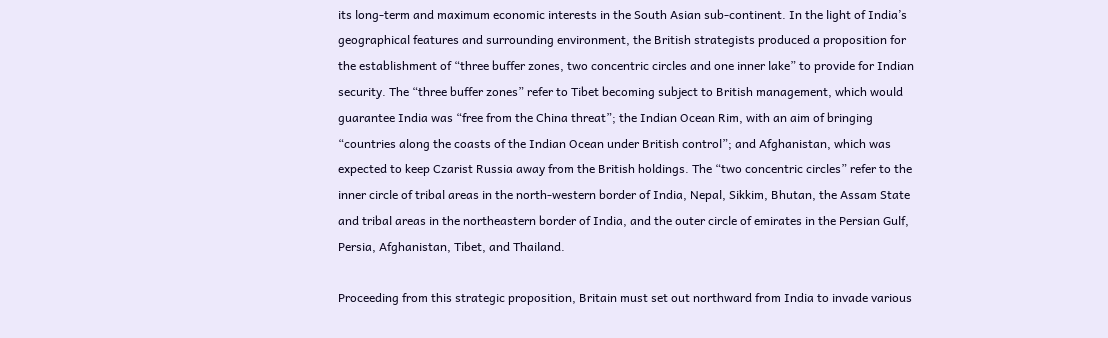its long-term and maximum economic interests in the South Asian sub-continent. In the light of India’s geographical features and surrounding environment, the British strategists produced a proposition for the establishment of “three buffer zones, two concentric circles and one inner lake” to provide for Indian security. The “three buffer zones” refer to Tibet becoming subject to British management, which would guarantee India was “free from the China threat”; the Indian Ocean Rim, with an aim of bringing “countries along the coasts of the Indian Ocean under British control”; and Afghanistan, which was expected to keep Czarist Russia away from the British holdings. The “two concentric circles” refer to the inner circle of tribal areas in the north-western border of India, Nepal, Sikkim, Bhutan, the Assam State and tribal areas in the northeastern border of India, and the outer circle of emirates in the Persian Gulf, Persia, Afghanistan, Tibet, and Thailand.

Proceeding from this strategic proposition, Britain must set out northward from India to invade various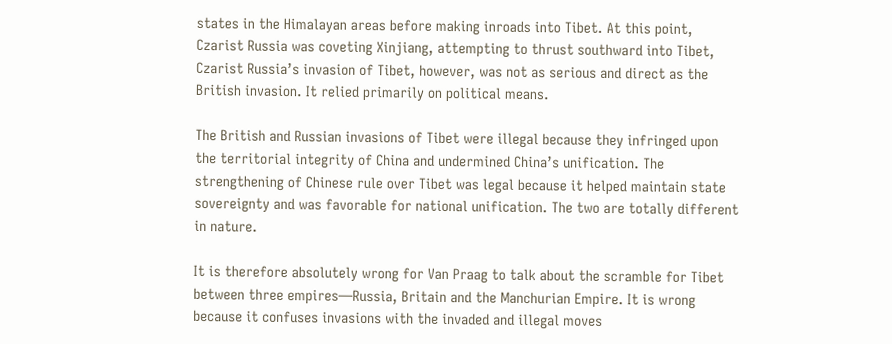states in the Himalayan areas before making inroads into Tibet. At this point, Czarist Russia was coveting Xinjiang, attempting to thrust southward into Tibet, Czarist Russia’s invasion of Tibet, however, was not as serious and direct as the British invasion. It relied primarily on political means.

The British and Russian invasions of Tibet were illegal because they infringed upon the territorial integrity of China and undermined China’s unification. The strengthening of Chinese rule over Tibet was legal because it helped maintain state sovereignty and was favorable for national unification. The two are totally different in nature.

It is therefore absolutely wrong for Van Praag to talk about the scramble for Tibet between three empires—Russia, Britain and the Manchurian Empire. It is wrong because it confuses invasions with the invaded and illegal moves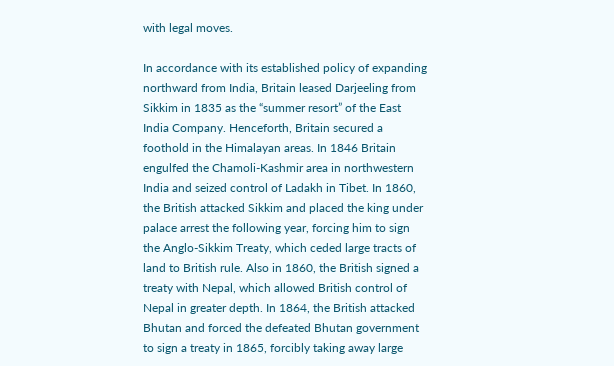with legal moves.

In accordance with its established policy of expanding northward from India, Britain leased Darjeeling from Sikkim in 1835 as the “summer resort” of the East India Company. Henceforth, Britain secured a foothold in the Himalayan areas. In 1846 Britain engulfed the Chamoli-Kashmir area in northwestern India and seized control of Ladakh in Tibet. In 1860, the British attacked Sikkim and placed the king under palace arrest the following year, forcing him to sign the Anglo-Sikkim Treaty, which ceded large tracts of land to British rule. Also in 1860, the British signed a treaty with Nepal, which allowed British control of Nepal in greater depth. In 1864, the British attacked Bhutan and forced the defeated Bhutan government to sign a treaty in 1865, forcibly taking away large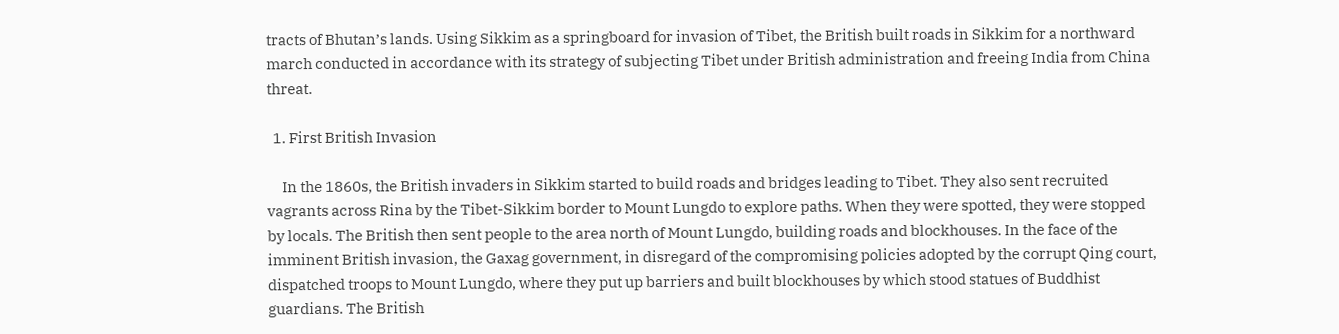tracts of Bhutan’s lands. Using Sikkim as a springboard for invasion of Tibet, the British built roads in Sikkim for a northward march conducted in accordance with its strategy of subjecting Tibet under British administration and freeing India from China threat.

  1. First British Invasion

     In the 1860s, the British invaders in Sikkim started to build roads and bridges leading to Tibet. They also sent recruited vagrants across Rina by the Tibet-Sikkim border to Mount Lungdo to explore paths. When they were spotted, they were stopped by locals. The British then sent people to the area north of Mount Lungdo, building roads and blockhouses. In the face of the imminent British invasion, the Gaxag government, in disregard of the compromising policies adopted by the corrupt Qing court, dispatched troops to Mount Lungdo, where they put up barriers and built blockhouses by which stood statues of Buddhist guardians. The British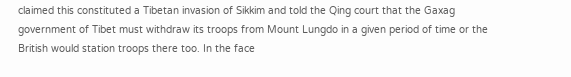claimed this constituted a Tibetan invasion of Sikkim and told the Qing court that the Gaxag government of Tibet must withdraw its troops from Mount Lungdo in a given period of time or the British would station troops there too. In the face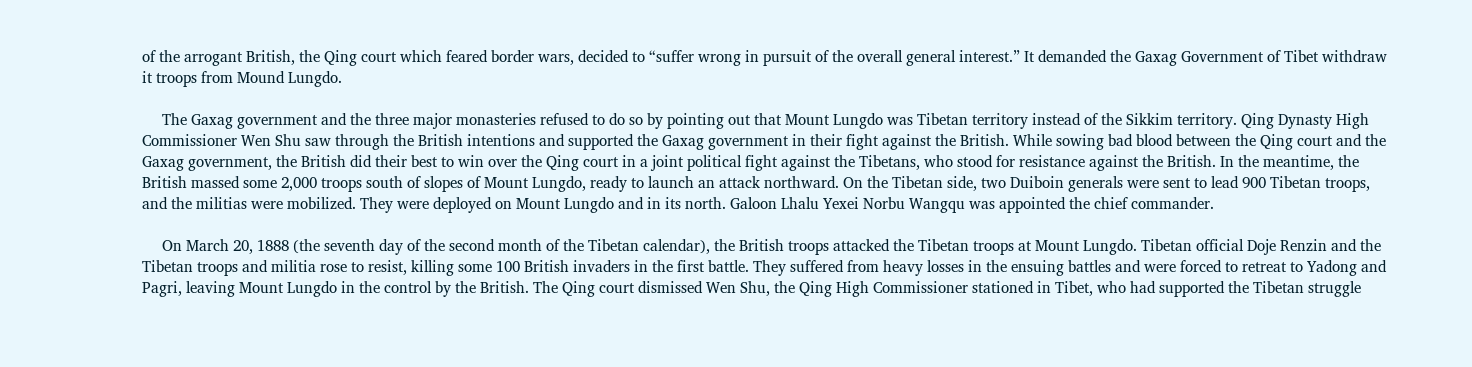of the arrogant British, the Qing court which feared border wars, decided to “suffer wrong in pursuit of the overall general interest.” It demanded the Gaxag Government of Tibet withdraw it troops from Mound Lungdo.

     The Gaxag government and the three major monasteries refused to do so by pointing out that Mount Lungdo was Tibetan territory instead of the Sikkim territory. Qing Dynasty High Commissioner Wen Shu saw through the British intentions and supported the Gaxag government in their fight against the British. While sowing bad blood between the Qing court and the Gaxag government, the British did their best to win over the Qing court in a joint political fight against the Tibetans, who stood for resistance against the British. In the meantime, the British massed some 2,000 troops south of slopes of Mount Lungdo, ready to launch an attack northward. On the Tibetan side, two Duiboin generals were sent to lead 900 Tibetan troops, and the militias were mobilized. They were deployed on Mount Lungdo and in its north. Galoon Lhalu Yexei Norbu Wangqu was appointed the chief commander.

     On March 20, 1888 (the seventh day of the second month of the Tibetan calendar), the British troops attacked the Tibetan troops at Mount Lungdo. Tibetan official Doje Renzin and the Tibetan troops and militia rose to resist, killing some 100 British invaders in the first battle. They suffered from heavy losses in the ensuing battles and were forced to retreat to Yadong and Pagri, leaving Mount Lungdo in the control by the British. The Qing court dismissed Wen Shu, the Qing High Commissioner stationed in Tibet, who had supported the Tibetan struggle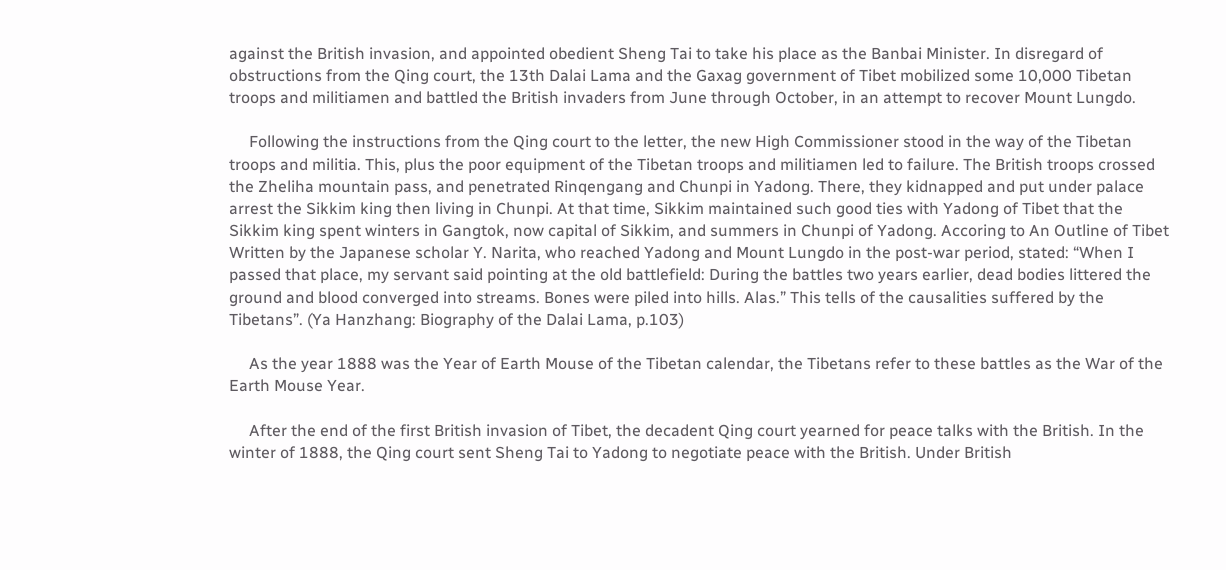against the British invasion, and appointed obedient Sheng Tai to take his place as the Banbai Minister. In disregard of obstructions from the Qing court, the 13th Dalai Lama and the Gaxag government of Tibet mobilized some 10,000 Tibetan troops and militiamen and battled the British invaders from June through October, in an attempt to recover Mount Lungdo.

     Following the instructions from the Qing court to the letter, the new High Commissioner stood in the way of the Tibetan troops and militia. This, plus the poor equipment of the Tibetan troops and militiamen led to failure. The British troops crossed the Zheliha mountain pass, and penetrated Rinqengang and Chunpi in Yadong. There, they kidnapped and put under palace arrest the Sikkim king then living in Chunpi. At that time, Sikkim maintained such good ties with Yadong of Tibet that the Sikkim king spent winters in Gangtok, now capital of Sikkim, and summers in Chunpi of Yadong. Accoring to An Outline of Tibet Written by the Japanese scholar Y. Narita, who reached Yadong and Mount Lungdo in the post-war period, stated: “When I passed that place, my servant said pointing at the old battlefield: During the battles two years earlier, dead bodies littered the ground and blood converged into streams. Bones were piled into hills. Alas.” This tells of the causalities suffered by the Tibetans”. (Ya Hanzhang: Biography of the Dalai Lama, p.103)

     As the year 1888 was the Year of Earth Mouse of the Tibetan calendar, the Tibetans refer to these battles as the War of the Earth Mouse Year.

     After the end of the first British invasion of Tibet, the decadent Qing court yearned for peace talks with the British. In the winter of 1888, the Qing court sent Sheng Tai to Yadong to negotiate peace with the British. Under British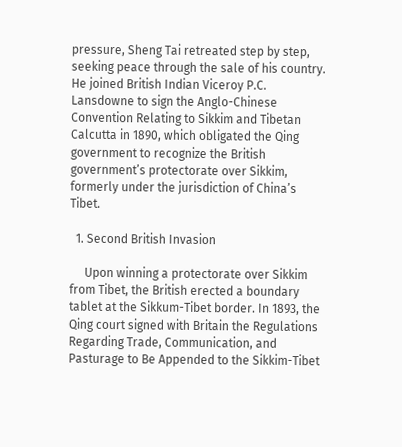pressure, Sheng Tai retreated step by step, seeking peace through the sale of his country. He joined British Indian Viceroy P.C. Lansdowne to sign the Anglo-Chinese Convention Relating to Sikkim and Tibetan Calcutta in 1890, which obligated the Qing government to recognize the British government’s protectorate over Sikkim, formerly under the jurisdiction of China’s Tibet.

  1. Second British Invasion

     Upon winning a protectorate over Sikkim from Tibet, the British erected a boundary tablet at the Sikkum-Tibet border. In 1893, the Qing court signed with Britain the Regulations Regarding Trade, Communication, and Pasturage to Be Appended to the Sikkim-Tibet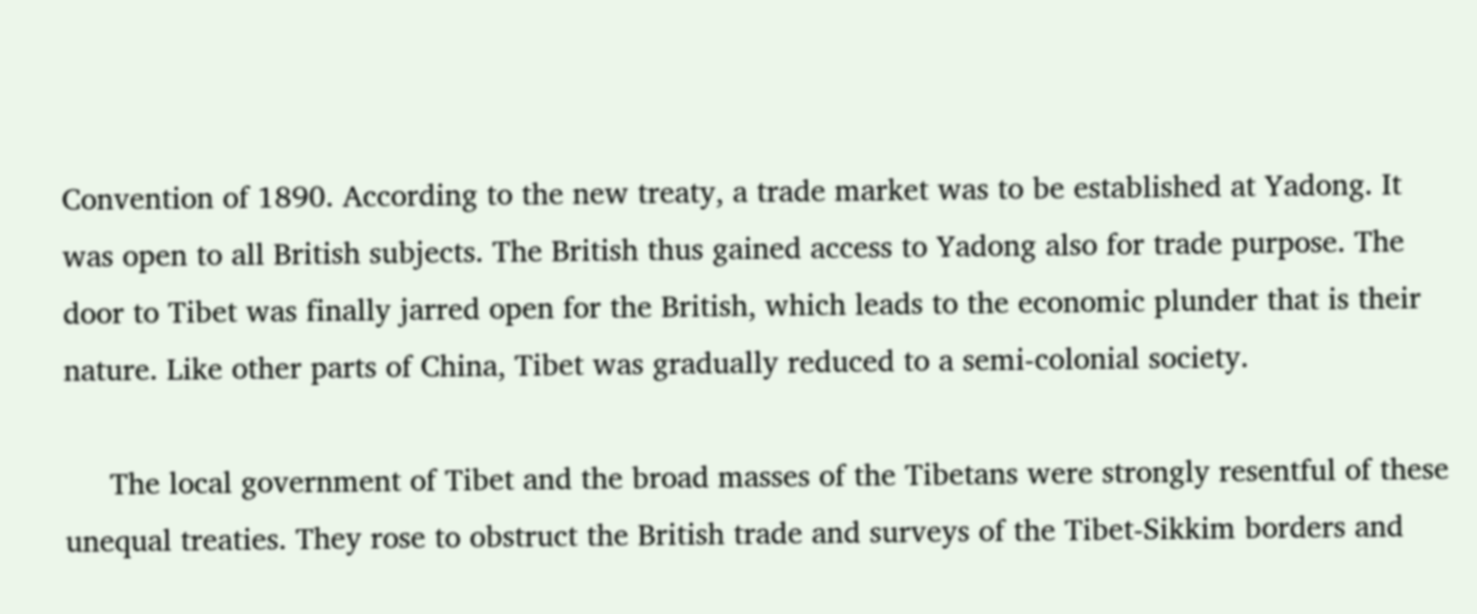Convention of 1890. According to the new treaty, a trade market was to be established at Yadong. It was open to all British subjects. The British thus gained access to Yadong also for trade purpose. The door to Tibet was finally jarred open for the British, which leads to the economic plunder that is their nature. Like other parts of China, Tibet was gradually reduced to a semi-colonial society.

     The local government of Tibet and the broad masses of the Tibetans were strongly resentful of these unequal treaties. They rose to obstruct the British trade and surveys of the Tibet-Sikkim borders and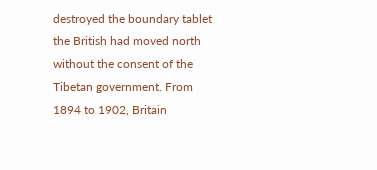destroyed the boundary tablet the British had moved north without the consent of the Tibetan government. From 1894 to 1902, Britain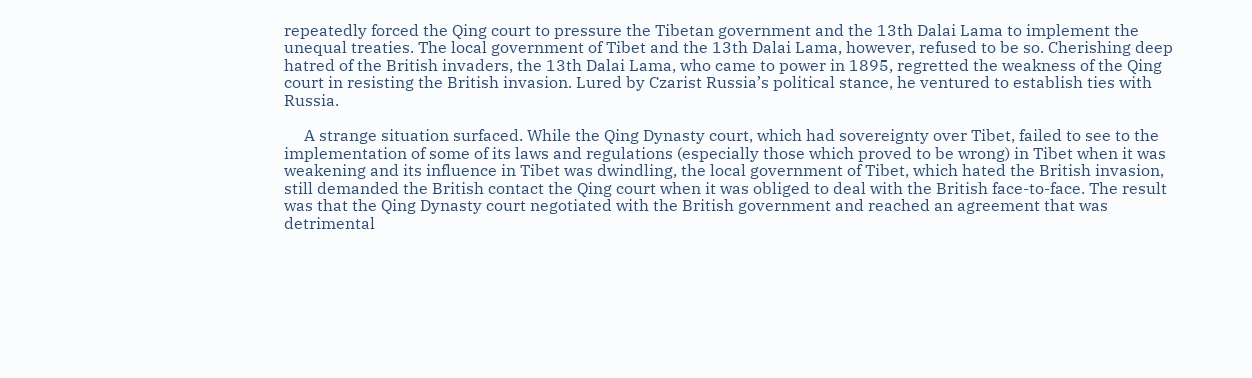repeatedly forced the Qing court to pressure the Tibetan government and the 13th Dalai Lama to implement the unequal treaties. The local government of Tibet and the 13th Dalai Lama, however, refused to be so. Cherishing deep hatred of the British invaders, the 13th Dalai Lama, who came to power in 1895, regretted the weakness of the Qing court in resisting the British invasion. Lured by Czarist Russia’s political stance, he ventured to establish ties with Russia.

     A strange situation surfaced. While the Qing Dynasty court, which had sovereignty over Tibet, failed to see to the implementation of some of its laws and regulations (especially those which proved to be wrong) in Tibet when it was weakening and its influence in Tibet was dwindling, the local government of Tibet, which hated the British invasion, still demanded the British contact the Qing court when it was obliged to deal with the British face-to-face. The result was that the Qing Dynasty court negotiated with the British government and reached an agreement that was detrimental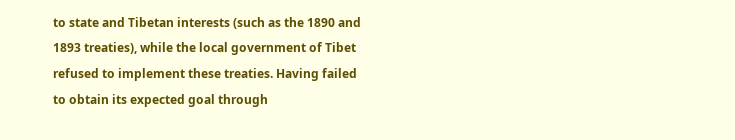to state and Tibetan interests (such as the 1890 and 1893 treaties), while the local government of Tibet refused to implement these treaties. Having failed to obtain its expected goal through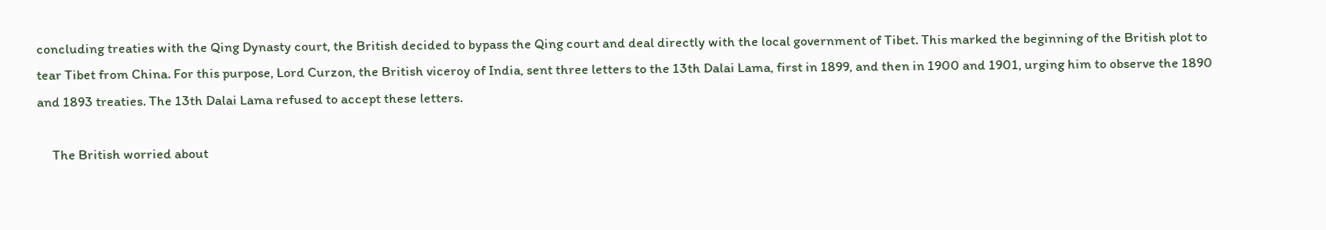concluding treaties with the Qing Dynasty court, the British decided to bypass the Qing court and deal directly with the local government of Tibet. This marked the beginning of the British plot to tear Tibet from China. For this purpose, Lord Curzon, the British viceroy of India, sent three letters to the 13th Dalai Lama, first in 1899, and then in 1900 and 1901, urging him to observe the 1890 and 1893 treaties. The 13th Dalai Lama refused to accept these letters.

     The British worried about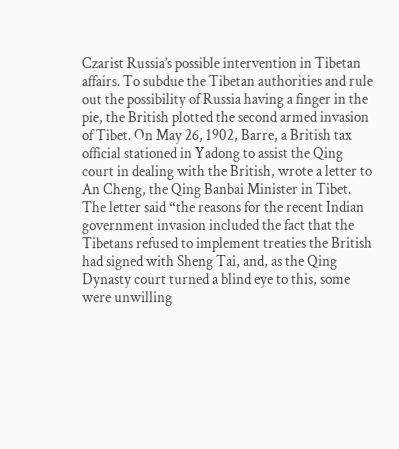Czarist Russia’s possible intervention in Tibetan affairs. To subdue the Tibetan authorities and rule out the possibility of Russia having a finger in the pie, the British plotted the second armed invasion of Tibet. On May 26, 1902, Barre, a British tax official stationed in Yadong to assist the Qing court in dealing with the British, wrote a letter to An Cheng, the Qing Banbai Minister in Tibet. The letter said “the reasons for the recent Indian government invasion included the fact that the Tibetans refused to implement treaties the British had signed with Sheng Tai, and, as the Qing Dynasty court turned a blind eye to this, some were unwilling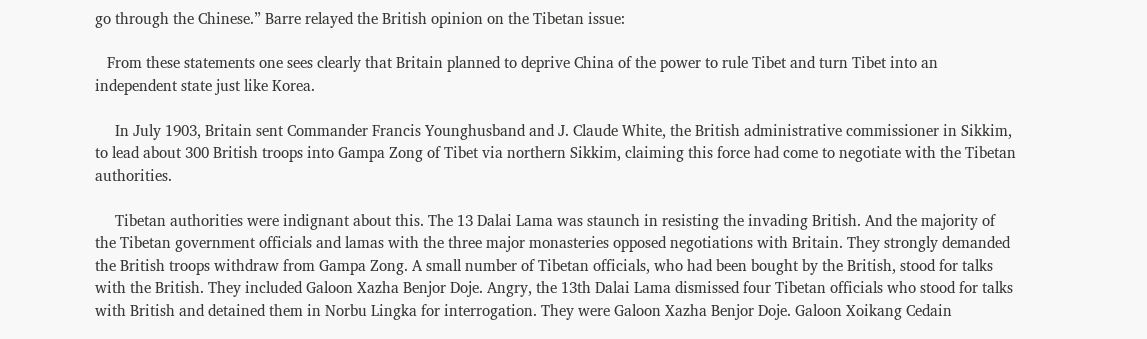go through the Chinese.” Barre relayed the British opinion on the Tibetan issue:

   From these statements one sees clearly that Britain planned to deprive China of the power to rule Tibet and turn Tibet into an independent state just like Korea.

     In July 1903, Britain sent Commander Francis Younghusband and J. Claude White, the British administrative commissioner in Sikkim, to lead about 300 British troops into Gampa Zong of Tibet via northern Sikkim, claiming this force had come to negotiate with the Tibetan authorities.

     Tibetan authorities were indignant about this. The 13 Dalai Lama was staunch in resisting the invading British. And the majority of the Tibetan government officials and lamas with the three major monasteries opposed negotiations with Britain. They strongly demanded the British troops withdraw from Gampa Zong. A small number of Tibetan officials, who had been bought by the British, stood for talks with the British. They included Galoon Xazha Benjor Doje. Angry, the 13th Dalai Lama dismissed four Tibetan officials who stood for talks with British and detained them in Norbu Lingka for interrogation. They were Galoon Xazha Benjor Doje. Galoon Xoikang Cedain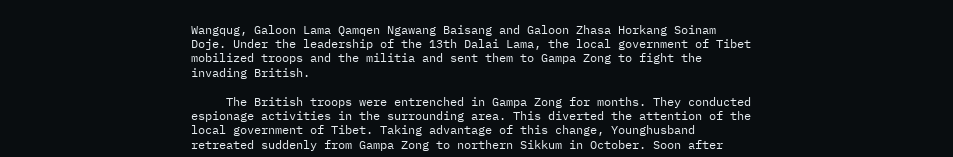Wangqug, Galoon Lama Qamqen Ngawang Baisang and Galoon Zhasa Horkang Soinam Doje. Under the leadership of the 13th Dalai Lama, the local government of Tibet mobilized troops and the militia and sent them to Gampa Zong to fight the invading British.

     The British troops were entrenched in Gampa Zong for months. They conducted espionage activities in the surrounding area. This diverted the attention of the local government of Tibet. Taking advantage of this change, Younghusband retreated suddenly from Gampa Zong to northern Sikkum in October. Soon after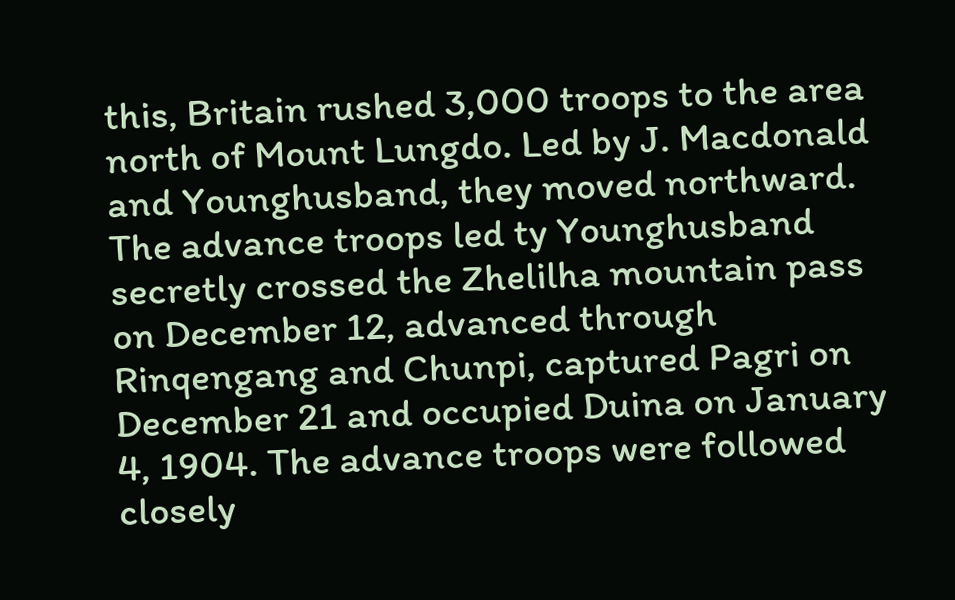this, Britain rushed 3,000 troops to the area north of Mount Lungdo. Led by J. Macdonald and Younghusband, they moved northward. The advance troops led ty Younghusband secretly crossed the Zhelilha mountain pass on December 12, advanced through Rinqengang and Chunpi, captured Pagri on December 21 and occupied Duina on January 4, 1904. The advance troops were followed closely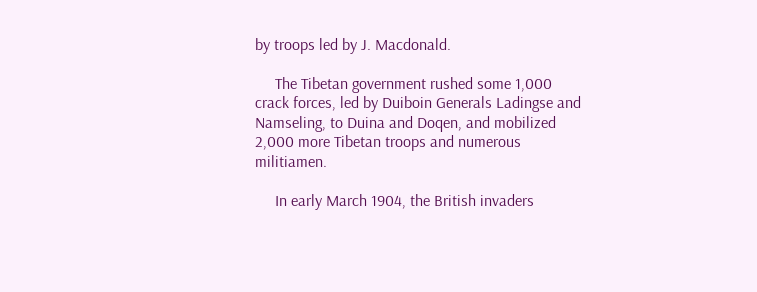by troops led by J. Macdonald.

     The Tibetan government rushed some 1,000 crack forces, led by Duiboin Generals Ladingse and Namseling, to Duina and Doqen, and mobilized 2,000 more Tibetan troops and numerous militiamen.

     In early March 1904, the British invaders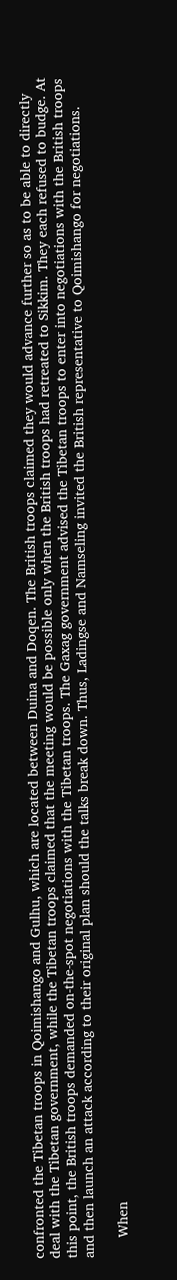confronted the Tibetan troops in Qoimishango and Gulhu, which are located between Duina and Doqen. The British troops claimed they would advance further so as to be able to directly deal with the Tibetan government, while the Tibetan troops claimed that the meeting would be possible only when the British troops had retreated to Sikkim. They each refused to budge. At this point, the British troops demanded on-the-spot negotiations with the Tibetan troops. The Gaxag government advised the Tibetan troops to enter into negotiations with the British troops and then launch an attack according to their original plan should the talks break down. Thus, Ladingse and Namseling invited the British representative to Qoimishango for negotiations.

     When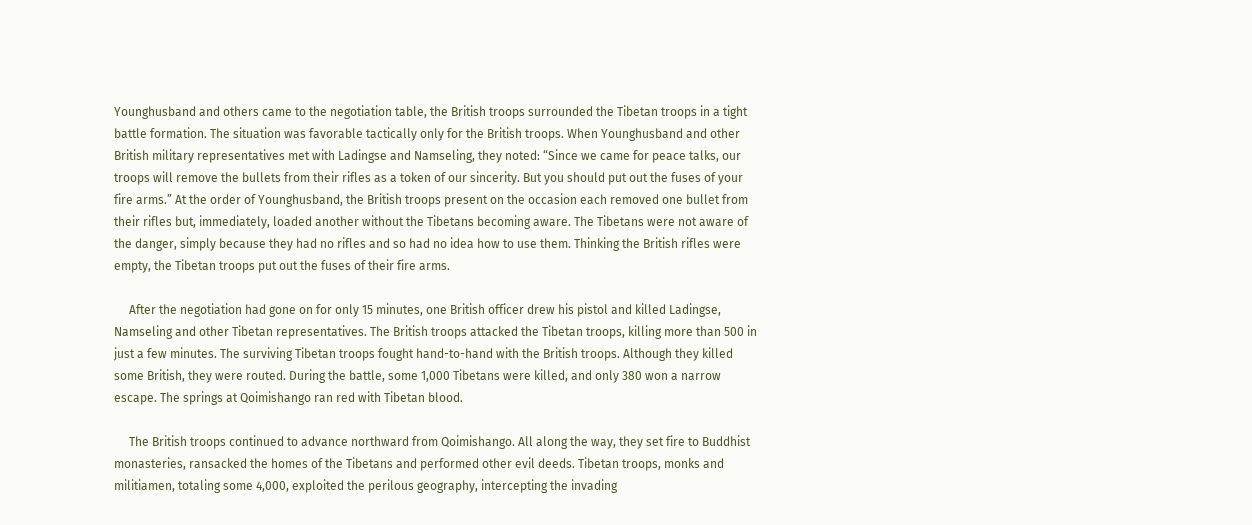Younghusband and others came to the negotiation table, the British troops surrounded the Tibetan troops in a tight battle formation. The situation was favorable tactically only for the British troops. When Younghusband and other British military representatives met with Ladingse and Namseling, they noted: “Since we came for peace talks, our troops will remove the bullets from their rifles as a token of our sincerity. But you should put out the fuses of your fire arms.” At the order of Younghusband, the British troops present on the occasion each removed one bullet from their rifles but, immediately, loaded another without the Tibetans becoming aware. The Tibetans were not aware of the danger, simply because they had no rifles and so had no idea how to use them. Thinking the British rifles were empty, the Tibetan troops put out the fuses of their fire arms.

     After the negotiation had gone on for only 15 minutes, one British officer drew his pistol and killed Ladingse, Namseling and other Tibetan representatives. The British troops attacked the Tibetan troops, killing more than 500 in just a few minutes. The surviving Tibetan troops fought hand-to-hand with the British troops. Although they killed some British, they were routed. During the battle, some 1,000 Tibetans were killed, and only 380 won a narrow escape. The springs at Qoimishango ran red with Tibetan blood.

     The British troops continued to advance northward from Qoimishango. All along the way, they set fire to Buddhist monasteries, ransacked the homes of the Tibetans and performed other evil deeds. Tibetan troops, monks and militiamen, totaling some 4,000, exploited the perilous geography, intercepting the invading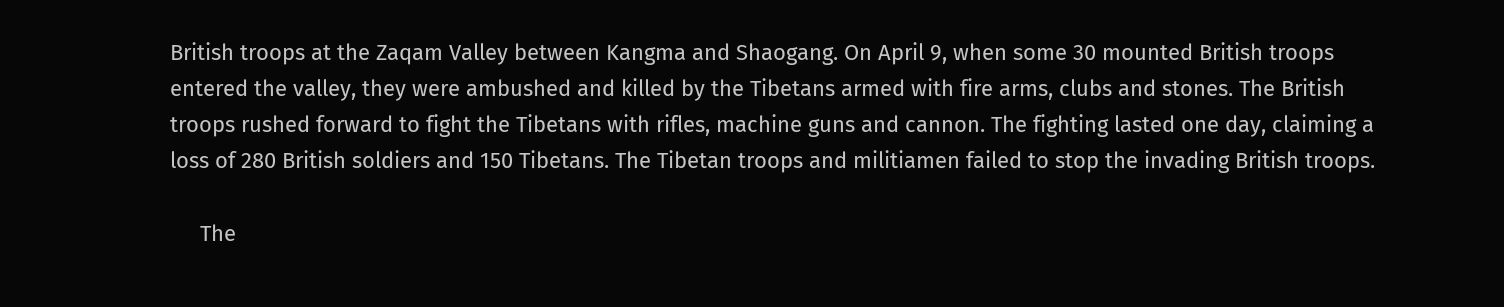British troops at the Zaqam Valley between Kangma and Shaogang. On April 9, when some 30 mounted British troops entered the valley, they were ambushed and killed by the Tibetans armed with fire arms, clubs and stones. The British troops rushed forward to fight the Tibetans with rifles, machine guns and cannon. The fighting lasted one day, claiming a loss of 280 British soldiers and 150 Tibetans. The Tibetan troops and militiamen failed to stop the invading British troops.

     The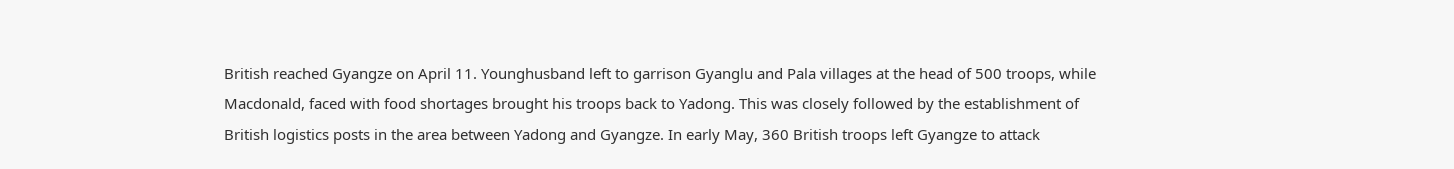British reached Gyangze on April 11. Younghusband left to garrison Gyanglu and Pala villages at the head of 500 troops, while Macdonald, faced with food shortages brought his troops back to Yadong. This was closely followed by the establishment of British logistics posts in the area between Yadong and Gyangze. In early May, 360 British troops left Gyangze to attack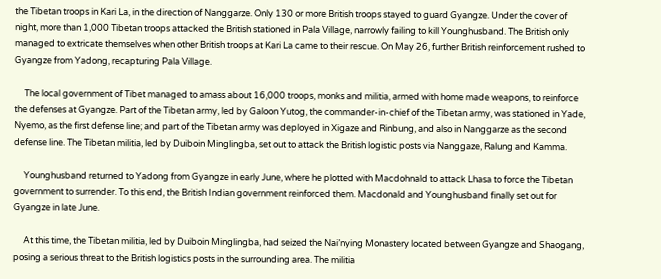the Tibetan troops in Kari La, in the direction of Nanggarze. Only 130 or more British troops stayed to guard Gyangze. Under the cover of night, more than 1,000 Tibetan troops attacked the British stationed in Pala Village, narrowly failing to kill Younghusband. The British only managed to extricate themselves when other British troops at Kari La came to their rescue. On May 26, further British reinforcement rushed to Gyangze from Yadong, recapturing Pala Village.

     The local government of Tibet managed to amass about 16,000 troops, monks and militia, armed with home made weapons, to reinforce the defenses at Gyangze. Part of the Tibetan army, led by Galoon Yutog, the commander-in-chief of the Tibetan army, was stationed in Yade, Nyemo, as the first defense line; and part of the Tibetan army was deployed in Xigaze and Rinbung, and also in Nanggarze as the second defense line. The Tibetan militia, led by Duiboin Minglingba, set out to attack the British logistic posts via Nanggaze, Ralung and Kamma.

     Younghusband returned to Yadong from Gyangze in early June, where he plotted with Macdohnald to attack Lhasa to force the Tibetan government to surrender. To this end, the British Indian government reinforced them. Macdonald and Younghusband finally set out for Gyangze in late June.

     At this time, the Tibetan militia, led by Duiboin Minglingba, had seized the Nai’nying Monastery located between Gyangze and Shaogang, posing a serious threat to the British logistics posts in the surrounding area. The militia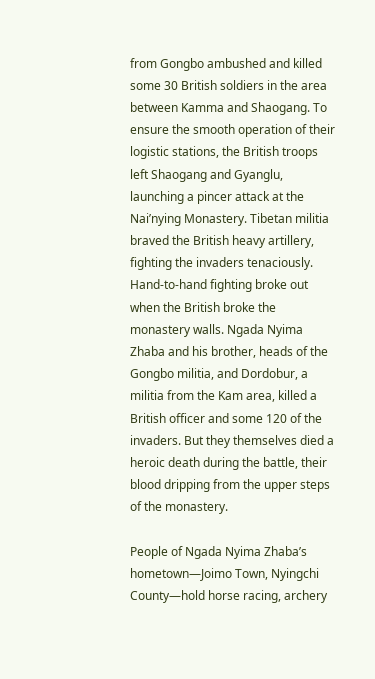from Gongbo ambushed and killed some 30 British soldiers in the area between Kamma and Shaogang. To ensure the smooth operation of their logistic stations, the British troops left Shaogang and Gyanglu, launching a pincer attack at the Nai’nying Monastery. Tibetan militia braved the British heavy artillery, fighting the invaders tenaciously. Hand-to-hand fighting broke out when the British broke the monastery walls. Ngada Nyima Zhaba and his brother, heads of the Gongbo militia, and Dordobur, a militia from the Kam area, killed a British officer and some 120 of the invaders. But they themselves died a heroic death during the battle, their blood dripping from the upper steps of the monastery.

People of Ngada Nyima Zhaba’s hometown—Joimo Town, Nyingchi County—hold horse racing, archery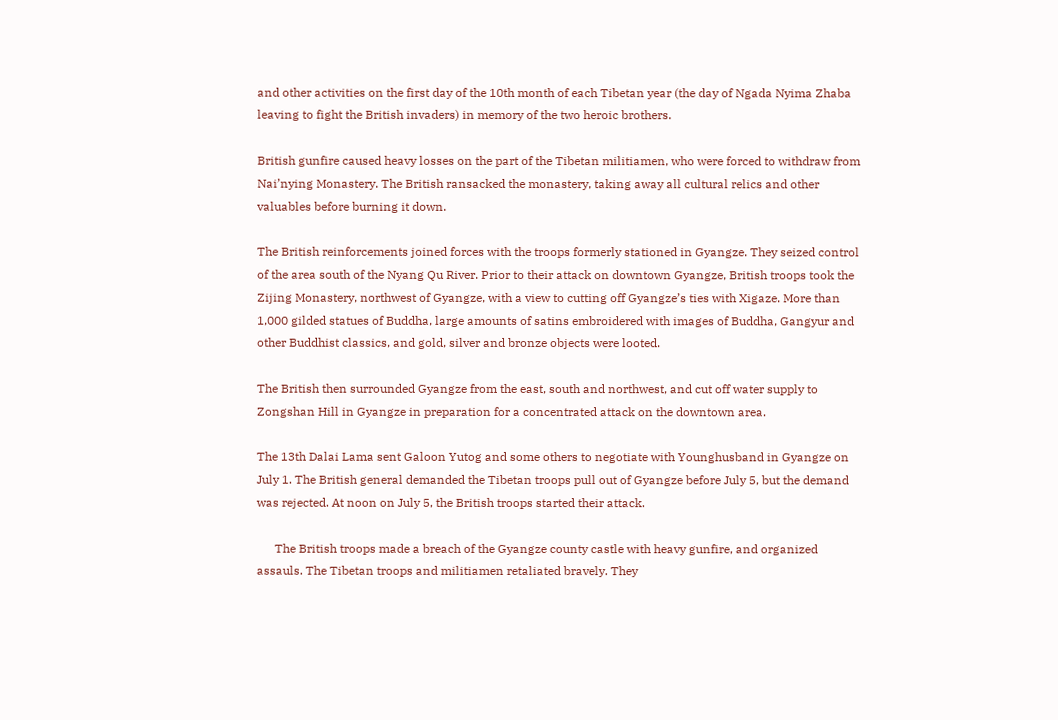and other activities on the first day of the 10th month of each Tibetan year (the day of Ngada Nyima Zhaba leaving to fight the British invaders) in memory of the two heroic brothers.

British gunfire caused heavy losses on the part of the Tibetan militiamen, who were forced to withdraw from Nai’nying Monastery. The British ransacked the monastery, taking away all cultural relics and other valuables before burning it down.

The British reinforcements joined forces with the troops formerly stationed in Gyangze. They seized control of the area south of the Nyang Qu River. Prior to their attack on downtown Gyangze, British troops took the Zijing Monastery, northwest of Gyangze, with a view to cutting off Gyangze’s ties with Xigaze. More than 1,000 gilded statues of Buddha, large amounts of satins embroidered with images of Buddha, Gangyur and other Buddhist classics, and gold, silver and bronze objects were looted.

The British then surrounded Gyangze from the east, south and northwest, and cut off water supply to Zongshan Hill in Gyangze in preparation for a concentrated attack on the downtown area.

The 13th Dalai Lama sent Galoon Yutog and some others to negotiate with Younghusband in Gyangze on July 1. The British general demanded the Tibetan troops pull out of Gyangze before July 5, but the demand was rejected. At noon on July 5, the British troops started their attack.

      The British troops made a breach of the Gyangze county castle with heavy gunfire, and organized assauls. The Tibetan troops and militiamen retaliated bravely. They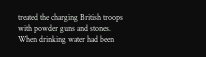treated the charging British troops with powder guns and stones. When drinking water had been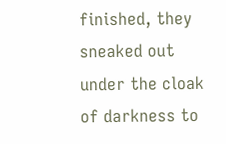finished, they sneaked out under the cloak of darkness to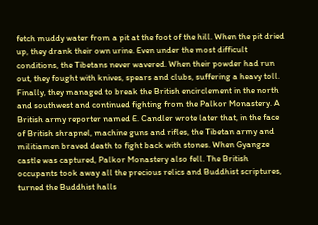fetch muddy water from a pit at the foot of the hill. When the pit dried up, they drank their own urine. Even under the most difficult conditions, the Tibetans never wavered. When their powder had run out, they fought with knives, spears and clubs, suffering a heavy toll. Finally, they managed to break the British encirclement in the north and southwest and continued fighting from the Palkor Monastery. A British army reporter named E. Candler wrote later that, in the face of British shrapnel, machine guns and rifles, the Tibetan army and militiamen braved death to fight back with stones. When Gyangze castle was captured, Palkor Monastery also fell. The British occupants took away all the precious relics and Buddhist scriptures, turned the Buddhist halls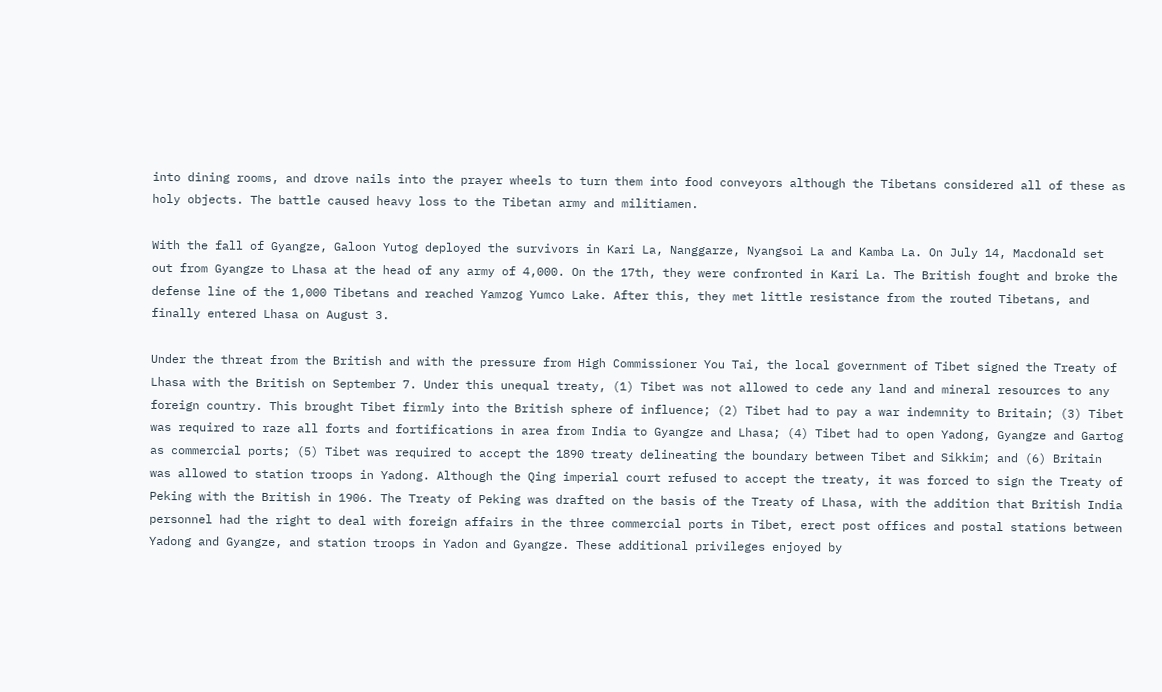into dining rooms, and drove nails into the prayer wheels to turn them into food conveyors although the Tibetans considered all of these as holy objects. The battle caused heavy loss to the Tibetan army and militiamen.

With the fall of Gyangze, Galoon Yutog deployed the survivors in Kari La, Nanggarze, Nyangsoi La and Kamba La. On July 14, Macdonald set out from Gyangze to Lhasa at the head of any army of 4,000. On the 17th, they were confronted in Kari La. The British fought and broke the defense line of the 1,000 Tibetans and reached Yamzog Yumco Lake. After this, they met little resistance from the routed Tibetans, and finally entered Lhasa on August 3.

Under the threat from the British and with the pressure from High Commissioner You Tai, the local government of Tibet signed the Treaty of Lhasa with the British on September 7. Under this unequal treaty, (1) Tibet was not allowed to cede any land and mineral resources to any foreign country. This brought Tibet firmly into the British sphere of influence; (2) Tibet had to pay a war indemnity to Britain; (3) Tibet was required to raze all forts and fortifications in area from India to Gyangze and Lhasa; (4) Tibet had to open Yadong, Gyangze and Gartog as commercial ports; (5) Tibet was required to accept the 1890 treaty delineating the boundary between Tibet and Sikkim; and (6) Britain was allowed to station troops in Yadong. Although the Qing imperial court refused to accept the treaty, it was forced to sign the Treaty of Peking with the British in 1906. The Treaty of Peking was drafted on the basis of the Treaty of Lhasa, with the addition that British India personnel had the right to deal with foreign affairs in the three commercial ports in Tibet, erect post offices and postal stations between Yadong and Gyangze, and station troops in Yadon and Gyangze. These additional privileges enjoyed by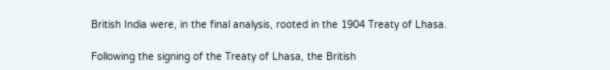British India were, in the final analysis, rooted in the 1904 Treaty of Lhasa.

Following the signing of the Treaty of Lhasa, the British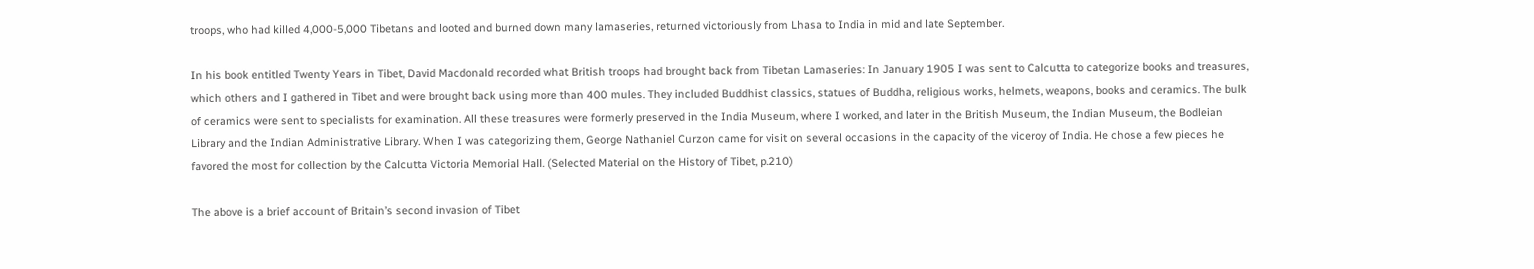troops, who had killed 4,000-5,000 Tibetans and looted and burned down many lamaseries, returned victoriously from Lhasa to India in mid and late September.

In his book entitled Twenty Years in Tibet, David Macdonald recorded what British troops had brought back from Tibetan Lamaseries: In January 1905 I was sent to Calcutta to categorize books and treasures, which others and I gathered in Tibet and were brought back using more than 400 mules. They included Buddhist classics, statues of Buddha, religious works, helmets, weapons, books and ceramics. The bulk of ceramics were sent to specialists for examination. All these treasures were formerly preserved in the India Museum, where I worked, and later in the British Museum, the Indian Museum, the Bodleian Library and the Indian Administrative Library. When I was categorizing them, George Nathaniel Curzon came for visit on several occasions in the capacity of the viceroy of India. He chose a few pieces he favored the most for collection by the Calcutta Victoria Memorial Hall. (Selected Material on the History of Tibet, p.210)

The above is a brief account of Britain’s second invasion of Tibet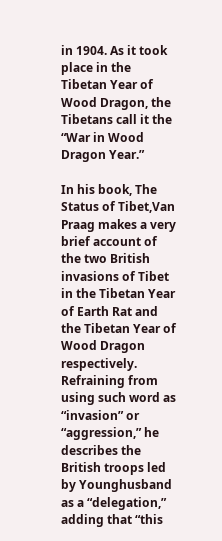in 1904. As it took place in the Tibetan Year of Wood Dragon, the Tibetans call it the “War in Wood Dragon Year.”

In his book, The Status of Tibet,Van Praag makes a very brief account of the two British invasions of Tibet in the Tibetan Year of Earth Rat and the Tibetan Year of Wood Dragon respectively. Refraining from using such word as “invasion” or “aggression,” he describes the British troops led by Younghusband as a “delegation,” adding that “this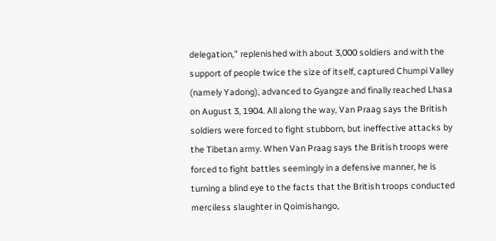delegation,” replenished with about 3,000 soldiers and with the support of people twice the size of itself, captured Chumpi Valley (namely Yadong), advanced to Gyangze and finally reached Lhasa on August 3, 1904. All along the way, Van Praag says the British soldiers were forced to fight stubborn, but ineffective attacks by the Tibetan army. When Van Praag says the British troops were forced to fight battles seemingly in a defensive manner, he is turning a blind eye to the facts that the British troops conducted merciless slaughter in Qoimishango,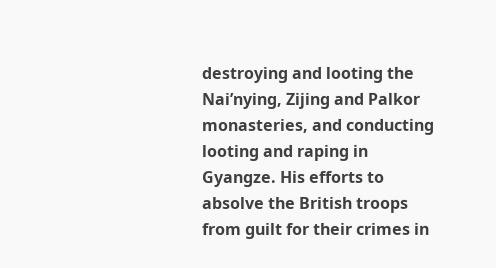destroying and looting the Nai’nying, Zijing and Palkor monasteries, and conducting looting and raping in Gyangze. His efforts to absolve the British troops from guilt for their crimes in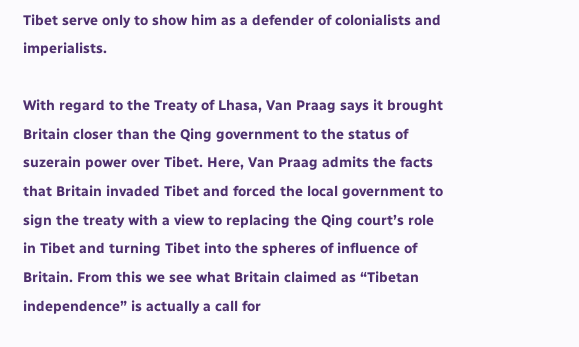Tibet serve only to show him as a defender of colonialists and imperialists.

With regard to the Treaty of Lhasa, Van Praag says it brought Britain closer than the Qing government to the status of suzerain power over Tibet. Here, Van Praag admits the facts that Britain invaded Tibet and forced the local government to sign the treaty with a view to replacing the Qing court’s role in Tibet and turning Tibet into the spheres of influence of Britain. From this we see what Britain claimed as “Tibetan independence” is actually a call for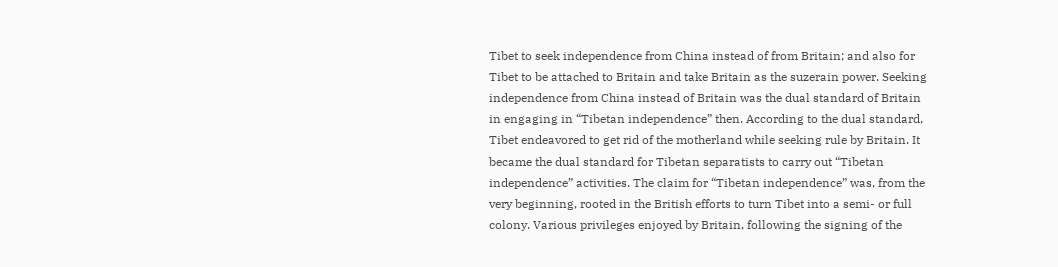Tibet to seek independence from China instead of from Britain; and also for Tibet to be attached to Britain and take Britain as the suzerain power. Seeking independence from China instead of Britain was the dual standard of Britain in engaging in “Tibetan independence” then. According to the dual standard, Tibet endeavored to get rid of the motherland while seeking rule by Britain. It became the dual standard for Tibetan separatists to carry out “Tibetan independence” activities. The claim for “Tibetan independence” was, from the very beginning, rooted in the British efforts to turn Tibet into a semi- or full colony. Various privileges enjoyed by Britain, following the signing of the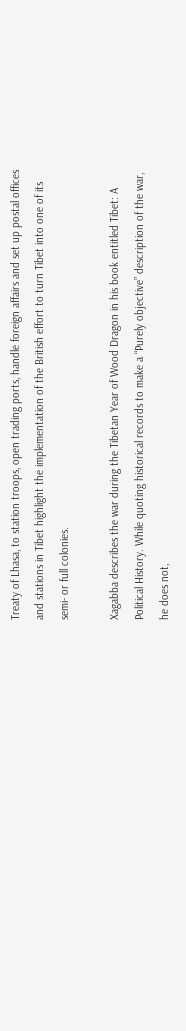Treaty of Lhasa, to station troops, open trading ports, handle foreign affairs and set up postal offices and stations in Tibet highlight the implementation of the British effort to turn Tibet into one of its semi- or full colonies.

Xagabba describes the war during the Tibetan Year of Wood Dragon in his book entitled Tibet: A Political History. While quoting historical records to make a “Purely objective” description of the war, he does not,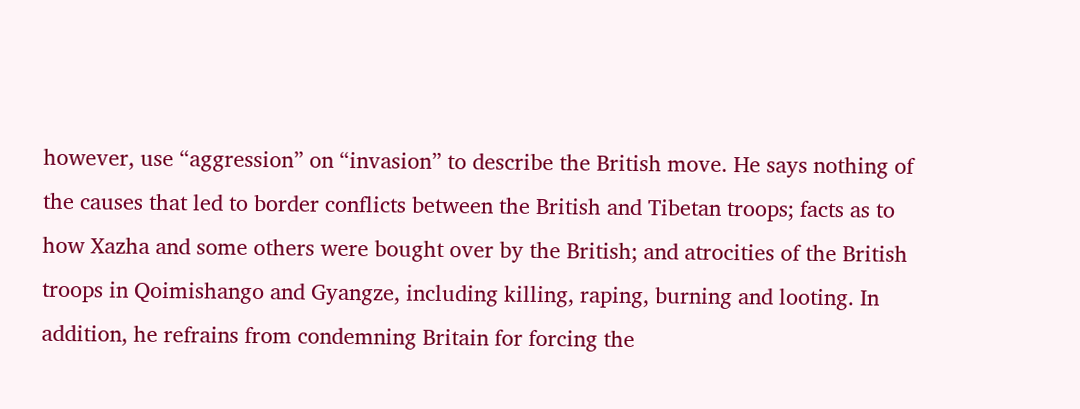however, use “aggression” on “invasion” to describe the British move. He says nothing of the causes that led to border conflicts between the British and Tibetan troops; facts as to how Xazha and some others were bought over by the British; and atrocities of the British troops in Qoimishango and Gyangze, including killing, raping, burning and looting. In addition, he refrains from condemning Britain for forcing the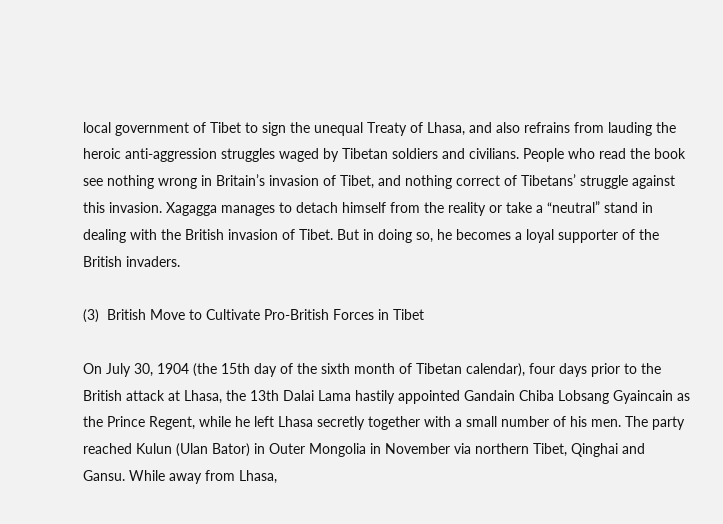local government of Tibet to sign the unequal Treaty of Lhasa, and also refrains from lauding the heroic anti-aggression struggles waged by Tibetan soldiers and civilians. People who read the book see nothing wrong in Britain’s invasion of Tibet, and nothing correct of Tibetans’ struggle against this invasion. Xagagga manages to detach himself from the reality or take a “neutral” stand in dealing with the British invasion of Tibet. But in doing so, he becomes a loyal supporter of the British invaders.

(3)  British Move to Cultivate Pro-British Forces in Tibet

On July 30, 1904 (the 15th day of the sixth month of Tibetan calendar), four days prior to the British attack at Lhasa, the 13th Dalai Lama hastily appointed Gandain Chiba Lobsang Gyaincain as the Prince Regent, while he left Lhasa secretly together with a small number of his men. The party reached Kulun (Ulan Bator) in Outer Mongolia in November via northern Tibet, Qinghai and Gansu. While away from Lhasa,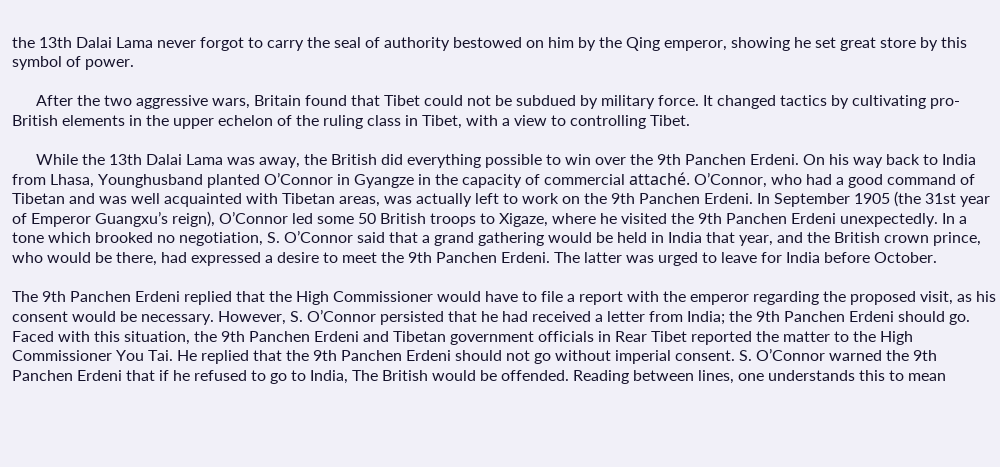the 13th Dalai Lama never forgot to carry the seal of authority bestowed on him by the Qing emperor, showing he set great store by this symbol of power.

      After the two aggressive wars, Britain found that Tibet could not be subdued by military force. It changed tactics by cultivating pro-British elements in the upper echelon of the ruling class in Tibet, with a view to controlling Tibet.

      While the 13th Dalai Lama was away, the British did everything possible to win over the 9th Panchen Erdeni. On his way back to India from Lhasa, Younghusband planted O’Connor in Gyangze in the capacity of commercial attaché. O’Connor, who had a good command of Tibetan and was well acquainted with Tibetan areas, was actually left to work on the 9th Panchen Erdeni. In September 1905 (the 31st year of Emperor Guangxu’s reign), O’Connor led some 50 British troops to Xigaze, where he visited the 9th Panchen Erdeni unexpectedly. In a tone which brooked no negotiation, S. O’Connor said that a grand gathering would be held in India that year, and the British crown prince, who would be there, had expressed a desire to meet the 9th Panchen Erdeni. The latter was urged to leave for India before October.

The 9th Panchen Erdeni replied that the High Commissioner would have to file a report with the emperor regarding the proposed visit, as his consent would be necessary. However, S. O’Connor persisted that he had received a letter from India; the 9th Panchen Erdeni should go. Faced with this situation, the 9th Panchen Erdeni and Tibetan government officials in Rear Tibet reported the matter to the High Commissioner You Tai. He replied that the 9th Panchen Erdeni should not go without imperial consent. S. O’Connor warned the 9th Panchen Erdeni that if he refused to go to India, The British would be offended. Reading between lines, one understands this to mean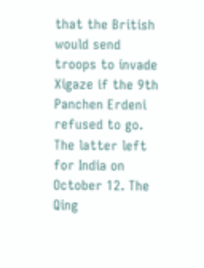that the British would send troops to invade Xigaze if the 9th Panchen Erdeni refused to go. The latter left for India on October 12. The Qing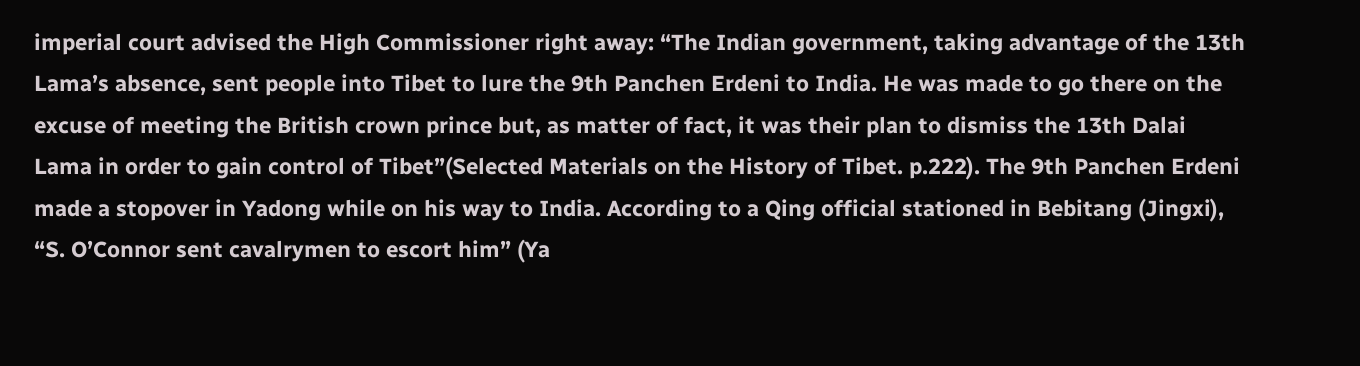imperial court advised the High Commissioner right away: “The Indian government, taking advantage of the 13th Lama’s absence, sent people into Tibet to lure the 9th Panchen Erdeni to India. He was made to go there on the excuse of meeting the British crown prince but, as matter of fact, it was their plan to dismiss the 13th Dalai Lama in order to gain control of Tibet”(Selected Materials on the History of Tibet. p.222). The 9th Panchen Erdeni made a stopover in Yadong while on his way to India. According to a Qing official stationed in Bebitang (Jingxi), “S. O’Connor sent cavalrymen to escort him” (Ya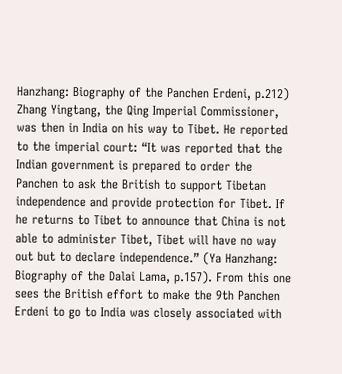Hanzhang: Biography of the Panchen Erdeni, p.212) Zhang Yingtang, the Qing Imperial Commissioner, was then in India on his way to Tibet. He reported to the imperial court: “It was reported that the Indian government is prepared to order the Panchen to ask the British to support Tibetan independence and provide protection for Tibet. If he returns to Tibet to announce that China is not able to administer Tibet, Tibet will have no way out but to declare independence.” (Ya Hanzhang: Biography of the Dalai Lama, p.157). From this one sees the British effort to make the 9th Panchen Erdeni to go to India was closely associated with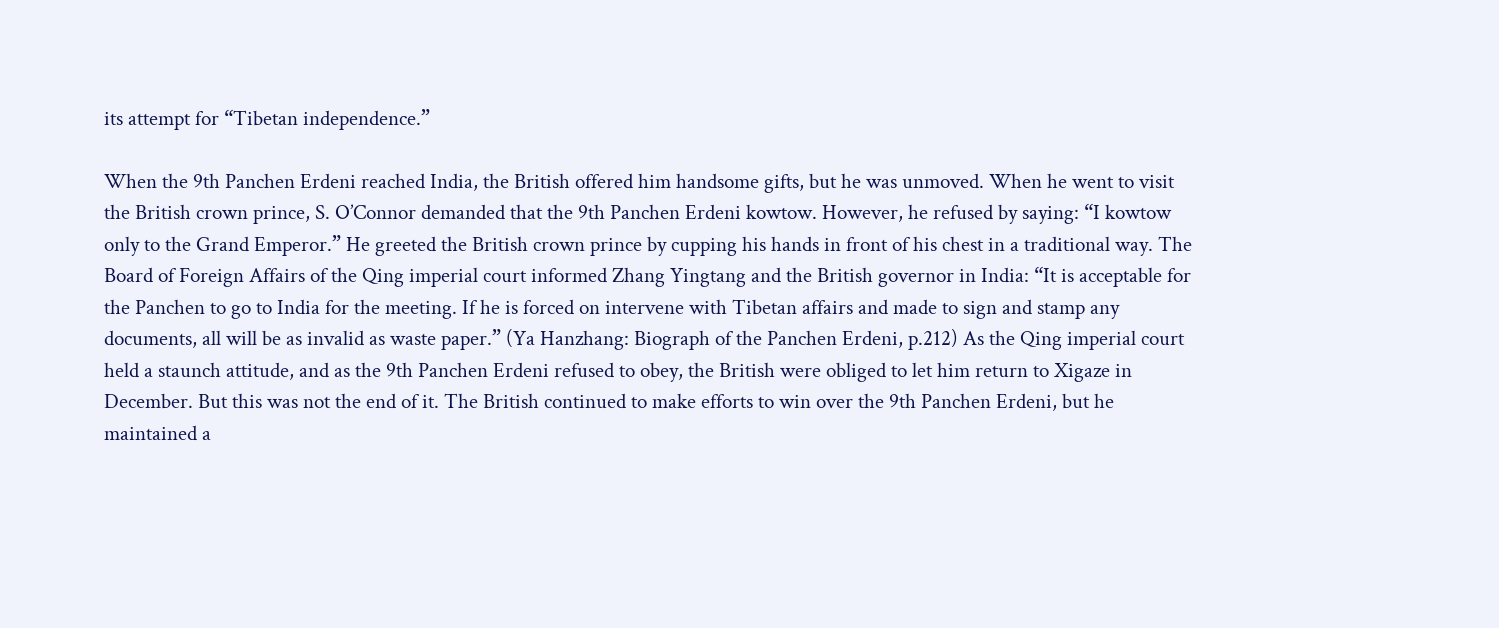its attempt for “Tibetan independence.”

When the 9th Panchen Erdeni reached India, the British offered him handsome gifts, but he was unmoved. When he went to visit the British crown prince, S. O’Connor demanded that the 9th Panchen Erdeni kowtow. However, he refused by saying: “I kowtow only to the Grand Emperor.” He greeted the British crown prince by cupping his hands in front of his chest in a traditional way. The Board of Foreign Affairs of the Qing imperial court informed Zhang Yingtang and the British governor in India: “It is acceptable for the Panchen to go to India for the meeting. If he is forced on intervene with Tibetan affairs and made to sign and stamp any documents, all will be as invalid as waste paper.” (Ya Hanzhang: Biograph of the Panchen Erdeni, p.212) As the Qing imperial court held a staunch attitude, and as the 9th Panchen Erdeni refused to obey, the British were obliged to let him return to Xigaze in December. But this was not the end of it. The British continued to make efforts to win over the 9th Panchen Erdeni, but he maintained a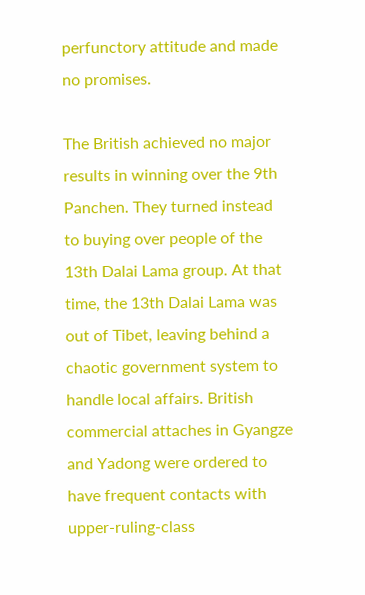perfunctory attitude and made no promises.

The British achieved no major results in winning over the 9th Panchen. They turned instead to buying over people of the 13th Dalai Lama group. At that time, the 13th Dalai Lama was out of Tibet, leaving behind a chaotic government system to handle local affairs. British commercial attaches in Gyangze and Yadong were ordered to have frequent contacts with upper-ruling-class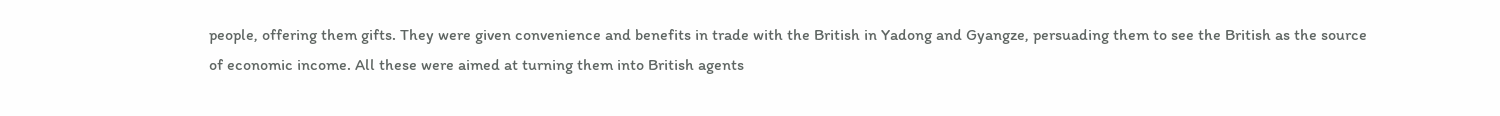people, offering them gifts. They were given convenience and benefits in trade with the British in Yadong and Gyangze, persuading them to see the British as the source of economic income. All these were aimed at turning them into British agents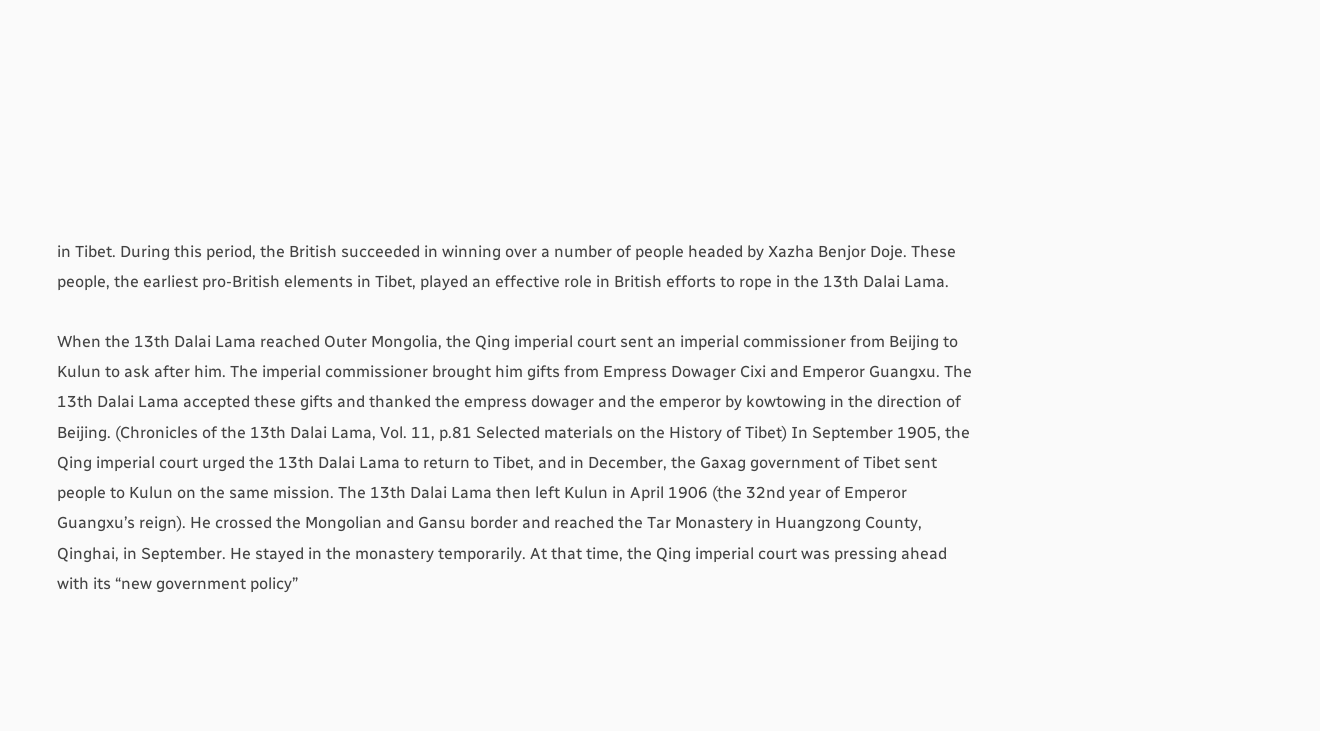in Tibet. During this period, the British succeeded in winning over a number of people headed by Xazha Benjor Doje. These people, the earliest pro-British elements in Tibet, played an effective role in British efforts to rope in the 13th Dalai Lama.

When the 13th Dalai Lama reached Outer Mongolia, the Qing imperial court sent an imperial commissioner from Beijing to Kulun to ask after him. The imperial commissioner brought him gifts from Empress Dowager Cixi and Emperor Guangxu. The 13th Dalai Lama accepted these gifts and thanked the empress dowager and the emperor by kowtowing in the direction of Beijing. (Chronicles of the 13th Dalai Lama, Vol. 11, p.81 Selected materials on the History of Tibet) In September 1905, the Qing imperial court urged the 13th Dalai Lama to return to Tibet, and in December, the Gaxag government of Tibet sent people to Kulun on the same mission. The 13th Dalai Lama then left Kulun in April 1906 (the 32nd year of Emperor Guangxu’s reign). He crossed the Mongolian and Gansu border and reached the Tar Monastery in Huangzong County, Qinghai, in September. He stayed in the monastery temporarily. At that time, the Qing imperial court was pressing ahead with its “new government policy”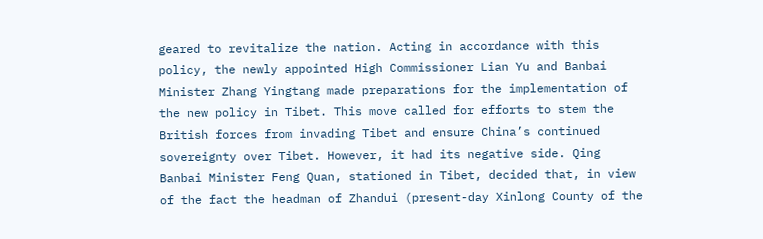geared to revitalize the nation. Acting in accordance with this policy, the newly appointed High Commissioner Lian Yu and Banbai Minister Zhang Yingtang made preparations for the implementation of the new policy in Tibet. This move called for efforts to stem the British forces from invading Tibet and ensure China’s continued sovereignty over Tibet. However, it had its negative side. Qing Banbai Minister Feng Quan, stationed in Tibet, decided that, in view of the fact the headman of Zhandui (present-day Xinlong County of the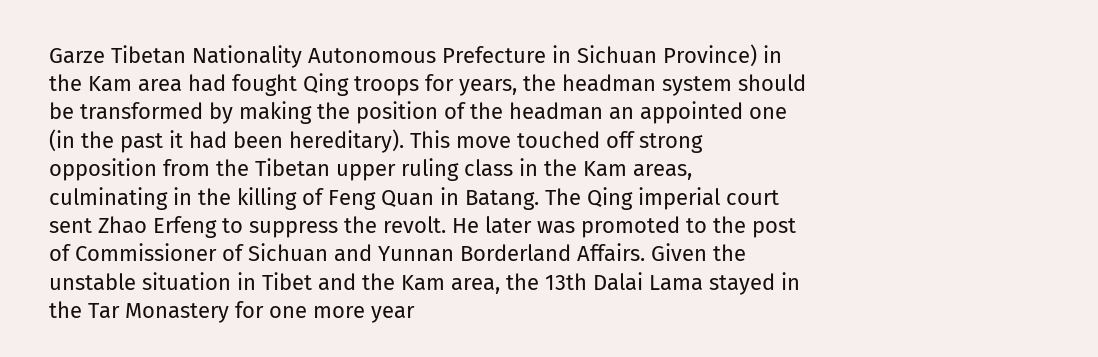Garze Tibetan Nationality Autonomous Prefecture in Sichuan Province) in the Kam area had fought Qing troops for years, the headman system should be transformed by making the position of the headman an appointed one (in the past it had been hereditary). This move touched off strong opposition from the Tibetan upper ruling class in the Kam areas, culminating in the killing of Feng Quan in Batang. The Qing imperial court sent Zhao Erfeng to suppress the revolt. He later was promoted to the post of Commissioner of Sichuan and Yunnan Borderland Affairs. Given the unstable situation in Tibet and the Kam area, the 13th Dalai Lama stayed in the Tar Monastery for one more year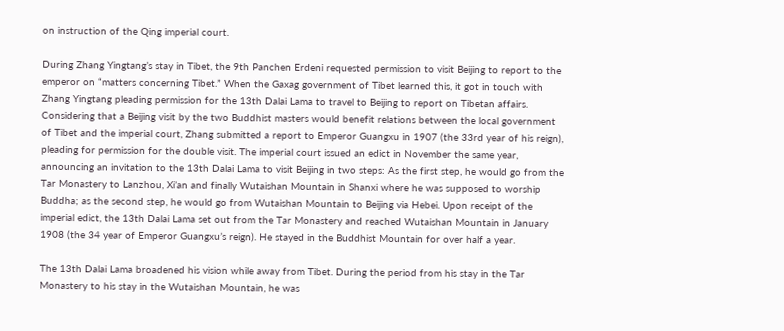on instruction of the Qing imperial court.

During Zhang Yingtang’s stay in Tibet, the 9th Panchen Erdeni requested permission to visit Beijing to report to the emperor on “matters concerning Tibet.” When the Gaxag government of Tibet learned this, it got in touch with Zhang Yingtang pleading permission for the 13th Dalai Lama to travel to Beijing to report on Tibetan affairs. Considering that a Beijing visit by the two Buddhist masters would benefit relations between the local government of Tibet and the imperial court, Zhang submitted a report to Emperor Guangxu in 1907 (the 33rd year of his reign), pleading for permission for the double visit. The imperial court issued an edict in November the same year, announcing an invitation to the 13th Dalai Lama to visit Beijing in two steps: As the first step, he would go from the Tar Monastery to Lanzhou, Xi’an and finally Wutaishan Mountain in Shanxi where he was supposed to worship Buddha; as the second step, he would go from Wutaishan Mountain to Beijing via Hebei. Upon receipt of the imperial edict, the 13th Dalai Lama set out from the Tar Monastery and reached Wutaishan Mountain in January 1908 (the 34 year of Emperor Guangxu’s reign). He stayed in the Buddhist Mountain for over half a year.

The 13th Dalai Lama broadened his vision while away from Tibet. During the period from his stay in the Tar Monastery to his stay in the Wutaishan Mountain, he was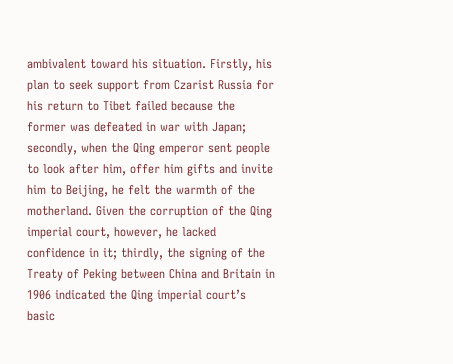ambivalent toward his situation. Firstly, his plan to seek support from Czarist Russia for his return to Tibet failed because the former was defeated in war with Japan; secondly, when the Qing emperor sent people to look after him, offer him gifts and invite him to Beijing, he felt the warmth of the motherland. Given the corruption of the Qing imperial court, however, he lacked confidence in it; thirdly, the signing of the Treaty of Peking between China and Britain in 1906 indicated the Qing imperial court’s basic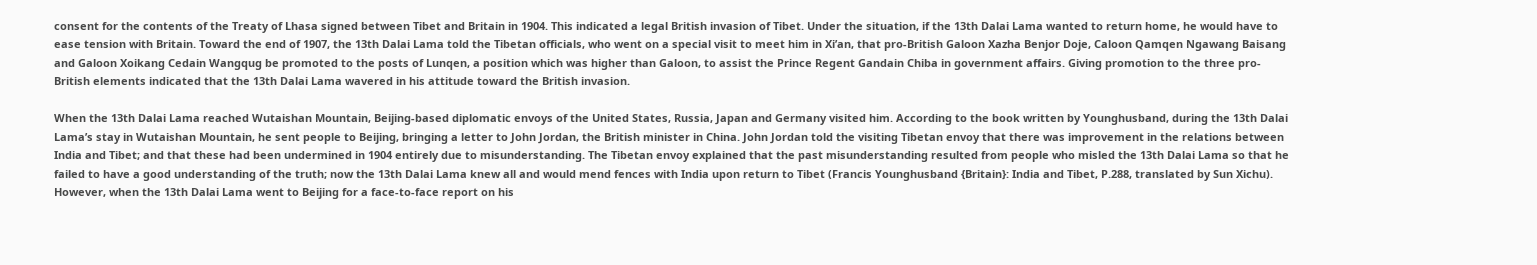consent for the contents of the Treaty of Lhasa signed between Tibet and Britain in 1904. This indicated a legal British invasion of Tibet. Under the situation, if the 13th Dalai Lama wanted to return home, he would have to ease tension with Britain. Toward the end of 1907, the 13th Dalai Lama told the Tibetan officials, who went on a special visit to meet him in Xi’an, that pro-British Galoon Xazha Benjor Doje, Caloon Qamqen Ngawang Baisang and Galoon Xoikang Cedain Wangqug be promoted to the posts of Lunqen, a position which was higher than Galoon, to assist the Prince Regent Gandain Chiba in government affairs. Giving promotion to the three pro-British elements indicated that the 13th Dalai Lama wavered in his attitude toward the British invasion.

When the 13th Dalai Lama reached Wutaishan Mountain, Beijing-based diplomatic envoys of the United States, Russia, Japan and Germany visited him. According to the book written by Younghusband, during the 13th Dalai Lama’s stay in Wutaishan Mountain, he sent people to Beijing, bringing a letter to John Jordan, the British minister in China. John Jordan told the visiting Tibetan envoy that there was improvement in the relations between India and Tibet; and that these had been undermined in 1904 entirely due to misunderstanding. The Tibetan envoy explained that the past misunderstanding resulted from people who misled the 13th Dalai Lama so that he failed to have a good understanding of the truth; now the 13th Dalai Lama knew all and would mend fences with India upon return to Tibet (Francis Younghusband {Britain}: India and Tibet, P.288, translated by Sun Xichu). However, when the 13th Dalai Lama went to Beijing for a face-to-face report on his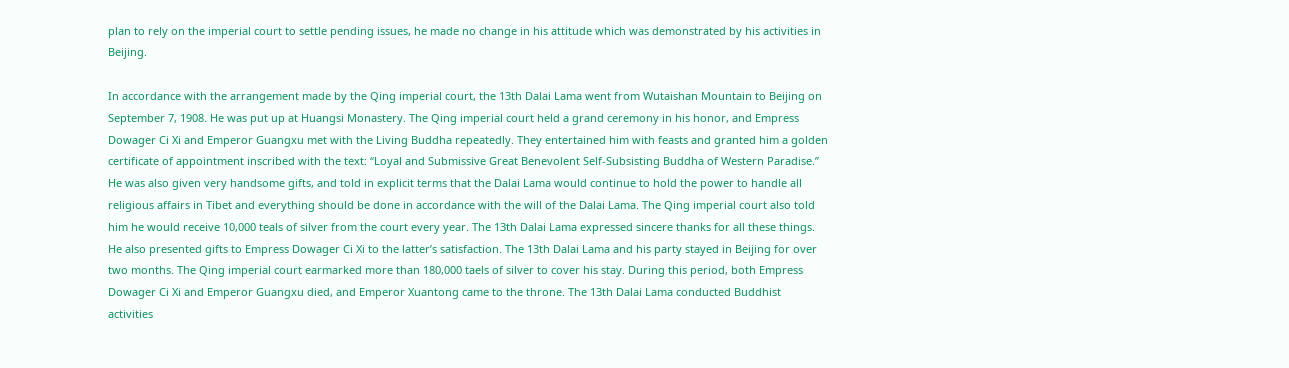plan to rely on the imperial court to settle pending issues, he made no change in his attitude which was demonstrated by his activities in Beijing.

In accordance with the arrangement made by the Qing imperial court, the 13th Dalai Lama went from Wutaishan Mountain to Beijing on September 7, 1908. He was put up at Huangsi Monastery. The Qing imperial court held a grand ceremony in his honor, and Empress Dowager Ci Xi and Emperor Guangxu met with the Living Buddha repeatedly. They entertained him with feasts and granted him a golden certificate of appointment inscribed with the text: “Loyal and Submissive Great Benevolent Self-Subsisting Buddha of Western Paradise.” He was also given very handsome gifts, and told in explicit terms that the Dalai Lama would continue to hold the power to handle all religious affairs in Tibet and everything should be done in accordance with the will of the Dalai Lama. The Qing imperial court also told him he would receive 10,000 teals of silver from the court every year. The 13th Dalai Lama expressed sincere thanks for all these things. He also presented gifts to Empress Dowager Ci Xi to the latter’s satisfaction. The 13th Dalai Lama and his party stayed in Beijing for over two months. The Qing imperial court earmarked more than 180,000 taels of silver to cover his stay. During this period, both Empress Dowager Ci Xi and Emperor Guangxu died, and Emperor Xuantong came to the throne. The 13th Dalai Lama conducted Buddhist activities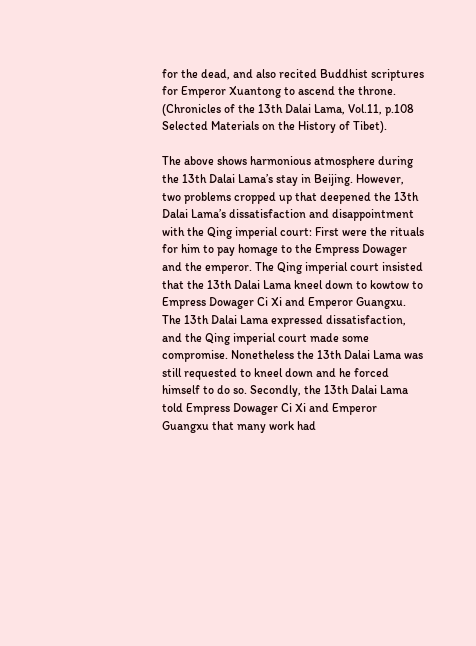for the dead, and also recited Buddhist scriptures for Emperor Xuantong to ascend the throne. (Chronicles of the 13th Dalai Lama, Vol.11, p.108 Selected Materials on the History of Tibet).

The above shows harmonious atmosphere during the 13th Dalai Lama’s stay in Beijing. However, two problems cropped up that deepened the 13th Dalai Lama’s dissatisfaction and disappointment with the Qing imperial court: First were the rituals for him to pay homage to the Empress Dowager and the emperor. The Qing imperial court insisted that the 13th Dalai Lama kneel down to kowtow to Empress Dowager Ci Xi and Emperor Guangxu. The 13th Dalai Lama expressed dissatisfaction, and the Qing imperial court made some compromise. Nonetheless the 13th Dalai Lama was still requested to kneel down and he forced himself to do so. Secondly, the 13th Dalai Lama told Empress Dowager Ci Xi and Emperor Guangxu that many work had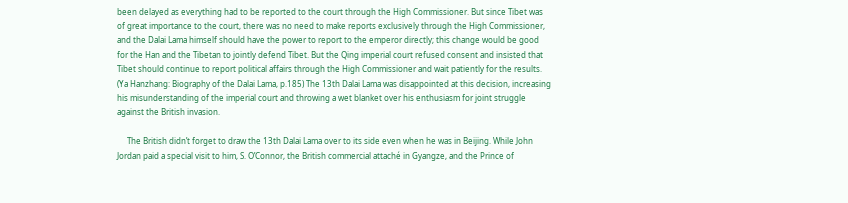been delayed as everything had to be reported to the court through the High Commissioner. But since Tibet was of great importance to the court, there was no need to make reports exclusively through the High Commissioner, and the Dalai Lama himself should have the power to report to the emperor directly; this change would be good for the Han and the Tibetan to jointly defend Tibet. But the Qing imperial court refused consent and insisted that Tibet should continue to report political affairs through the High Commissioner and wait patiently for the results. (Ya Hanzhang: Biography of the Dalai Lama, p.185) The 13th Dalai Lama was disappointed at this decision, increasing his misunderstanding of the imperial court and throwing a wet blanket over his enthusiasm for joint struggle against the British invasion.

     The British didn’t forget to draw the 13th Dalai Lama over to its side even when he was in Beijing. While John Jordan paid a special visit to him, S. O’Connor, the British commercial attaché in Gyangze, and the Prince of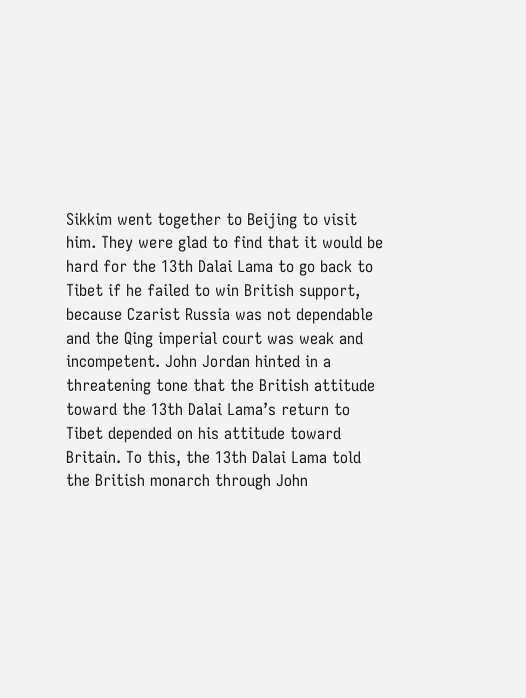Sikkim went together to Beijing to visit him. They were glad to find that it would be hard for the 13th Dalai Lama to go back to Tibet if he failed to win British support, because Czarist Russia was not dependable and the Qing imperial court was weak and incompetent. John Jordan hinted in a threatening tone that the British attitude toward the 13th Dalai Lama’s return to Tibet depended on his attitude toward Britain. To this, the 13th Dalai Lama told the British monarch through John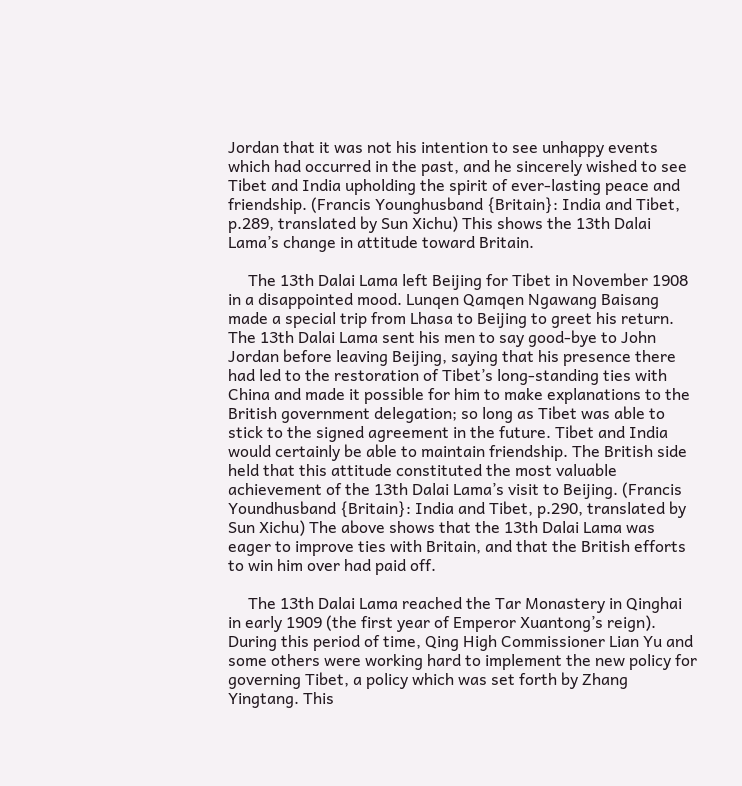Jordan that it was not his intention to see unhappy events which had occurred in the past, and he sincerely wished to see Tibet and India upholding the spirit of ever-lasting peace and friendship. (Francis Younghusband {Britain}: India and Tibet, p.289, translated by Sun Xichu) This shows the 13th Dalai Lama’s change in attitude toward Britain.

     The 13th Dalai Lama left Beijing for Tibet in November 1908 in a disappointed mood. Lunqen Qamqen Ngawang Baisang made a special trip from Lhasa to Beijing to greet his return. The 13th Dalai Lama sent his men to say good-bye to John Jordan before leaving Beijing, saying that his presence there had led to the restoration of Tibet’s long-standing ties with China and made it possible for him to make explanations to the British government delegation; so long as Tibet was able to stick to the signed agreement in the future. Tibet and India would certainly be able to maintain friendship. The British side held that this attitude constituted the most valuable achievement of the 13th Dalai Lama’s visit to Beijing. (Francis Youndhusband {Britain}: India and Tibet, p.290, translated by Sun Xichu) The above shows that the 13th Dalai Lama was eager to improve ties with Britain, and that the British efforts to win him over had paid off.

     The 13th Dalai Lama reached the Tar Monastery in Qinghai in early 1909 (the first year of Emperor Xuantong’s reign). During this period of time, Qing High Commissioner Lian Yu and some others were working hard to implement the new policy for governing Tibet, a policy which was set forth by Zhang Yingtang. This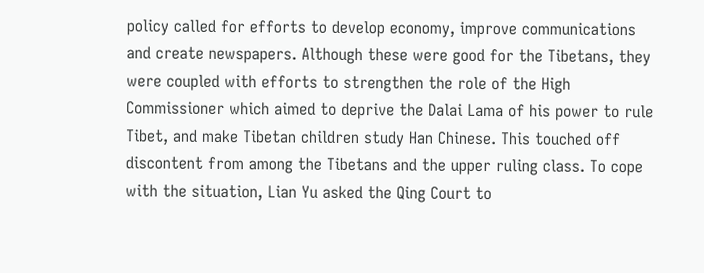policy called for efforts to develop economy, improve communications and create newspapers. Although these were good for the Tibetans, they were coupled with efforts to strengthen the role of the High Commissioner which aimed to deprive the Dalai Lama of his power to rule Tibet, and make Tibetan children study Han Chinese. This touched off discontent from among the Tibetans and the upper ruling class. To cope with the situation, Lian Yu asked the Qing Court to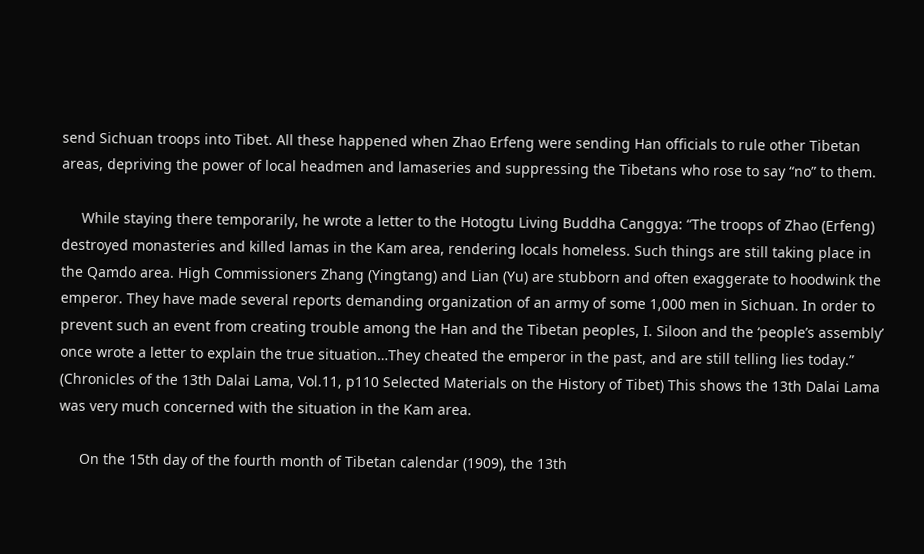send Sichuan troops into Tibet. All these happened when Zhao Erfeng were sending Han officials to rule other Tibetan areas, depriving the power of local headmen and lamaseries and suppressing the Tibetans who rose to say “no” to them.

     While staying there temporarily, he wrote a letter to the Hotogtu Living Buddha Canggya: “The troops of Zhao (Erfeng) destroyed monasteries and killed lamas in the Kam area, rendering locals homeless. Such things are still taking place in the Qamdo area. High Commissioners Zhang (Yingtang) and Lian (Yu) are stubborn and often exaggerate to hoodwink the emperor. They have made several reports demanding organization of an army of some 1,000 men in Sichuan. In order to prevent such an event from creating trouble among the Han and the Tibetan peoples, I. Siloon and the ‘people’s assembly’ once wrote a letter to explain the true situation…They cheated the emperor in the past, and are still telling lies today.” (Chronicles of the 13th Dalai Lama, Vol.11, p110 Selected Materials on the History of Tibet) This shows the 13th Dalai Lama was very much concerned with the situation in the Kam area.

     On the 15th day of the fourth month of Tibetan calendar (1909), the 13th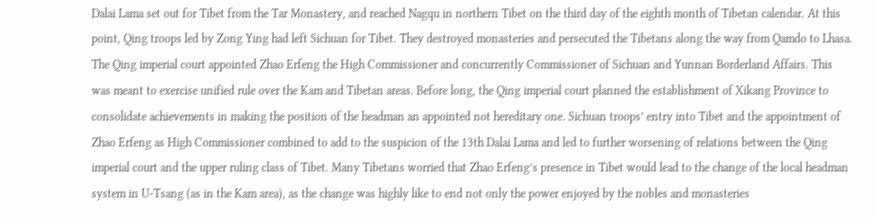Dalai Lama set out for Tibet from the Tar Monastery, and reached Nagqu in northern Tibet on the third day of the eighth month of Tibetan calendar. At this point, Qing troops led by Zong Ying had left Sichuan for Tibet. They destroyed monasteries and persecuted the Tibetans along the way from Qamdo to Lhasa. The Qing imperial court appointed Zhao Erfeng the High Commissioner and concurrently Commissioner of Sichuan and Yunnan Borderland Affairs. This was meant to exercise unified rule over the Kam and Tibetan areas. Before long, the Qing imperial court planned the establishment of Xikang Province to consolidate achievements in making the position of the headman an appointed not hereditary one. Sichuan troops’ entry into Tibet and the appointment of Zhao Erfeng as High Commissioner combined to add to the suspicion of the 13th Dalai Lama and led to further worsening of relations between the Qing imperial court and the upper ruling class of Tibet. Many Tibetans worried that Zhao Erfeng’s presence in Tibet would lead to the change of the local headman system in U-Tsang (as in the Kam area), as the change was highly like to end not only the power enjoyed by the nobles and monasteries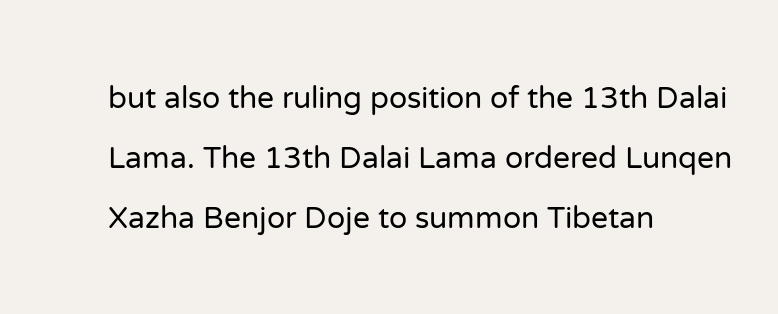but also the ruling position of the 13th Dalai Lama. The 13th Dalai Lama ordered Lunqen Xazha Benjor Doje to summon Tibetan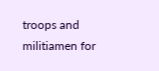troops and militiamen for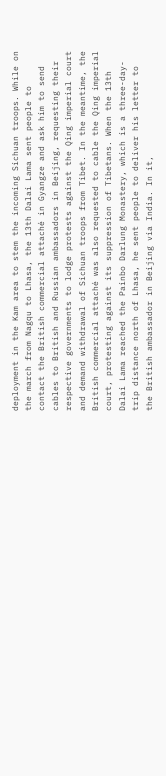deployment in the Kam area to stem the incoming Sichuan troops. While on the march from Nagqu to Lhasa, the 13th Dalai Lama sent people to contact the British commercial attaché in Gyangze and ask him to send cables to British and Russian ambassadors in Beijing, requesting their respective governments to lodge protests against the Qing imperial court and demand withdrawal of Sichuan troops from Tibet. In the meantime, the British commercial attaché was also requested to cable the Qing imperial court, protesting against its suppression of Tibetans. When the 13th Dalai Lama reached the Painbo Darlung Monastery, which is a three-day-trip distance north of Lhasa, he sent people to deliver his letter to the British ambassador in Beijing via India. In it,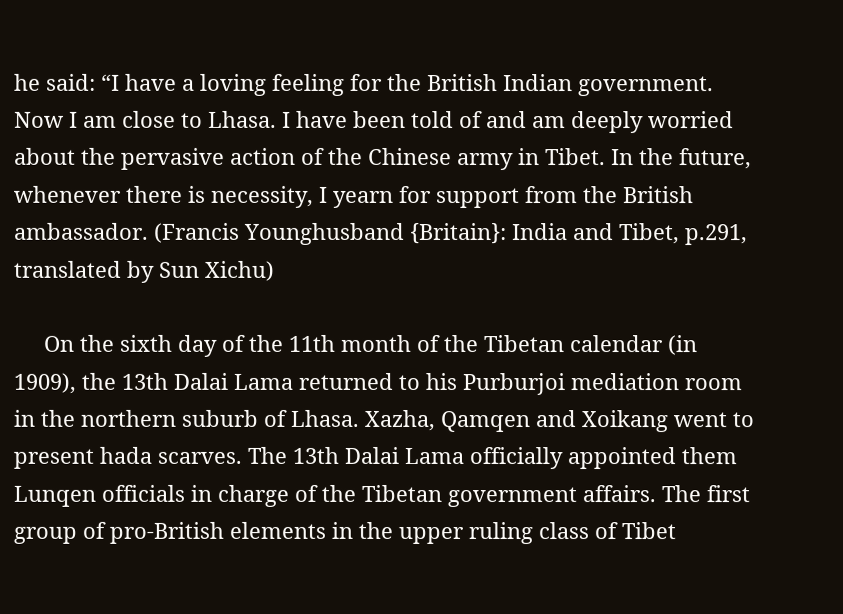he said: “I have a loving feeling for the British Indian government. Now I am close to Lhasa. I have been told of and am deeply worried about the pervasive action of the Chinese army in Tibet. In the future, whenever there is necessity, I yearn for support from the British ambassador. (Francis Younghusband {Britain}: India and Tibet, p.291, translated by Sun Xichu)

     On the sixth day of the 11th month of the Tibetan calendar (in 1909), the 13th Dalai Lama returned to his Purburjoi mediation room in the northern suburb of Lhasa. Xazha, Qamqen and Xoikang went to present hada scarves. The 13th Dalai Lama officially appointed them Lunqen officials in charge of the Tibetan government affairs. The first group of pro-British elements in the upper ruling class of Tibet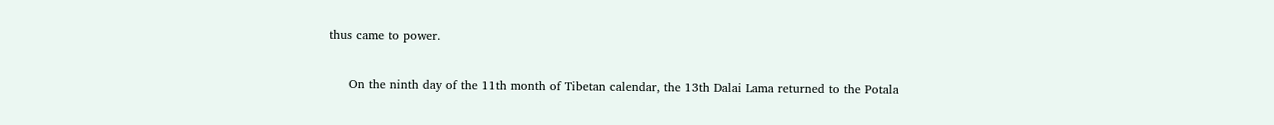thus came to power.

     On the ninth day of the 11th month of Tibetan calendar, the 13th Dalai Lama returned to the Potala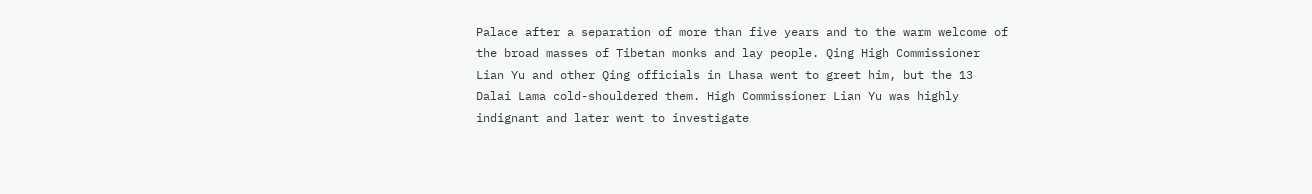Palace after a separation of more than five years and to the warm welcome of the broad masses of Tibetan monks and lay people. Qing High Commissioner Lian Yu and other Qing officials in Lhasa went to greet him, but the 13 Dalai Lama cold-shouldered them. High Commissioner Lian Yu was highly indignant and later went to investigate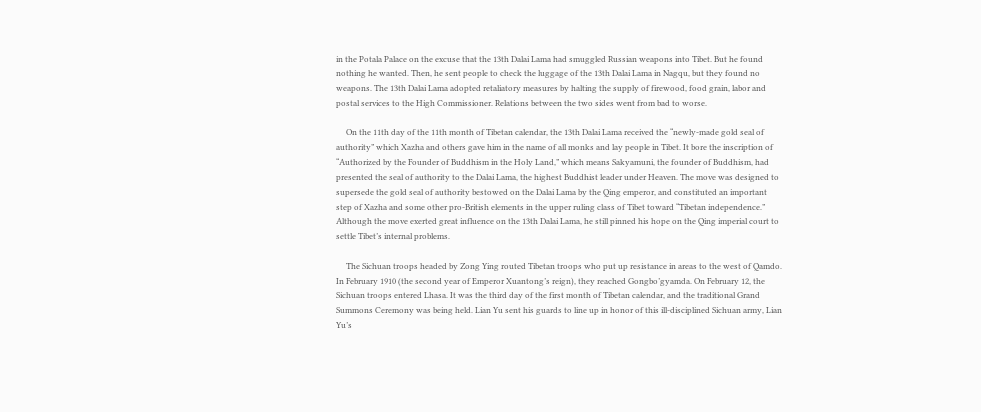in the Potala Palace on the excuse that the 13th Dalai Lama had smuggled Russian weapons into Tibet. But he found nothing he wanted. Then, he sent people to check the luggage of the 13th Dalai Lama in Nagqu, but they found no weapons. The 13th Dalai Lama adopted retaliatory measures by halting the supply of firewood, food grain, labor and postal services to the High Commissioner. Relations between the two sides went from bad to worse.

     On the 11th day of the 11th month of Tibetan calendar, the 13th Dalai Lama received the “newly-made gold seal of authority” which Xazha and others gave him in the name of all monks and lay people in Tibet. It bore the inscription of “Authorized by the Founder of Buddhism in the Holy Land,” which means Sakyamuni, the founder of Buddhism, had presented the seal of authority to the Dalai Lama, the highest Buddhist leader under Heaven. The move was designed to supersede the gold seal of authority bestowed on the Dalai Lama by the Qing emperor, and constituted an important step of Xazha and some other pro-British elements in the upper ruling class of Tibet toward “Tibetan independence.” Although the move exerted great influence on the 13th Dalai Lama, he still pinned his hope on the Qing imperial court to settle Tibet’s internal problems.

     The Sichuan troops headed by Zong Ying routed Tibetan troops who put up resistance in areas to the west of Qamdo. In February 1910 (the second year of Emperor Xuantong’s reign), they reached Gongbo’gyamda. On February 12, the Sichuan troops entered Lhasa. It was the third day of the first month of Tibetan calendar, and the traditional Grand Summons Ceremony was being held. Lian Yu sent his guards to line up in honor of this ill-disciplined Sichuan army, Lian Yu’s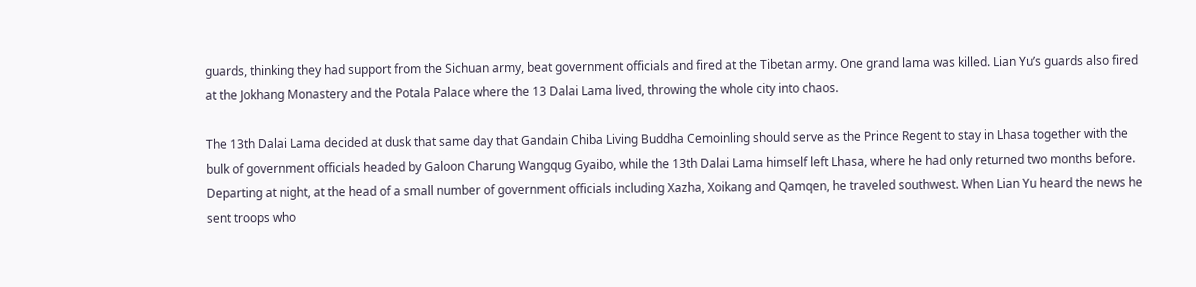guards, thinking they had support from the Sichuan army, beat government officials and fired at the Tibetan army. One grand lama was killed. Lian Yu’s guards also fired at the Jokhang Monastery and the Potala Palace where the 13 Dalai Lama lived, throwing the whole city into chaos.

The 13th Dalai Lama decided at dusk that same day that Gandain Chiba Living Buddha Cemoinling should serve as the Prince Regent to stay in Lhasa together with the bulk of government officials headed by Galoon Charung Wangqug Gyaibo, while the 13th Dalai Lama himself left Lhasa, where he had only returned two months before. Departing at night, at the head of a small number of government officials including Xazha, Xoikang and Qamqen, he traveled southwest. When Lian Yu heard the news he sent troops who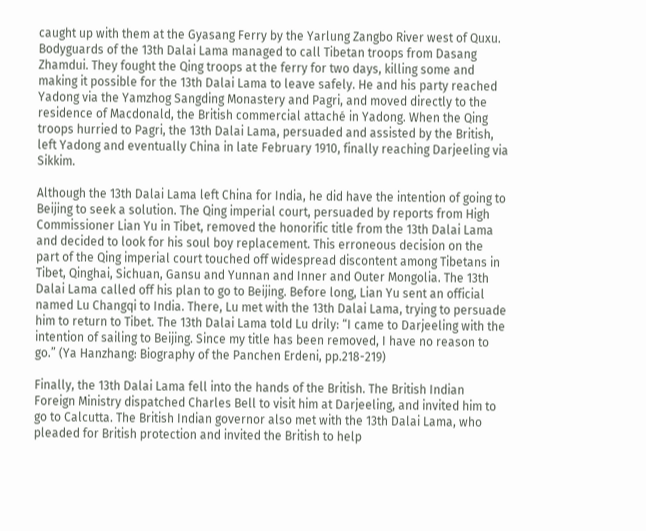caught up with them at the Gyasang Ferry by the Yarlung Zangbo River west of Quxu. Bodyguards of the 13th Dalai Lama managed to call Tibetan troops from Dasang Zhamdui. They fought the Qing troops at the ferry for two days, killing some and making it possible for the 13th Dalai Lama to leave safely. He and his party reached Yadong via the Yamzhog Sangding Monastery and Pagri, and moved directly to the residence of Macdonald, the British commercial attaché in Yadong. When the Qing troops hurried to Pagri, the 13th Dalai Lama, persuaded and assisted by the British, left Yadong and eventually China in late February 1910, finally reaching Darjeeling via Sikkim.

Although the 13th Dalai Lama left China for India, he did have the intention of going to Beijing to seek a solution. The Qing imperial court, persuaded by reports from High Commissioner Lian Yu in Tibet, removed the honorific title from the 13th Dalai Lama and decided to look for his soul boy replacement. This erroneous decision on the part of the Qing imperial court touched off widespread discontent among Tibetans in Tibet, Qinghai, Sichuan, Gansu and Yunnan and Inner and Outer Mongolia. The 13th Dalai Lama called off his plan to go to Beijing. Before long, Lian Yu sent an official named Lu Changqi to India. There, Lu met with the 13th Dalai Lama, trying to persuade him to return to Tibet. The 13th Dalai Lama told Lu drily: “I came to Darjeeling with the intention of sailing to Beijing. Since my title has been removed, I have no reason to go.” (Ya Hanzhang: Biography of the Panchen Erdeni, pp.218-219)

Finally, the 13th Dalai Lama fell into the hands of the British. The British Indian Foreign Ministry dispatched Charles Bell to visit him at Darjeeling, and invited him to go to Calcutta. The British Indian governor also met with the 13th Dalai Lama, who pleaded for British protection and invited the British to help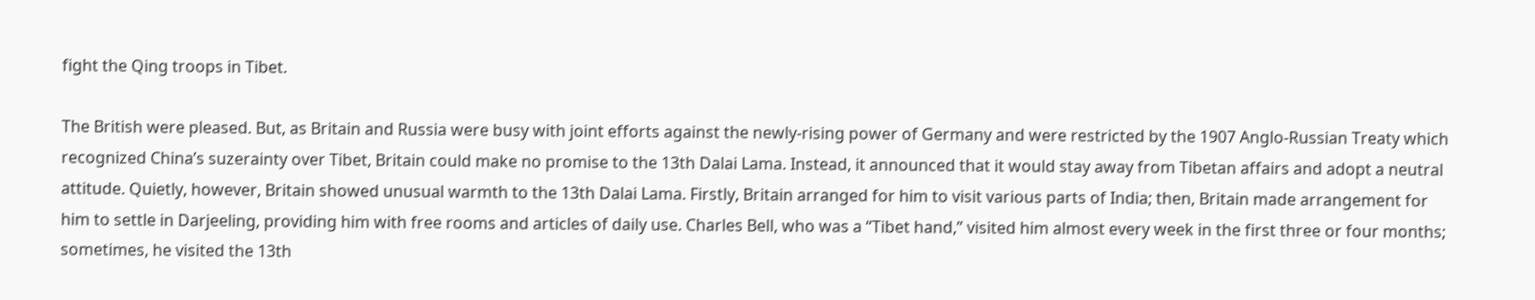fight the Qing troops in Tibet.

The British were pleased. But, as Britain and Russia were busy with joint efforts against the newly-rising power of Germany and were restricted by the 1907 Anglo-Russian Treaty which recognized China’s suzerainty over Tibet, Britain could make no promise to the 13th Dalai Lama. Instead, it announced that it would stay away from Tibetan affairs and adopt a neutral attitude. Quietly, however, Britain showed unusual warmth to the 13th Dalai Lama. Firstly, Britain arranged for him to visit various parts of India; then, Britain made arrangement for him to settle in Darjeeling, providing him with free rooms and articles of daily use. Charles Bell, who was a “Tibet hand,” visited him almost every week in the first three or four months; sometimes, he visited the 13th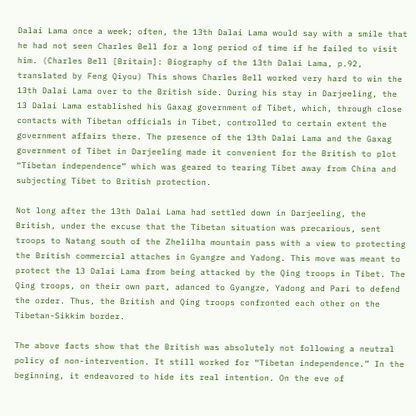Dalai Lama once a week; often, the 13th Dalai Lama would say with a smile that he had not seen Charles Bell for a long period of time if he failed to visit him. (Charles Bell [Britain]: Biography of the 13th Dalai Lama, p.92, translated by Feng Qiyou) This shows Charles Bell worked very hard to win the 13th Dalai Lama over to the British side. During his stay in Darjeeling, the 13 Dalai Lama established his Gaxag government of Tibet, which, through close contacts with Tibetan officials in Tibet, controlled to certain extent the government affairs there. The presence of the 13th Dalai Lama and the Gaxag government of Tibet in Darjeeling made it convenient for the British to plot “Tibetan independence” which was geared to tearing Tibet away from China and subjecting Tibet to British protection.

Not long after the 13th Dalai Lama had settled down in Darjeeling, the British, under the excuse that the Tibetan situation was precarious, sent troops to Natang south of the Zhelilha mountain pass with a view to protecting the British commercial attaches in Gyangze and Yadong. This move was meant to protect the 13 Dalai Lama from being attacked by the Qing troops in Tibet. The Qing troops, on their own part, adanced to Gyangze, Yadong and Pari to defend the order. Thus, the British and Qing troops confronted each other on the Tibetan-Sikkim border.

The above facts show that the British was absolutely not following a neutral policy of non-intervention. It still worked for “Tibetan independence.” In the beginning, it endeavored to hide its real intention. On the eve of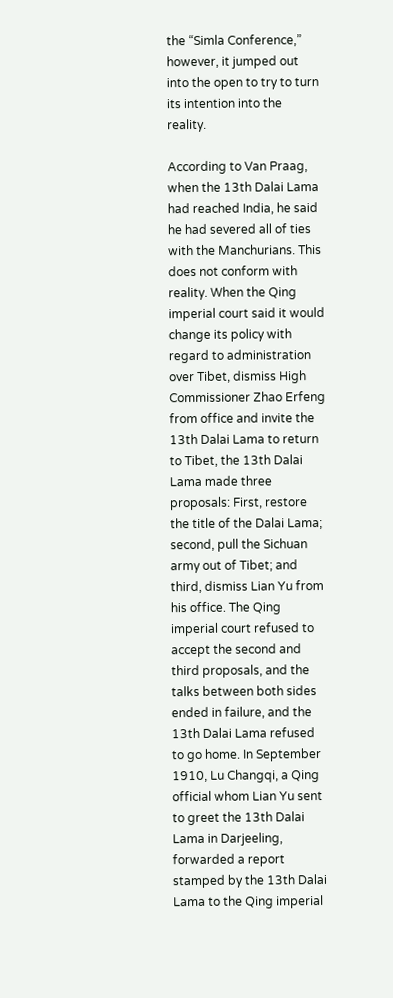the “Simla Conference,” however, it jumped out into the open to try to turn its intention into the reality.

According to Van Praag, when the 13th Dalai Lama had reached India, he said he had severed all of ties with the Manchurians. This does not conform with reality. When the Qing imperial court said it would change its policy with regard to administration over Tibet, dismiss High Commissioner Zhao Erfeng from office and invite the 13th Dalai Lama to return to Tibet, the 13th Dalai Lama made three proposals: First, restore the title of the Dalai Lama; second, pull the Sichuan army out of Tibet; and third, dismiss Lian Yu from his office. The Qing imperial court refused to accept the second and third proposals, and the talks between both sides ended in failure, and the 13th Dalai Lama refused to go home. In September 1910, Lu Changqi, a Qing official whom Lian Yu sent to greet the 13th Dalai Lama in Darjeeling, forwarded a report stamped by the 13th Dalai Lama to the Qing imperial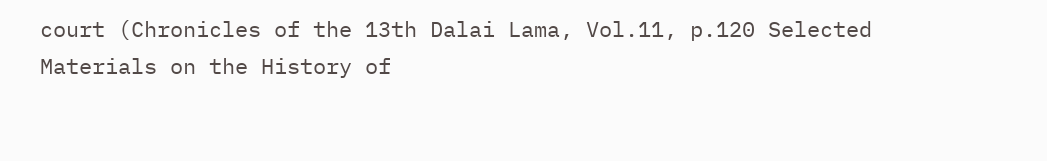court (Chronicles of the 13th Dalai Lama, Vol.11, p.120 Selected Materials on the History of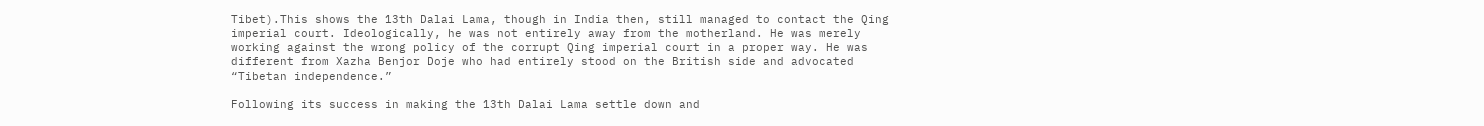Tibet).This shows the 13th Dalai Lama, though in India then, still managed to contact the Qing imperial court. Ideologically, he was not entirely away from the motherland. He was merely working against the wrong policy of the corrupt Qing imperial court in a proper way. He was different from Xazha Benjor Doje who had entirely stood on the British side and advocated “Tibetan independence.”

Following its success in making the 13th Dalai Lama settle down and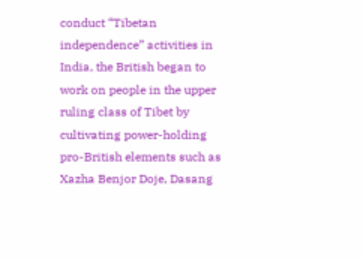conduct “Tibetan independence” activities in India, the British began to work on people in the upper ruling class of Tibet by cultivating power-holding pro-British elements such as Xazha Benjor Doje, Dasang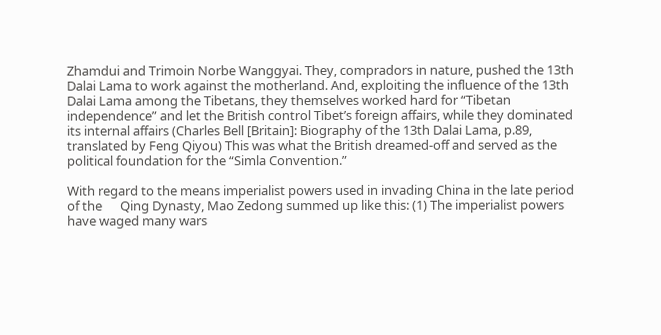Zhamdui and Trimoin Norbe Wanggyai. They, compradors in nature, pushed the 13th Dalai Lama to work against the motherland. And, exploiting the influence of the 13th Dalai Lama among the Tibetans, they themselves worked hard for “Tibetan independence” and let the British control Tibet’s foreign affairs, while they dominated its internal affairs (Charles Bell [Britain]: Biography of the 13th Dalai Lama, p.89, translated by Feng Qiyou) This was what the British dreamed-off and served as the political foundation for the “Simla Convention.”

With regard to the means imperialist powers used in invading China in the late period of the      Qing Dynasty, Mao Zedong summed up like this: (1) The imperialist powers have waged many wars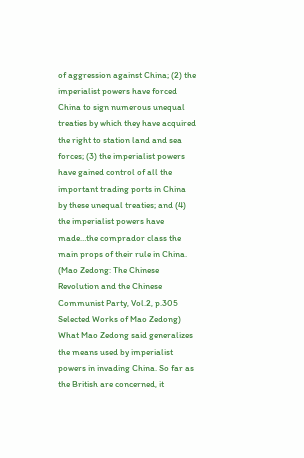of aggression against China; (2) the imperialist powers have forced China to sign numerous unequal treaties by which they have acquired the right to station land and sea forces; (3) the imperialist powers have gained control of all the important trading ports in China by these unequal treaties; and (4) the imperialist powers have made…the comprador class the main props of their rule in China. (Mao Zedong: The Chinese Revolution and the Chinese Communist Party, Vol.2, p.305 Selected Works of Mao Zedong) What Mao Zedong said generalizes the means used by imperialist powers in invading China. So far as the British are concerned, it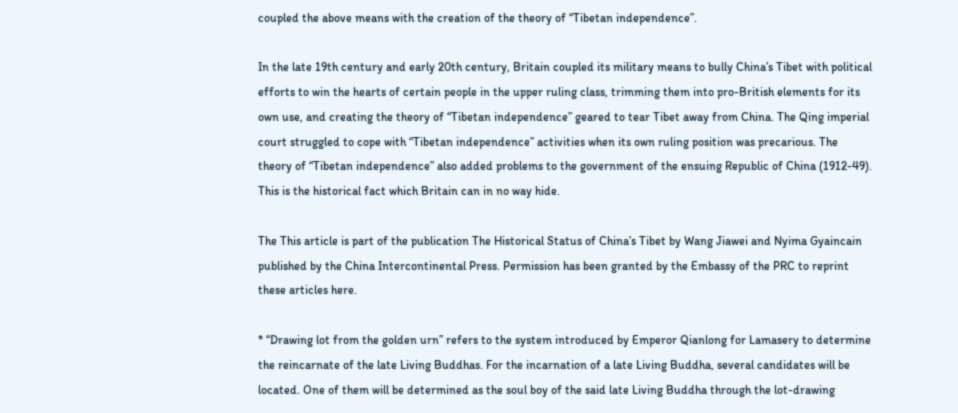coupled the above means with the creation of the theory of “Tibetan independence”.

In the late 19th century and early 20th century, Britain coupled its military means to bully China’s Tibet with political efforts to win the hearts of certain people in the upper ruling class, trimming them into pro-British elements for its own use, and creating the theory of “Tibetan independence” geared to tear Tibet away from China. The Qing imperial court struggled to cope with “Tibetan independence” activities when its own ruling position was precarious. The theory of “Tibetan independence” also added problems to the government of the ensuing Republic of China (1912-49). This is the historical fact which Britain can in no way hide.

The This article is part of the publication The Historical Status of China’s Tibet by Wang Jiawei and Nyima Gyaincain published by the China Intercontinental Press. Permission has been granted by the Embassy of the PRC to reprint these articles here.

* “Drawing lot from the golden urn” refers to the system introduced by Emperor Qianlong for Lamasery to determine the reincarnate of the late Living Buddhas. For the incarnation of a late Living Buddha, several candidates will be located. One of them will be determined as the soul boy of the said late Living Buddha through the lot-drawing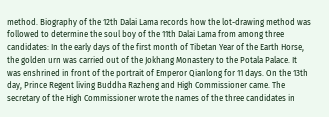method. Biography of the 12th Dalai Lama records how the lot-drawing method was followed to determine the soul boy of the 11th Dalai Lama from among three candidates: In the early days of the first month of Tibetan Year of the Earth Horse, the golden urn was carried out of the Jokhang Monastery to the Potala Palace. It was enshrined in front of the portrait of Emperor Qianlong for 11 days. On the 13th day, Prince Regent living Buddha Razheng and High Commissioner came. The secretary of the High Commissioner wrote the names of the three candidates in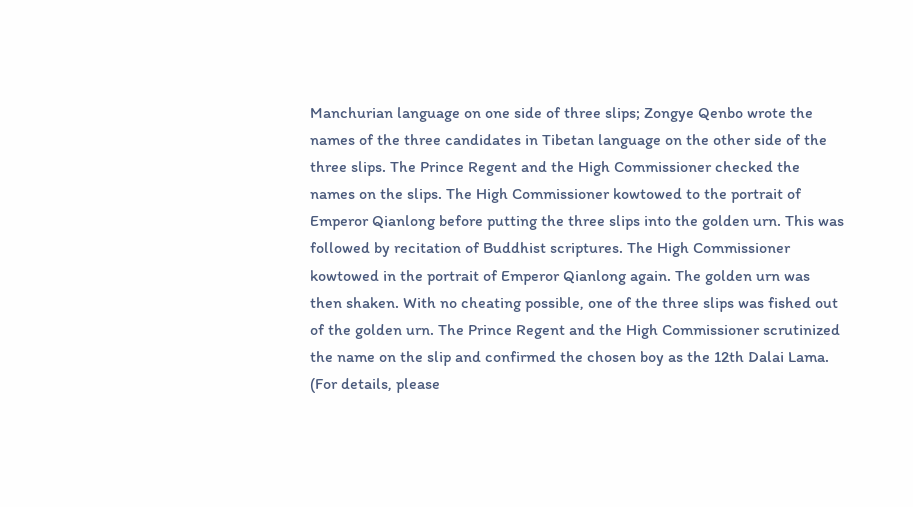Manchurian language on one side of three slips; Zongye Qenbo wrote the names of the three candidates in Tibetan language on the other side of the three slips. The Prince Regent and the High Commissioner checked the names on the slips. The High Commissioner kowtowed to the portrait of Emperor Qianlong before putting the three slips into the golden urn. This was followed by recitation of Buddhist scriptures. The High Commissioner kowtowed in the portrait of Emperor Qianlong again. The golden urn was then shaken. With no cheating possible, one of the three slips was fished out of the golden urn. The Prince Regent and the High Commissioner scrutinized the name on the slip and confirmed the chosen boy as the 12th Dalai Lama. (For details, please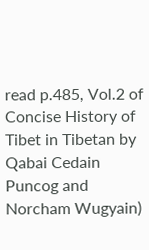read p.485, Vol.2 of Concise History of Tibet in Tibetan by Qabai Cedain Puncog and Norcham Wugyain)